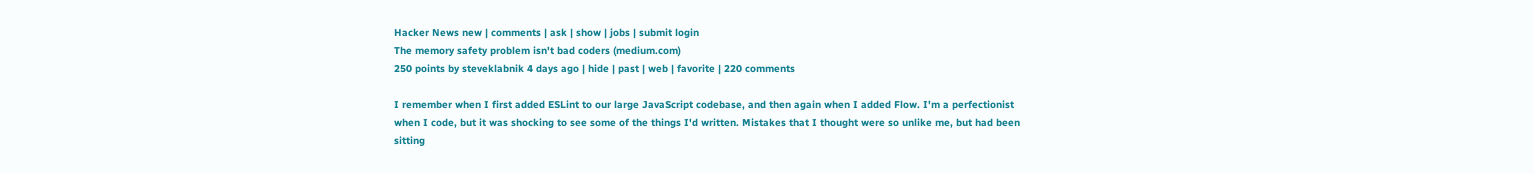Hacker News new | comments | ask | show | jobs | submit login
The memory safety problem isn't bad coders (medium.com)
250 points by steveklabnik 4 days ago | hide | past | web | favorite | 220 comments

I remember when I first added ESLint to our large JavaScript codebase, and then again when I added Flow. I'm a perfectionist when I code, but it was shocking to see some of the things I'd written. Mistakes that I thought were so unlike me, but had been sitting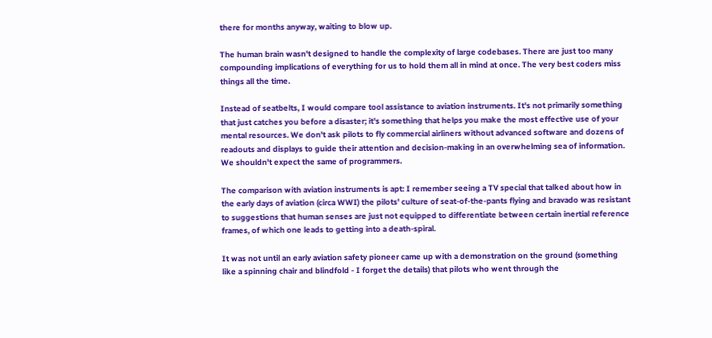there for months anyway, waiting to blow up.

The human brain wasn't designed to handle the complexity of large codebases. There are just too many compounding implications of everything for us to hold them all in mind at once. The very best coders miss things all the time.

Instead of seatbelts, I would compare tool assistance to aviation instruments. It's not primarily something that just catches you before a disaster; it's something that helps you make the most effective use of your mental resources. We don't ask pilots to fly commercial airliners without advanced software and dozens of readouts and displays to guide their attention and decision-making in an overwhelming sea of information. We shouldn't expect the same of programmers.

The comparison with aviation instruments is apt: I remember seeing a TV special that talked about how in the early days of aviation (circa WWI) the pilots' culture of seat-of-the-pants flying and bravado was resistant to suggestions that human senses are just not equipped to differentiate between certain inertial reference frames, of which one leads to getting into a death-spiral.

It was not until an early aviation safety pioneer came up with a demonstration on the ground (something like a spinning chair and blindfold - I forget the details) that pilots who went through the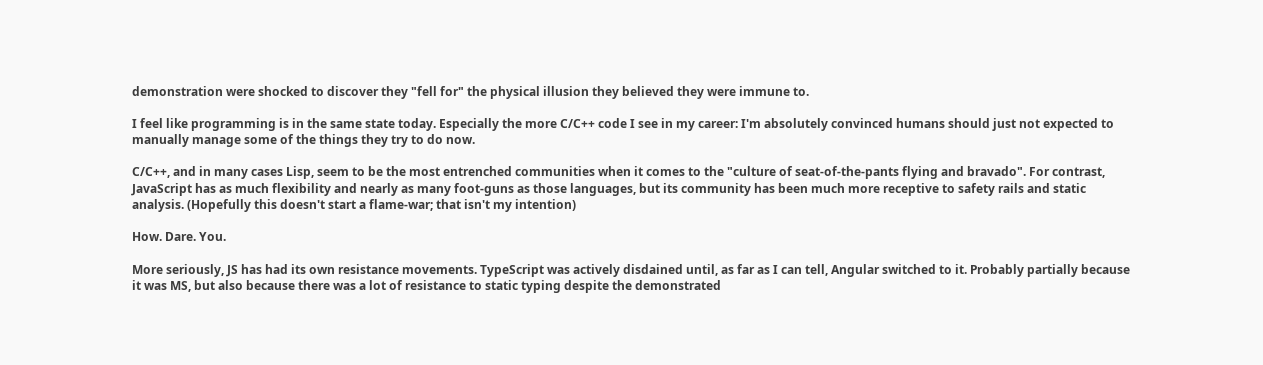demonstration were shocked to discover they "fell for" the physical illusion they believed they were immune to.

I feel like programming is in the same state today. Especially the more C/C++ code I see in my career: I'm absolutely convinced humans should just not expected to manually manage some of the things they try to do now.

C/C++, and in many cases Lisp, seem to be the most entrenched communities when it comes to the "culture of seat-of-the-pants flying and bravado". For contrast, JavaScript has as much flexibility and nearly as many foot-guns as those languages, but its community has been much more receptive to safety rails and static analysis. (Hopefully this doesn't start a flame-war; that isn't my intention)

How. Dare. You.

More seriously, JS has had its own resistance movements. TypeScript was actively disdained until, as far as I can tell, Angular switched to it. Probably partially because it was MS, but also because there was a lot of resistance to static typing despite the demonstrated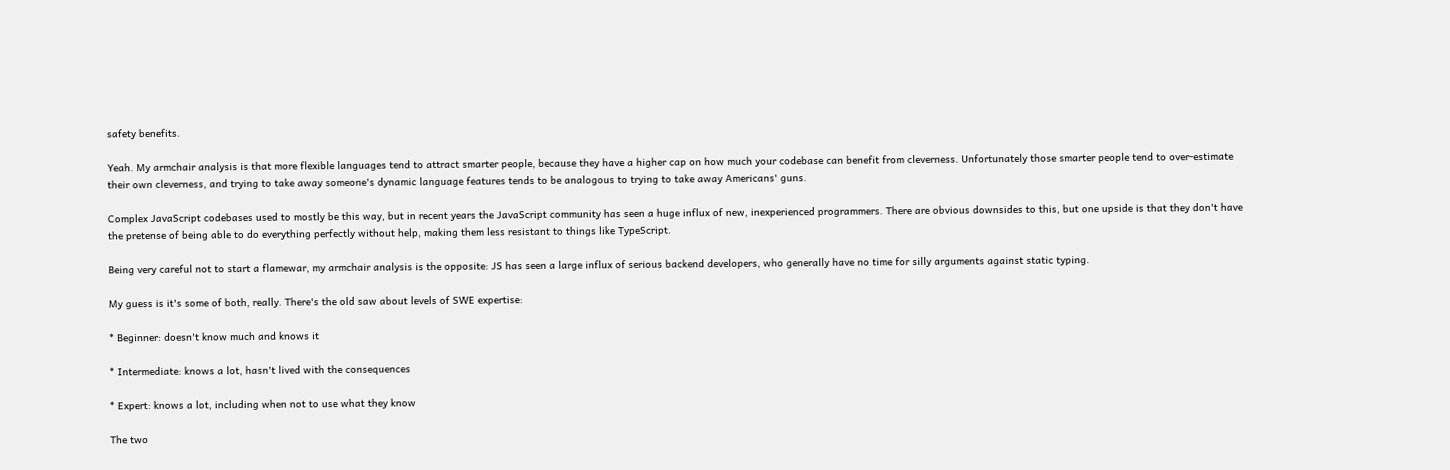safety benefits.

Yeah. My armchair analysis is that more flexible languages tend to attract smarter people, because they have a higher cap on how much your codebase can benefit from cleverness. Unfortunately those smarter people tend to over-estimate their own cleverness, and trying to take away someone's dynamic language features tends to be analogous to trying to take away Americans' guns.

Complex JavaScript codebases used to mostly be this way, but in recent years the JavaScript community has seen a huge influx of new, inexperienced programmers. There are obvious downsides to this, but one upside is that they don't have the pretense of being able to do everything perfectly without help, making them less resistant to things like TypeScript.

Being very careful not to start a flamewar, my armchair analysis is the opposite: JS has seen a large influx of serious backend developers, who generally have no time for silly arguments against static typing.

My guess is it's some of both, really. There's the old saw about levels of SWE expertise:

* Beginner: doesn't know much and knows it

* Intermediate: knows a lot, hasn't lived with the consequences

* Expert: knows a lot, including when not to use what they know

The two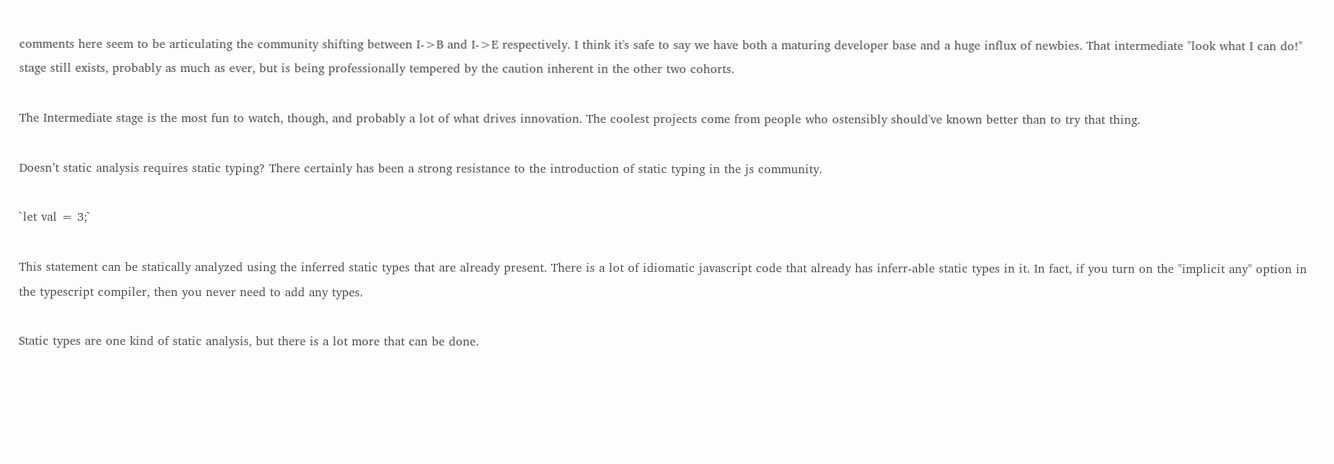comments here seem to be articulating the community shifting between I->B and I->E respectively. I think it's safe to say we have both a maturing developer base and a huge influx of newbies. That intermediate "look what I can do!" stage still exists, probably as much as ever, but is being professionally tempered by the caution inherent in the other two cohorts.

The Intermediate stage is the most fun to watch, though, and probably a lot of what drives innovation. The coolest projects come from people who ostensibly should've known better than to try that thing.

Doesn’t static analysis requires static typing? There certainly has been a strong resistance to the introduction of static typing in the js community.

`let val = 3;`

This statement can be statically analyzed using the inferred static types that are already present. There is a lot of idiomatic javascript code that already has inferr-able static types in it. In fact, if you turn on the "implicit any" option in the typescript compiler, then you never need to add any types.

Static types are one kind of static analysis, but there is a lot more that can be done.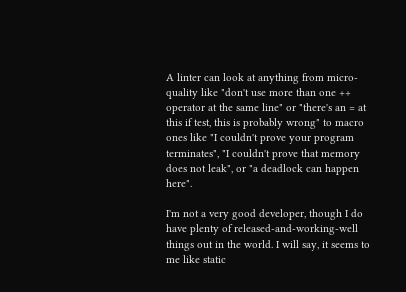A linter can look at anything from micro-quality like "don't use more than one ++ operator at the same line" or "there's an = at this if test, this is probably wrong" to macro ones like "I couldn't prove your program terminates", "I couldn't prove that memory does not leak", or "a deadlock can happen here".

I'm not a very good developer, though I do have plenty of released-and-working-well things out in the world. I will say, it seems to me like static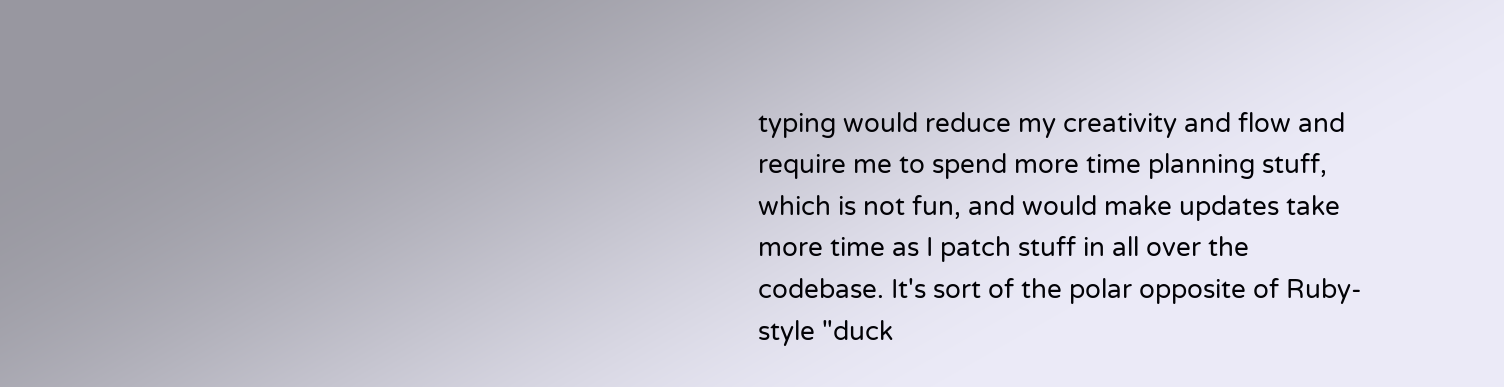typing would reduce my creativity and flow and require me to spend more time planning stuff, which is not fun, and would make updates take more time as I patch stuff in all over the codebase. It's sort of the polar opposite of Ruby-style "duck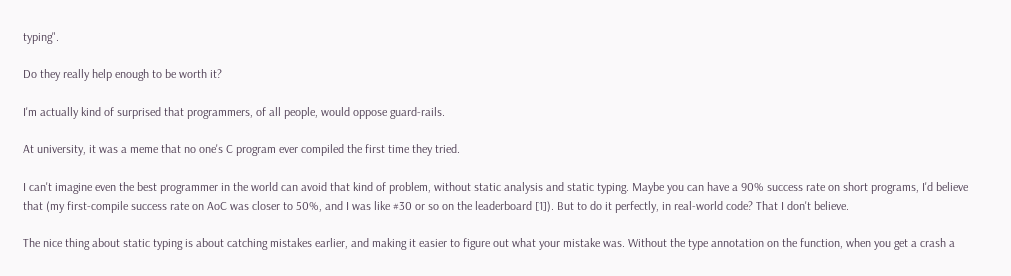typing".

Do they really help enough to be worth it?

I'm actually kind of surprised that programmers, of all people, would oppose guard-rails.

At university, it was a meme that no one's C program ever compiled the first time they tried.

I can't imagine even the best programmer in the world can avoid that kind of problem, without static analysis and static typing. Maybe you can have a 90% success rate on short programs, I'd believe that (my first-compile success rate on AoC was closer to 50%, and I was like #30 or so on the leaderboard [1]). But to do it perfectly, in real-world code? That I don't believe.

The nice thing about static typing is about catching mistakes earlier, and making it easier to figure out what your mistake was. Without the type annotation on the function, when you get a crash a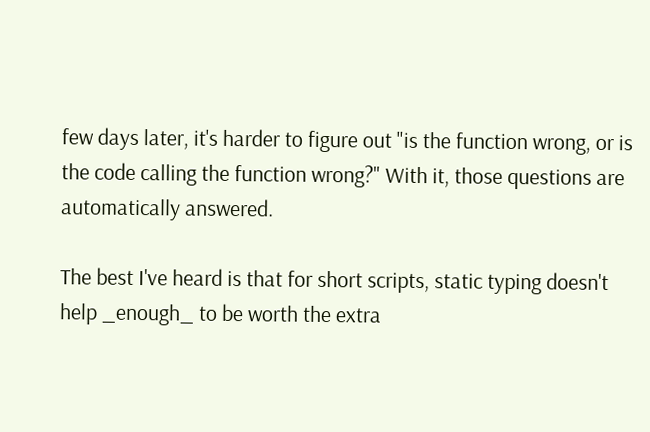few days later, it's harder to figure out "is the function wrong, or is the code calling the function wrong?" With it, those questions are automatically answered.

The best I've heard is that for short scripts, static typing doesn't help _enough_ to be worth the extra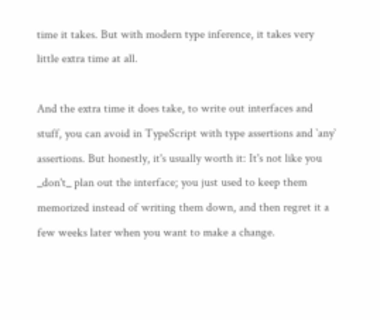time it takes. But with modern type inference, it takes very little extra time at all.

And the extra time it does take, to write out interfaces and stuff, you can avoid in TypeScript with type assertions and `any` assertions. But honestly, it's usually worth it: It's not like you _don't_ plan out the interface; you just used to keep them memorized instead of writing them down, and then regret it a few weeks later when you want to make a change.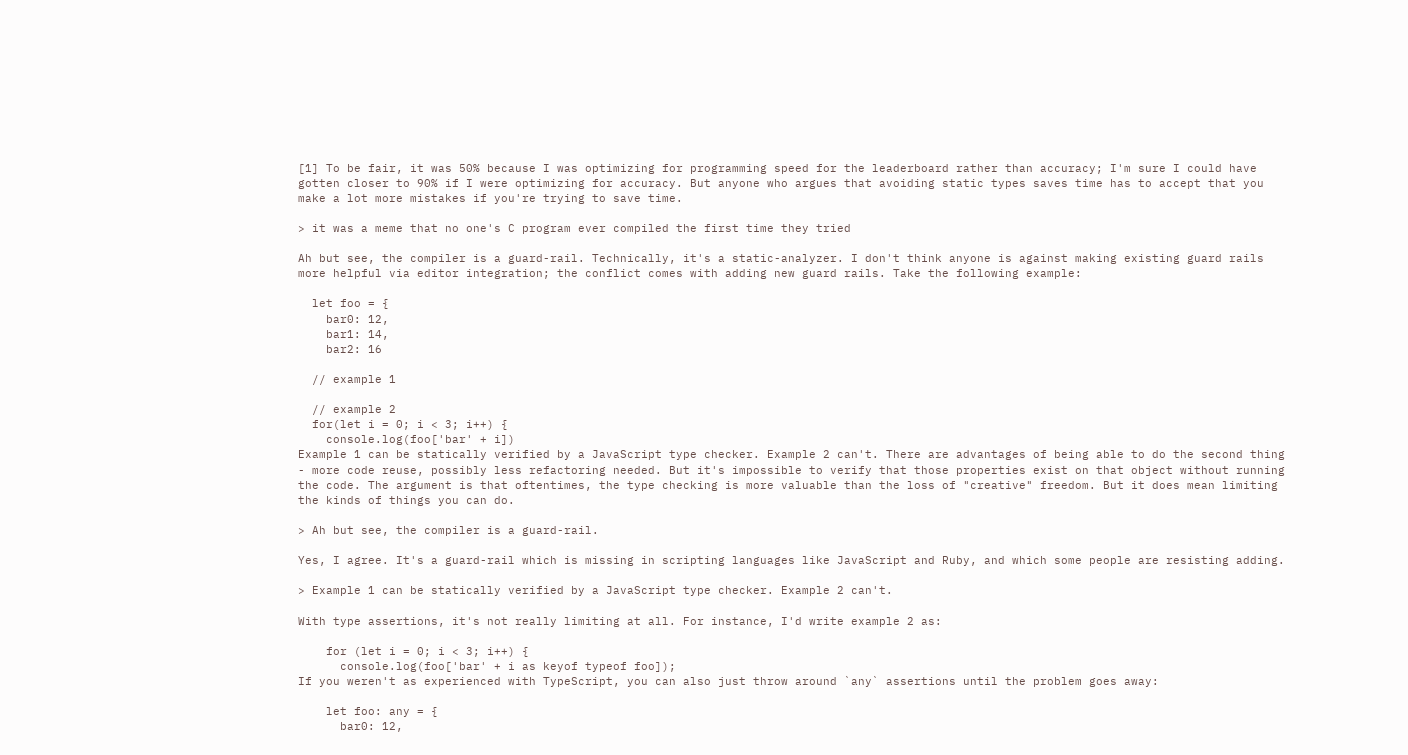[1] To be fair, it was 50% because I was optimizing for programming speed for the leaderboard rather than accuracy; I'm sure I could have gotten closer to 90% if I were optimizing for accuracy. But anyone who argues that avoiding static types saves time has to accept that you make a lot more mistakes if you're trying to save time.

> it was a meme that no one's C program ever compiled the first time they tried

Ah but see, the compiler is a guard-rail. Technically, it's a static-analyzer. I don't think anyone is against making existing guard rails more helpful via editor integration; the conflict comes with adding new guard rails. Take the following example:

  let foo = {
    bar0: 12,
    bar1: 14,
    bar2: 16

  // example 1

  // example 2
  for(let i = 0; i < 3; i++) {
    console.log(foo['bar' + i])
Example 1 can be statically verified by a JavaScript type checker. Example 2 can't. There are advantages of being able to do the second thing - more code reuse, possibly less refactoring needed. But it's impossible to verify that those properties exist on that object without running the code. The argument is that oftentimes, the type checking is more valuable than the loss of "creative" freedom. But it does mean limiting the kinds of things you can do.

> Ah but see, the compiler is a guard-rail.

Yes, I agree. It's a guard-rail which is missing in scripting languages like JavaScript and Ruby, and which some people are resisting adding.

> Example 1 can be statically verified by a JavaScript type checker. Example 2 can't.

With type assertions, it's not really limiting at all. For instance, I'd write example 2 as:

    for (let i = 0; i < 3; i++) {
      console.log(foo['bar' + i as keyof typeof foo]);
If you weren't as experienced with TypeScript, you can also just throw around `any` assertions until the problem goes away:

    let foo: any = {
      bar0: 12,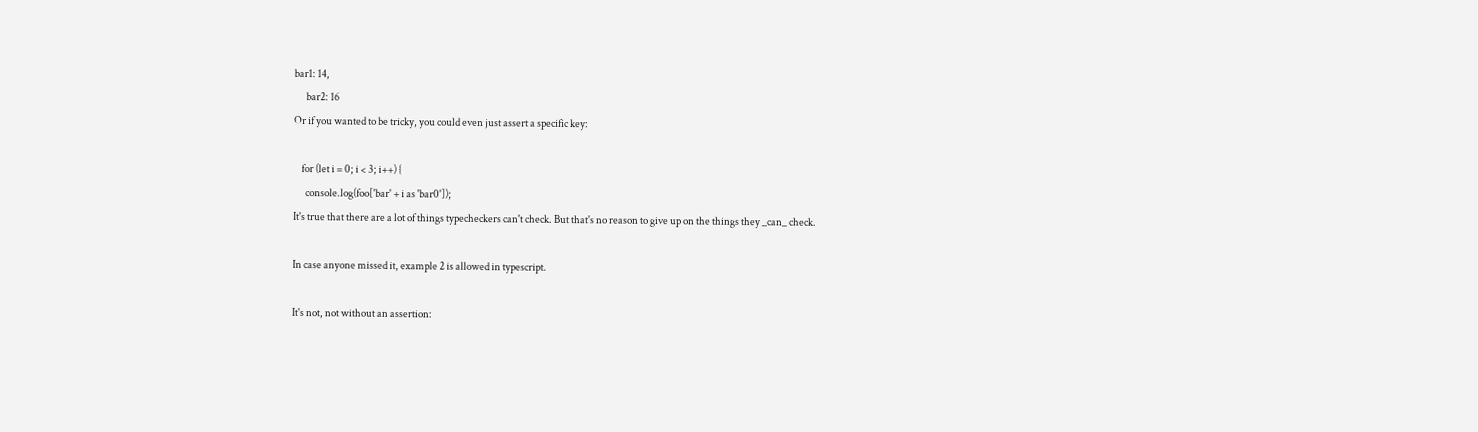bar1: 14,
      bar2: 16
Or if you wanted to be tricky, you could even just assert a specific key:

    for (let i = 0; i < 3; i++) {
      console.log(foo['bar' + i as 'bar0']);
It's true that there are a lot of things typecheckers can't check. But that's no reason to give up on the things they _can_ check.

In case anyone missed it, example 2 is allowed in typescript.

It's not, not without an assertion: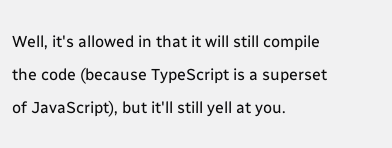Well, it's allowed in that it will still compile the code (because TypeScript is a superset of JavaScript), but it'll still yell at you.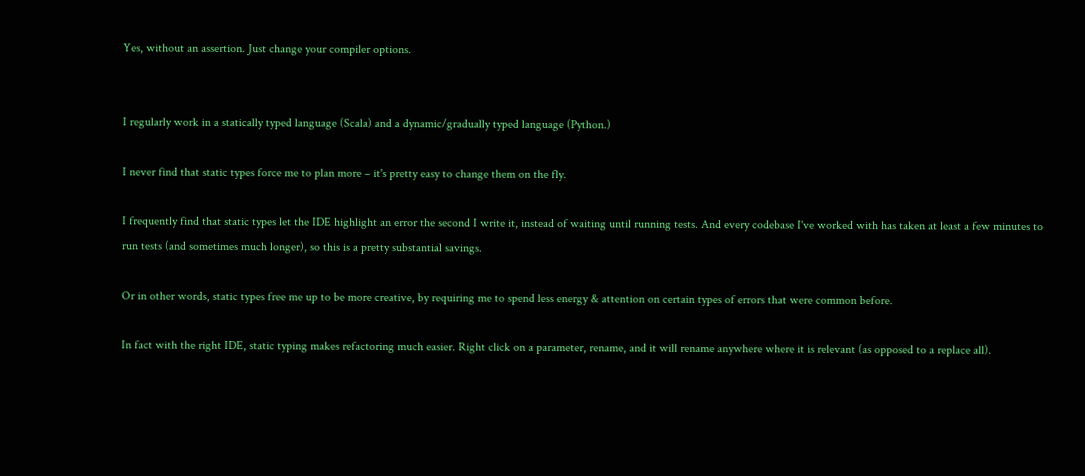Yes, without an assertion. Just change your compiler options.


I regularly work in a statically typed language (Scala) and a dynamic/gradually typed language (Python.)

I never find that static types force me to plan more – it's pretty easy to change them on the fly.

I frequently find that static types let the IDE highlight an error the second I write it, instead of waiting until running tests. And every codebase I've worked with has taken at least a few minutes to run tests (and sometimes much longer), so this is a pretty substantial savings.

Or in other words, static types free me up to be more creative, by requiring me to spend less energy & attention on certain types of errors that were common before.

In fact with the right IDE, static typing makes refactoring much easier. Right click on a parameter, rename, and it will rename anywhere where it is relevant (as opposed to a replace all).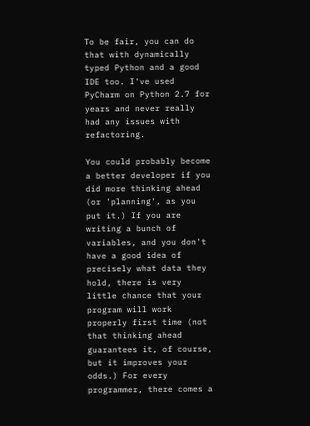To be fair, you can do that with dynamically typed Python and a good IDE too. I've used PyCharm on Python 2.7 for years and never really had any issues with refactoring.

You could probably become a better developer if you did more thinking ahead (or 'planning', as you put it.) If you are writing a bunch of variables, and you don't have a good idea of precisely what data they hold, there is very little chance that your program will work properly first time (not that thinking ahead guarantees it, of course, but it improves your odds.) For every programmer, there comes a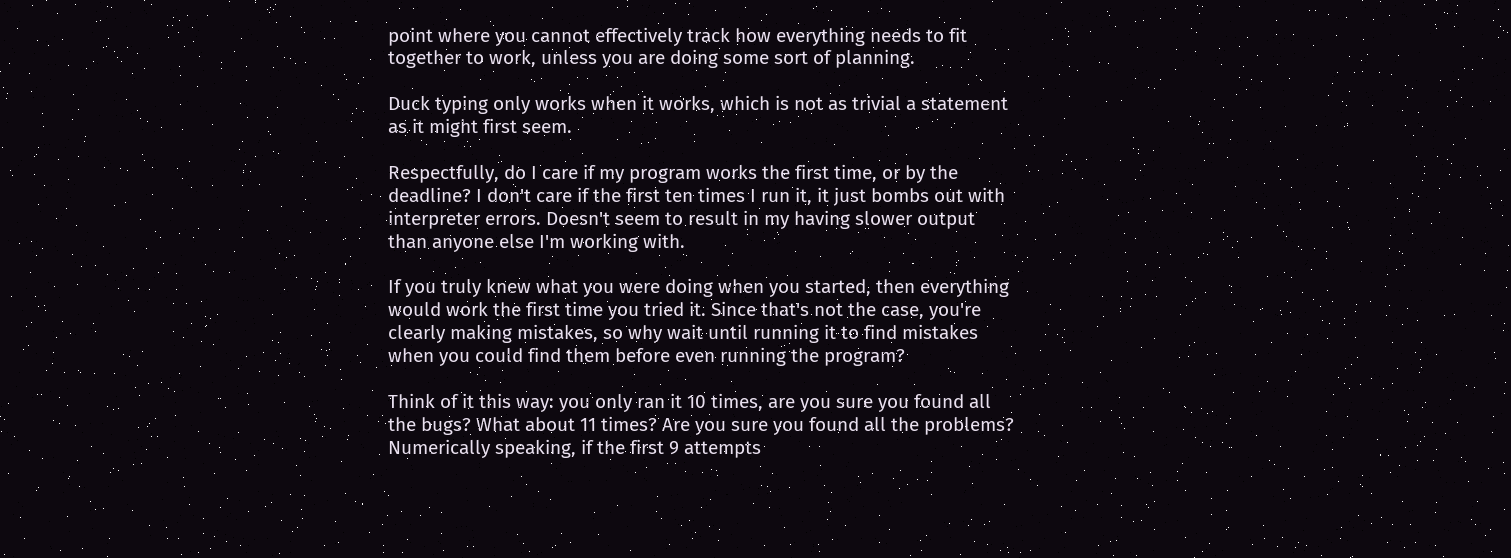point where you cannot effectively track how everything needs to fit together to work, unless you are doing some sort of planning.

Duck typing only works when it works, which is not as trivial a statement as it might first seem.

Respectfully, do I care if my program works the first time, or by the deadline? I don't care if the first ten times I run it, it just bombs out with interpreter errors. Doesn't seem to result in my having slower output than anyone else I'm working with.

If you truly knew what you were doing when you started, then everything would work the first time you tried it. Since that's not the case, you're clearly making mistakes, so why wait until running it to find mistakes when you could find them before even running the program?

Think of it this way: you only ran it 10 times, are you sure you found all the bugs? What about 11 times? Are you sure you found all the problems? Numerically speaking, if the first 9 attempts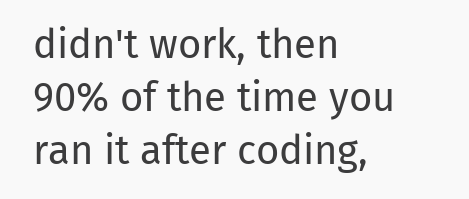didn't work, then 90% of the time you ran it after coding,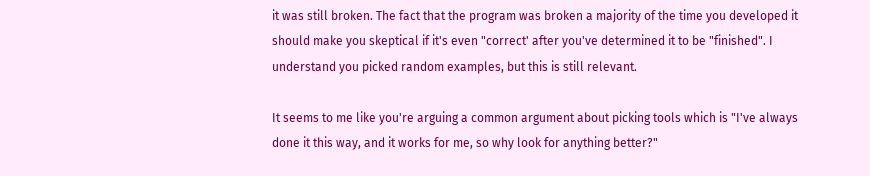it was still broken. The fact that the program was broken a majority of the time you developed it should make you skeptical if it's even "correct' after you've determined it to be "finished". I understand you picked random examples, but this is still relevant.

It seems to me like you're arguing a common argument about picking tools which is "I've always done it this way, and it works for me, so why look for anything better?"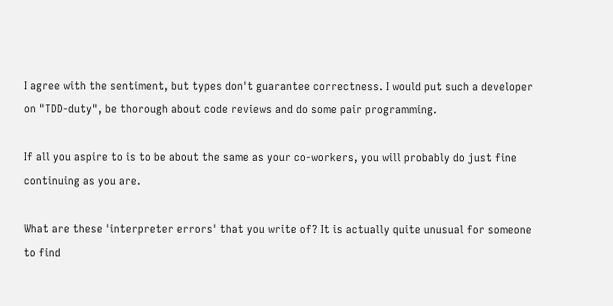I agree with the sentiment, but types don't guarantee correctness. I would put such a developer on "TDD-duty", be thorough about code reviews and do some pair programming.

If all you aspire to is to be about the same as your co-workers, you will probably do just fine continuing as you are.

What are these 'interpreter errors' that you write of? It is actually quite unusual for someone to find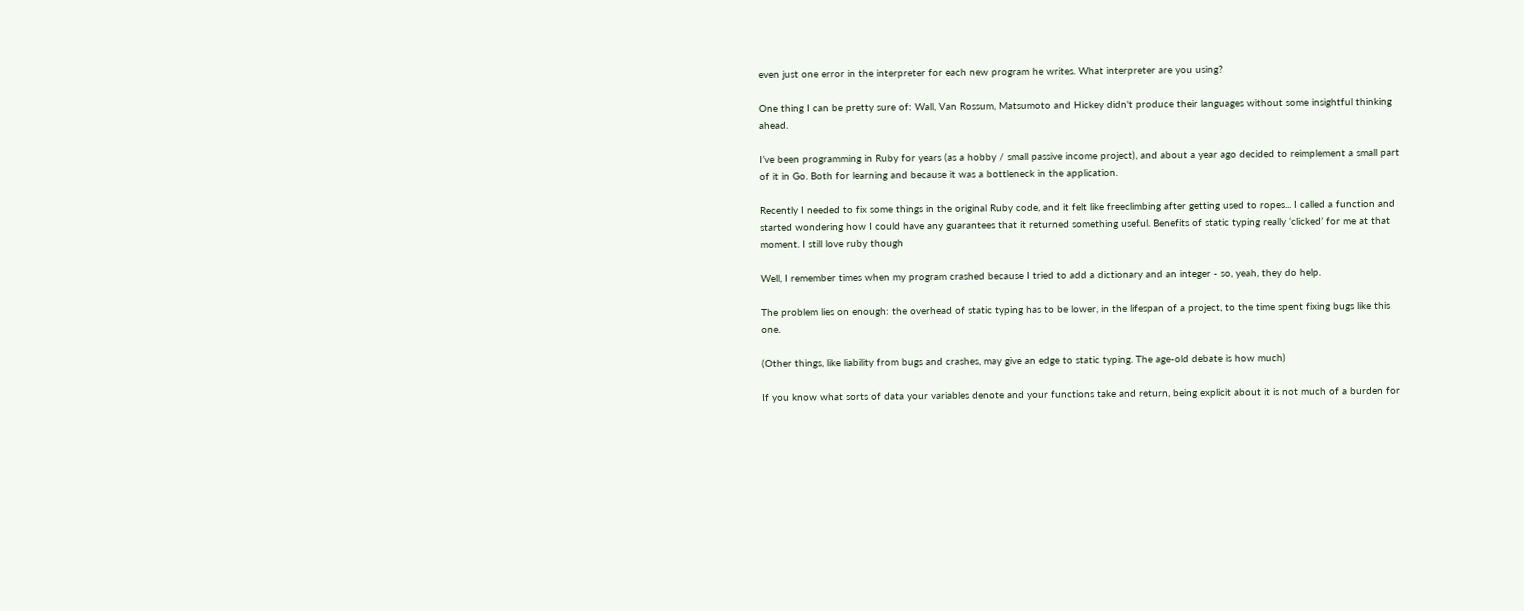even just one error in the interpreter for each new program he writes. What interpreter are you using?

One thing I can be pretty sure of: Wall, Van Rossum, Matsumoto and Hickey didn't produce their languages without some insightful thinking ahead.

I’ve been programming in Ruby for years (as a hobby / small passive income project), and about a year ago decided to reimplement a small part of it in Go. Both for learning and because it was a bottleneck in the application.

Recently I needed to fix some things in the original Ruby code, and it felt like freeclimbing after getting used to ropes... I called a function and started wondering how I could have any guarantees that it returned something useful. Benefits of static typing really ‘clicked’ for me at that moment. I still love ruby though

Well, I remember times when my program crashed because I tried to add a dictionary and an integer - so, yeah, they do help.

The problem lies on enough: the overhead of static typing has to be lower, in the lifespan of a project, to the time spent fixing bugs like this one.

(Other things, like liability from bugs and crashes, may give an edge to static typing. The age-old debate is how much)

If you know what sorts of data your variables denote and your functions take and return, being explicit about it is not much of a burden for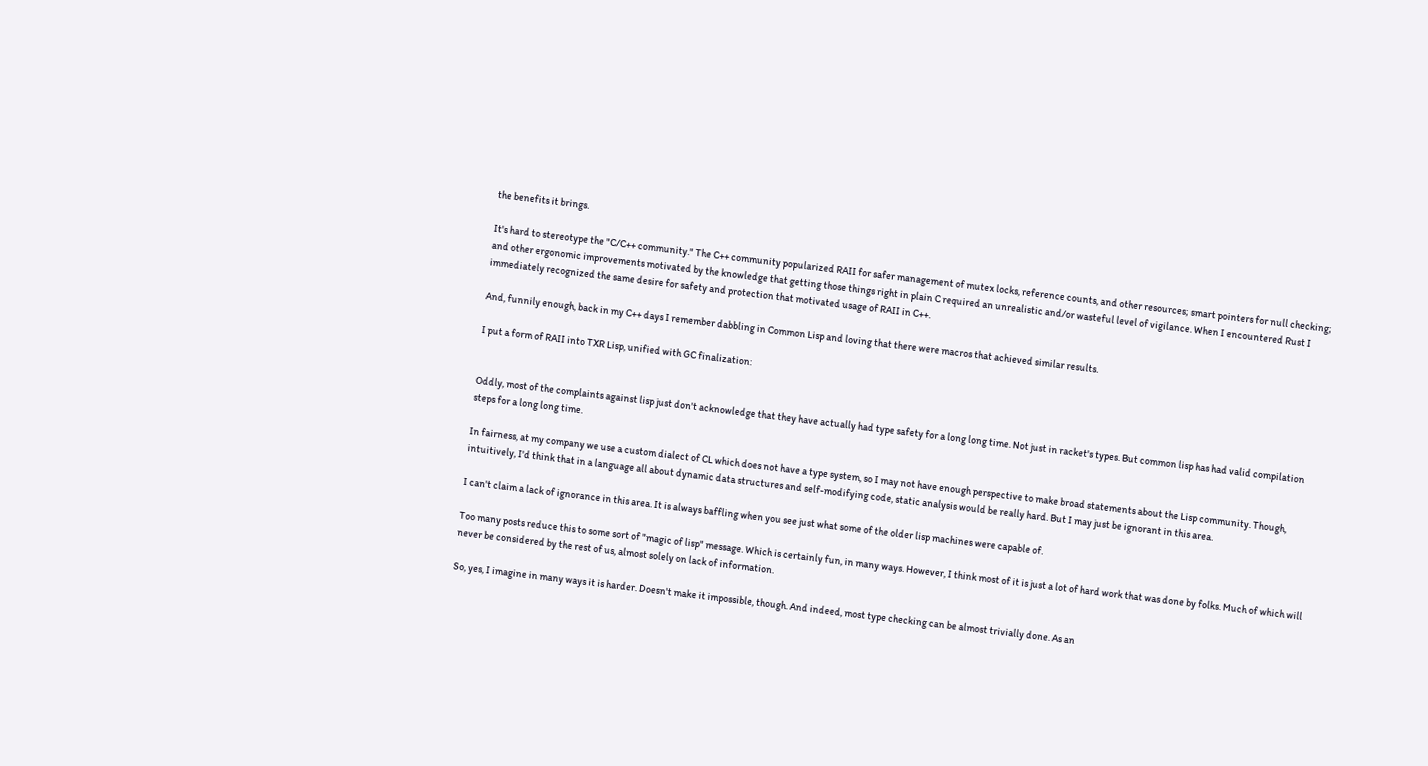the benefits it brings.

It's hard to stereotype the "C/C++ community." The C++ community popularized RAII for safer management of mutex locks, reference counts, and other resources; smart pointers for null checking; and other ergonomic improvements motivated by the knowledge that getting those things right in plain C required an unrealistic and/or wasteful level of vigilance. When I encountered Rust I immediately recognized the same desire for safety and protection that motivated usage of RAII in C++.

And, funnily enough, back in my C++ days I remember dabbling in Common Lisp and loving that there were macros that achieved similar results.

I put a form of RAII into TXR Lisp, unified with GC finalization:


Oddly, most of the complaints against lisp just don't acknowledge that they have actually had type safety for a long long time. Not just in racket's types. But common lisp has had valid compilation steps for a long long time.

In fairness, at my company we use a custom dialect of CL which does not have a type system, so I may not have enough perspective to make broad statements about the Lisp community. Though, intuitively, I'd think that in a language all about dynamic data structures and self-modifying code, static analysis would be really hard. But I may just be ignorant in this area.

I can't claim a lack of ignorance in this area. It is always baffling when you see just what some of the older lisp machines were capable of.

Too many posts reduce this to some sort of "magic of lisp" message. Which is certainly fun, in many ways. However, I think most of it is just a lot of hard work that was done by folks. Much of which will never be considered by the rest of us, almost solely on lack of information.

So, yes, I imagine in many ways it is harder. Doesn't make it impossible, though. And indeed, most type checking can be almost trivially done. As an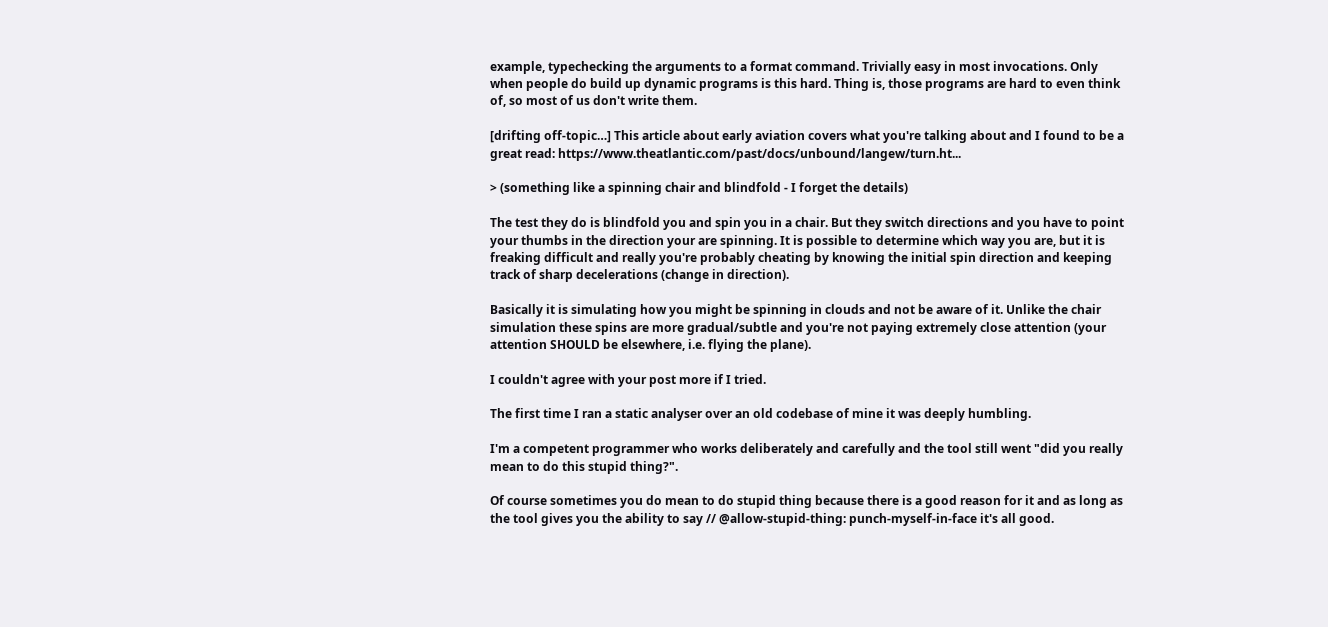example, typechecking the arguments to a format command. Trivially easy in most invocations. Only when people do build up dynamic programs is this hard. Thing is, those programs are hard to even think of, so most of us don't write them.

[drifting off-topic…] This article about early aviation covers what you're talking about and I found to be a great read: https://www.theatlantic.com/past/docs/unbound/langew/turn.ht...

> (something like a spinning chair and blindfold - I forget the details)

The test they do is blindfold you and spin you in a chair. But they switch directions and you have to point your thumbs in the direction your are spinning. It is possible to determine which way you are, but it is freaking difficult and really you're probably cheating by knowing the initial spin direction and keeping track of sharp decelerations (change in direction).

Basically it is simulating how you might be spinning in clouds and not be aware of it. Unlike the chair simulation these spins are more gradual/subtle and you're not paying extremely close attention (your attention SHOULD be elsewhere, i.e. flying the plane).

I couldn't agree with your post more if I tried.

The first time I ran a static analyser over an old codebase of mine it was deeply humbling.

I'm a competent programmer who works deliberately and carefully and the tool still went "did you really mean to do this stupid thing?".

Of course sometimes you do mean to do stupid thing because there is a good reason for it and as long as the tool gives you the ability to say // @allow-stupid-thing: punch-myself-in-face it's all good.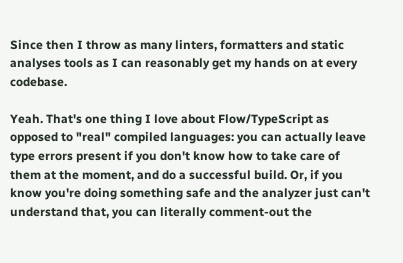Since then I throw as many linters, formatters and static analyses tools as I can reasonably get my hands on at every codebase.

Yeah. That's one thing I love about Flow/TypeScript as opposed to "real" compiled languages: you can actually leave type errors present if you don't know how to take care of them at the moment, and do a successful build. Or, if you know you're doing something safe and the analyzer just can't understand that, you can literally comment-out the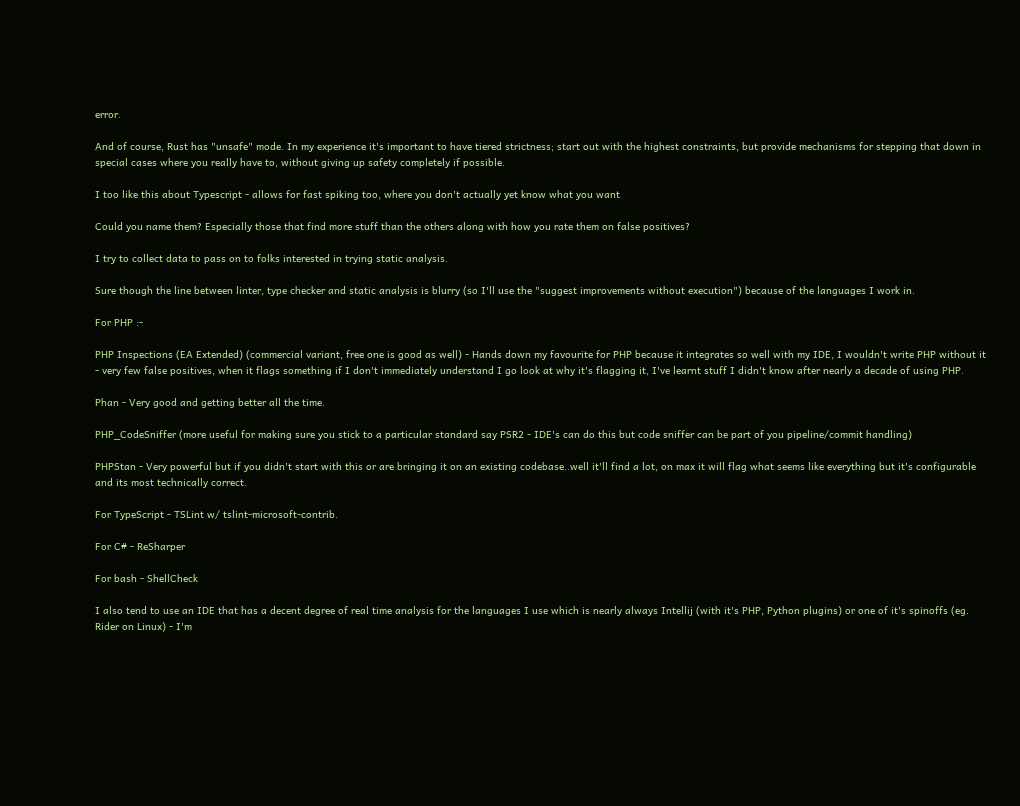error.

And of course, Rust has "unsafe" mode. In my experience it's important to have tiered strictness; start out with the highest constraints, but provide mechanisms for stepping that down in special cases where you really have to, without giving up safety completely if possible.

I too like this about Typescript - allows for fast spiking too, where you don't actually yet know what you want

Could you name them? Especially those that find more stuff than the others along with how you rate them on false positives?

I try to collect data to pass on to folks interested in trying static analysis.

Sure though the line between linter, type checker and static analysis is blurry (so I'll use the "suggest improvements without execution") because of the languages I work in.

For PHP :-

PHP Inspections (EA Extended) (commercial variant, free one is good as well) - Hands down my favourite for PHP because it integrates so well with my IDE, I wouldn't write PHP without it - very few false positives, when it flags something if I don't immediately understand I go look at why it's flagging it, I've learnt stuff I didn't know after nearly a decade of using PHP.

Phan - Very good and getting better all the time.

PHP_CodeSniffer (more useful for making sure you stick to a particular standard say PSR2 - IDE's can do this but code sniffer can be part of you pipeline/commit handling)

PHPStan - Very powerful but if you didn't start with this or are bringing it on an existing codebase..well it'll find a lot, on max it will flag what seems like everything but it's configurable and its most technically correct.

For TypeScript - TSLint w/ tslint-microsoft-contrib.

For C# - ReSharper

For bash - ShellCheck

I also tend to use an IDE that has a decent degree of real time analysis for the languages I use which is nearly always Intellij (with it's PHP, Python plugins) or one of it's spinoffs (eg. Rider on Linux) - I'm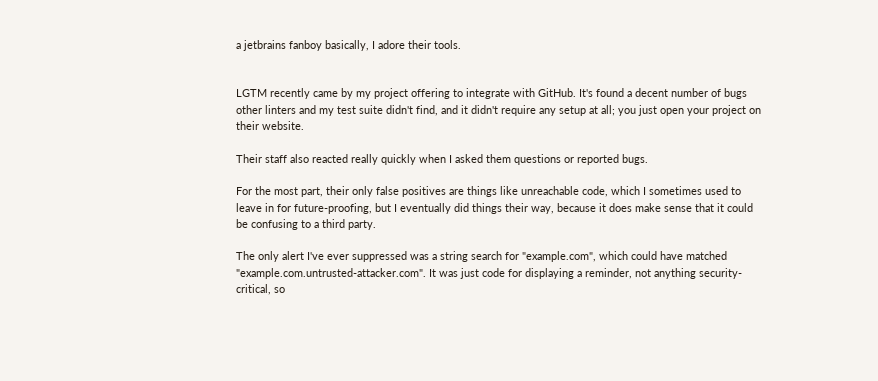a jetbrains fanboy basically, I adore their tools.


LGTM recently came by my project offering to integrate with GitHub. It's found a decent number of bugs other linters and my test suite didn't find, and it didn't require any setup at all; you just open your project on their website.

Their staff also reacted really quickly when I asked them questions or reported bugs.

For the most part, their only false positives are things like unreachable code, which I sometimes used to leave in for future-proofing, but I eventually did things their way, because it does make sense that it could be confusing to a third party.

The only alert I've ever suppressed was a string search for "example.com", which could have matched "example.com.untrusted-attacker.com". It was just code for displaying a reminder, not anything security-critical, so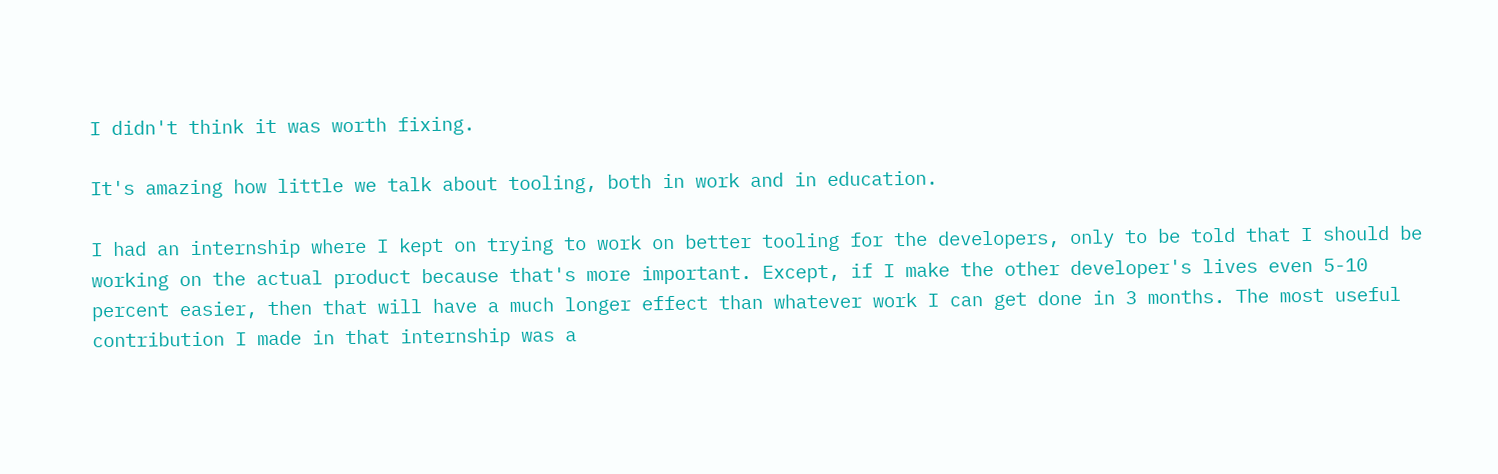I didn't think it was worth fixing.

It's amazing how little we talk about tooling, both in work and in education.

I had an internship where I kept on trying to work on better tooling for the developers, only to be told that I should be working on the actual product because that's more important. Except, if I make the other developer's lives even 5-10 percent easier, then that will have a much longer effect than whatever work I can get done in 3 months. The most useful contribution I made in that internship was a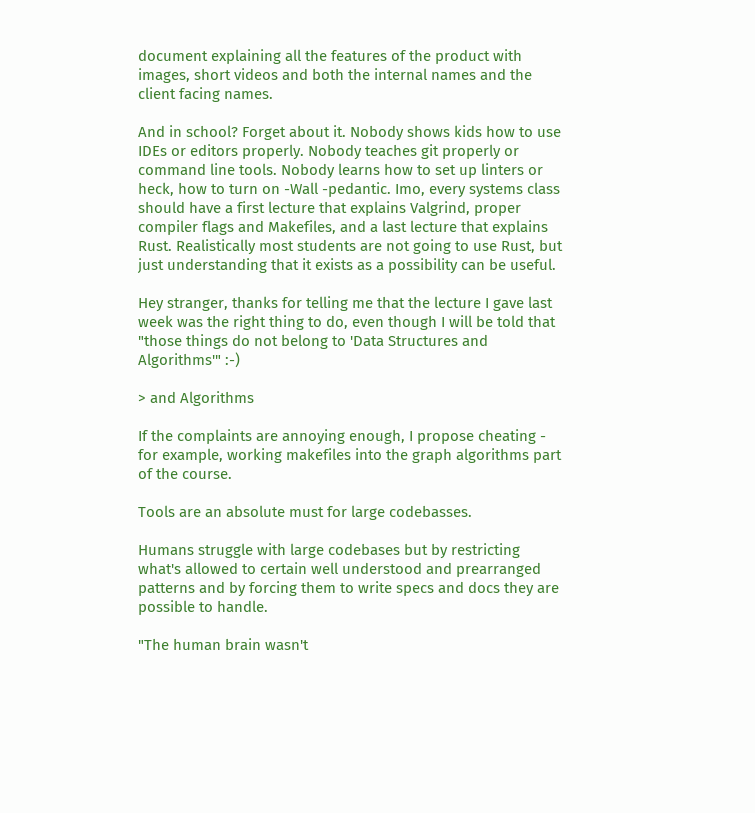document explaining all the features of the product with images, short videos and both the internal names and the client facing names.

And in school? Forget about it. Nobody shows kids how to use IDEs or editors properly. Nobody teaches git properly or command line tools. Nobody learns how to set up linters or heck, how to turn on -Wall -pedantic. Imo, every systems class should have a first lecture that explains Valgrind, proper compiler flags and Makefiles, and a last lecture that explains Rust. Realistically most students are not going to use Rust, but just understanding that it exists as a possibility can be useful.

Hey stranger, thanks for telling me that the lecture I gave last week was the right thing to do, even though I will be told that "those things do not belong to 'Data Structures and Algorithms'" :-)

> and Algorithms

If the complaints are annoying enough, I propose cheating - for example, working makefiles into the graph algorithms part of the course.

Tools are an absolute must for large codebasses.

Humans struggle with large codebases but by restricting what's allowed to certain well understood and prearranged patterns and by forcing them to write specs and docs they are possible to handle.

"The human brain wasn't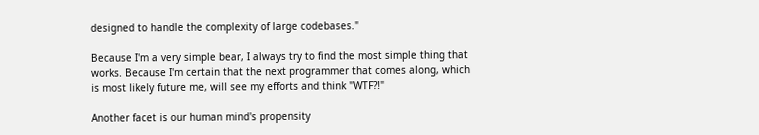designed to handle the complexity of large codebases."

Because I'm a very simple bear, I always try to find the most simple thing that works. Because I'm certain that the next programmer that comes along, which is most likely future me, will see my efforts and think "WTF?!"

Another facet is our human mind's propensity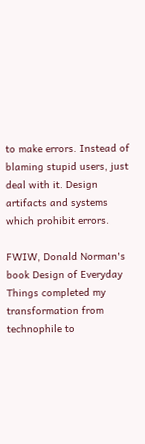to make errors. Instead of blaming stupid users, just deal with it. Design artifacts and systems which prohibit errors.

FWIW, Donald Norman's book Design of Everyday Things completed my transformation from technophile to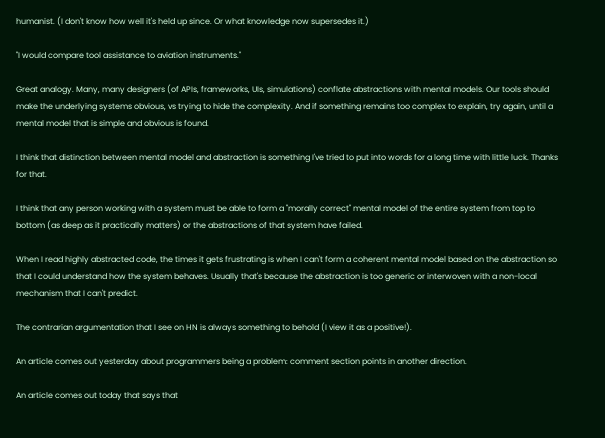humanist. (I don't know how well it's held up since. Or what knowledge now supersedes it.)

"I would compare tool assistance to aviation instruments."

Great analogy. Many, many designers (of APIs, frameworks, UIs, simulations) conflate abstractions with mental models. Our tools should make the underlying systems obvious, vs trying to hide the complexity. And if something remains too complex to explain, try again, until a mental model that is simple and obvious is found.

I think that distinction between mental model and abstraction is something I've tried to put into words for a long time with little luck. Thanks for that.

I think that any person working with a system must be able to form a "morally correct" mental model of the entire system from top to bottom (as deep as it practically matters) or the abstractions of that system have failed.

When I read highly abstracted code, the times it gets frustrating is when I can't form a coherent mental model based on the abstraction so that I could understand how the system behaves. Usually that's because the abstraction is too generic or interwoven with a non-local mechanism that I can't predict.

The contrarian argumentation that I see on HN is always something to behold (I view it as a positive!).

An article comes out yesterday about programmers being a problem: comment section points in another direction.

An article comes out today that says that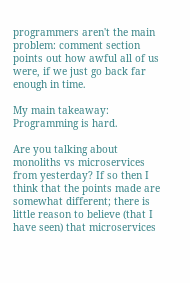programmers aren't the main problem: comment section points out how awful all of us were, if we just go back far enough in time.

My main takeaway: Programming is hard.

Are you talking about monoliths vs microservices from yesterday? If so then I think that the points made are somewhat different; there is little reason to believe (that I have seen) that microservices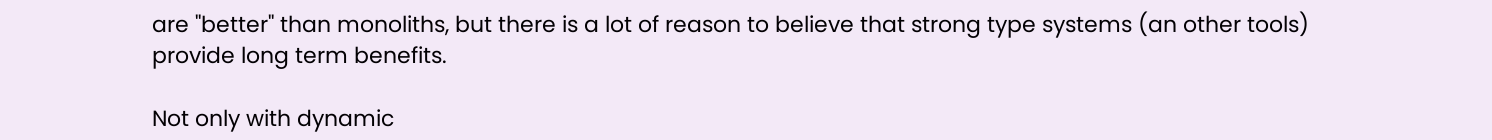are "better" than monoliths, but there is a lot of reason to believe that strong type systems (an other tools) provide long term benefits.

Not only with dynamic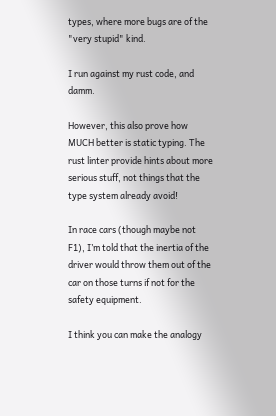types, where more bugs are of the "very stupid" kind.

I run against my rust code, and damm.

However, this also prove how MUCH better is static typing. The rust linter provide hints about more serious stuff, not things that the type system already avoid!

In race cars (though maybe not F1), I’m told that the inertia of the driver would throw them out of the car on those turns if not for the safety equipment.

I think you can make the analogy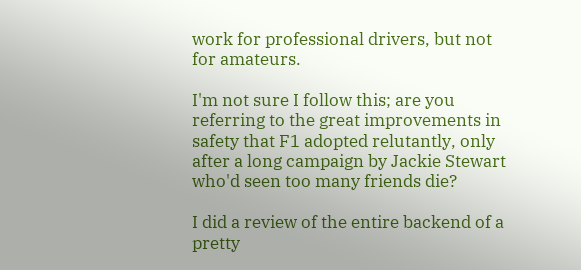work for professional drivers, but not for amateurs.

I'm not sure I follow this; are you referring to the great improvements in safety that F1 adopted relutantly, only after a long campaign by Jackie Stewart who'd seen too many friends die?

I did a review of the entire backend of a pretty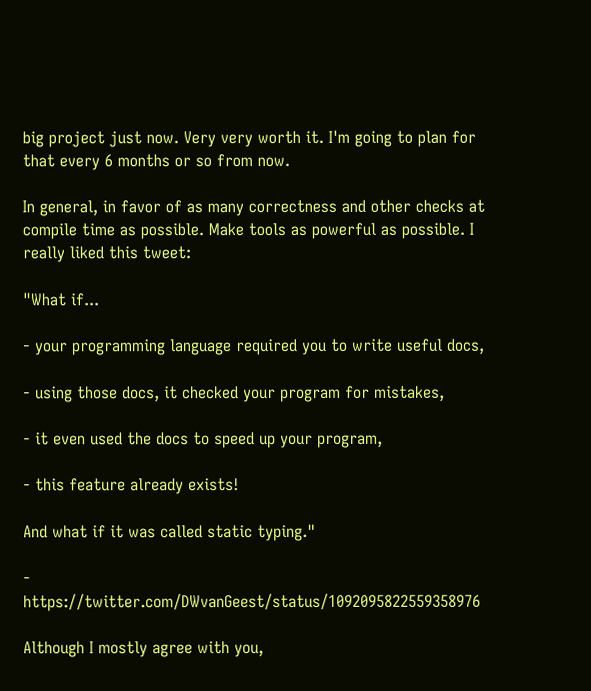big project just now. Very very worth it. I'm going to plan for that every 6 months or so from now.

In general, in favor of as many correctness and other checks at compile time as possible. Make tools as powerful as possible. I really liked this tweet:

"What if...

- your programming language required you to write useful docs,

- using those docs, it checked your program for mistakes,

- it even used the docs to speed up your program,

- this feature already exists!

And what if it was called static typing."

- https://twitter.com/DWvanGeest/status/1092095822559358976

Although I mostly agree with you,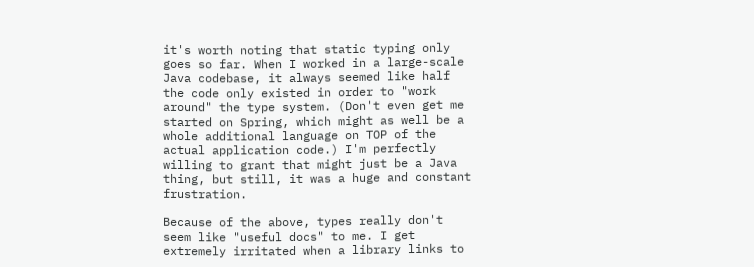it's worth noting that static typing only goes so far. When I worked in a large-scale Java codebase, it always seemed like half the code only existed in order to "work around" the type system. (Don't even get me started on Spring, which might as well be a whole additional language on TOP of the actual application code.) I'm perfectly willing to grant that might just be a Java thing, but still, it was a huge and constant frustration.

Because of the above, types really don't seem like "useful docs" to me. I get extremely irritated when a library links to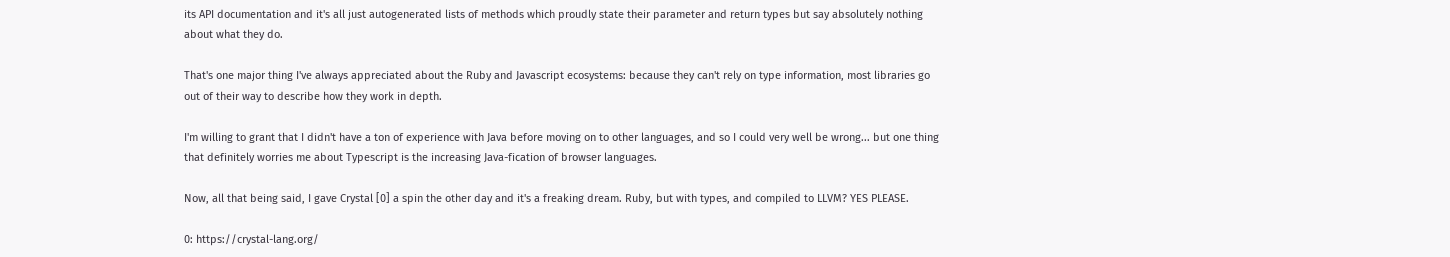its API documentation and it's all just autogenerated lists of methods which proudly state their parameter and return types but say absolutely nothing about what they do.

That's one major thing I've always appreciated about the Ruby and Javascript ecosystems: because they can't rely on type information, most libraries go out of their way to describe how they work in depth.

I'm willing to grant that I didn't have a ton of experience with Java before moving on to other languages, and so I could very well be wrong... but one thing that definitely worries me about Typescript is the increasing Java-fication of browser languages.

Now, all that being said, I gave Crystal [0] a spin the other day and it's a freaking dream. Ruby, but with types, and compiled to LLVM? YES PLEASE.

0: https://crystal-lang.org/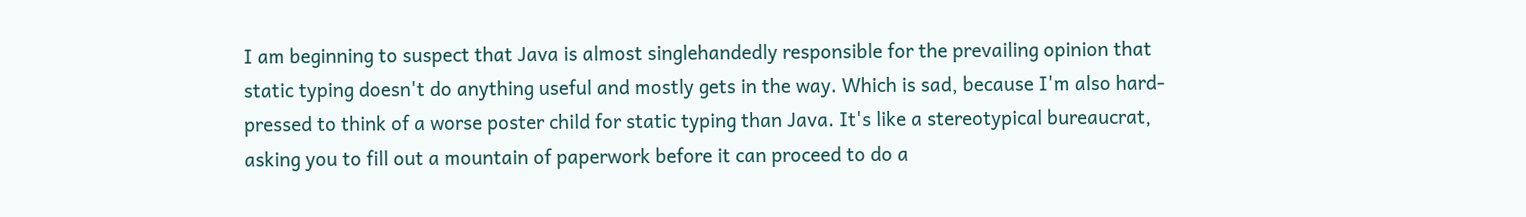I am beginning to suspect that Java is almost singlehandedly responsible for the prevailing opinion that static typing doesn't do anything useful and mostly gets in the way. Which is sad, because I'm also hard-pressed to think of a worse poster child for static typing than Java. It's like a stereotypical bureaucrat, asking you to fill out a mountain of paperwork before it can proceed to do a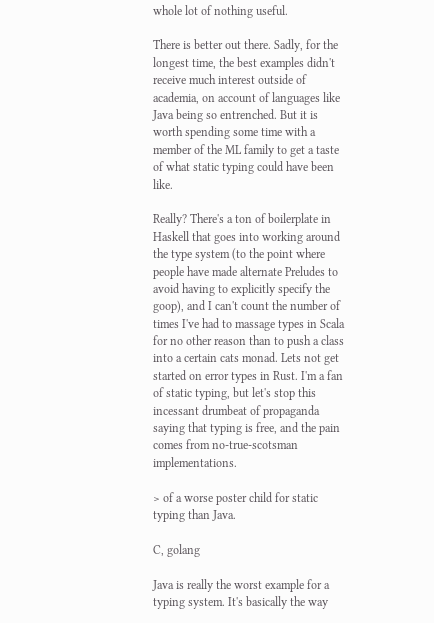whole lot of nothing useful.

There is better out there. Sadly, for the longest time, the best examples didn't receive much interest outside of academia, on account of languages like Java being so entrenched. But it is worth spending some time with a member of the ML family to get a taste of what static typing could have been like.

Really? There's a ton of boilerplate in Haskell that goes into working around the type system (to the point where people have made alternate Preludes to avoid having to explicitly specify the goop), and I can't count the number of times I've had to massage types in Scala for no other reason than to push a class into a certain cats monad. Lets not get started on error types in Rust. I'm a fan of static typing, but let's stop this incessant drumbeat of propaganda saying that typing is free, and the pain comes from no-true-scotsman implementations.

> of a worse poster child for static typing than Java.

C, golang

Java is really the worst example for a typing system. It's basically the way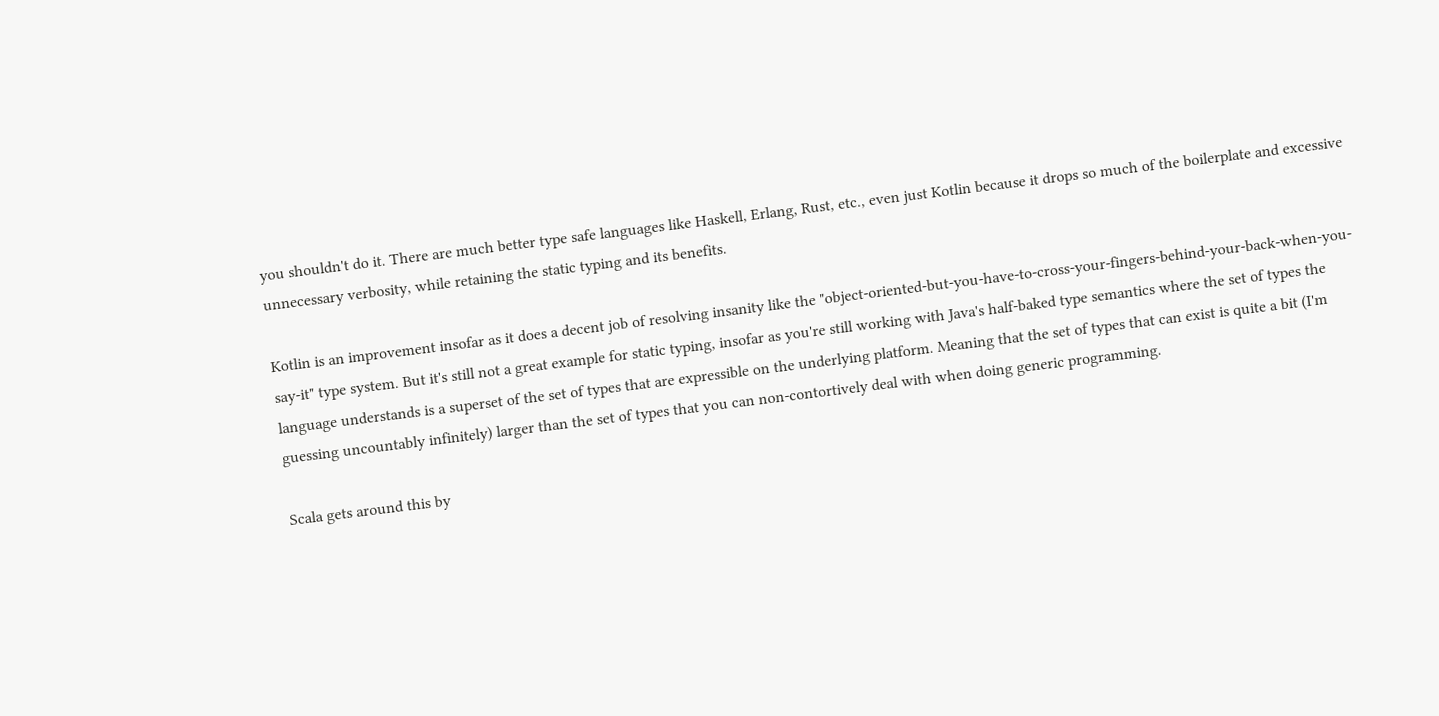you shouldn't do it. There are much better type safe languages like Haskell, Erlang, Rust, etc., even just Kotlin because it drops so much of the boilerplate and excessive unnecessary verbosity, while retaining the static typing and its benefits.

Kotlin is an improvement insofar as it does a decent job of resolving insanity like the "object-oriented-but-you-have-to-cross-your-fingers-behind-your-back-when-you-say-it" type system. But it's still not a great example for static typing, insofar as you're still working with Java's half-baked type semantics where the set of types the language understands is a superset of the set of types that are expressible on the underlying platform. Meaning that the set of types that can exist is quite a bit (I'm guessing uncountably infinitely) larger than the set of types that you can non-contortively deal with when doing generic programming.

Scala gets around this by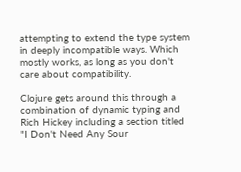attempting to extend the type system in deeply incompatible ways. Which mostly works, as long as you don't care about compatibility.

Clojure gets around this through a combination of dynamic typing and Rich Hickey including a section titled "I Don't Need Any Sour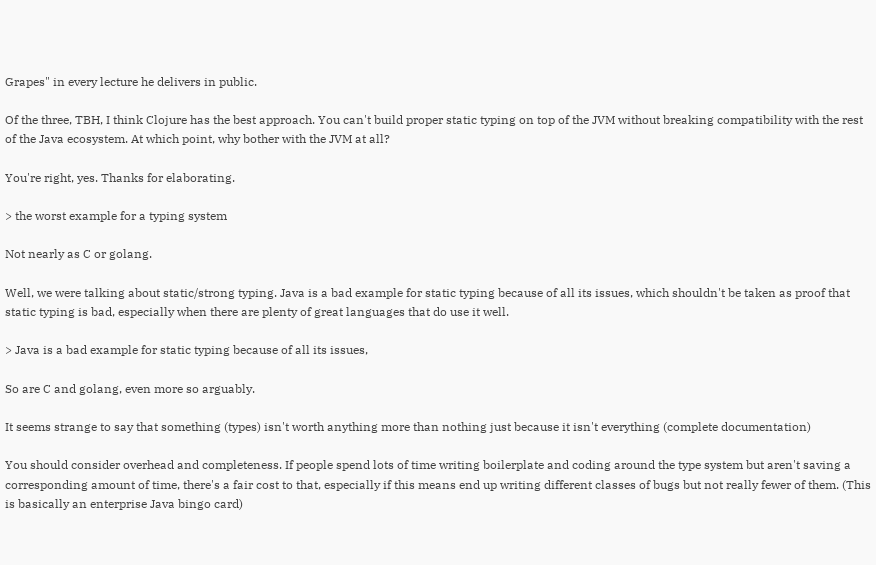Grapes" in every lecture he delivers in public.

Of the three, TBH, I think Clojure has the best approach. You can't build proper static typing on top of the JVM without breaking compatibility with the rest of the Java ecosystem. At which point, why bother with the JVM at all?

You're right, yes. Thanks for elaborating.

> the worst example for a typing system

Not nearly as C or golang.

Well, we were talking about static/strong typing. Java is a bad example for static typing because of all its issues, which shouldn't be taken as proof that static typing is bad, especially when there are plenty of great languages that do use it well.

> Java is a bad example for static typing because of all its issues,

So are C and golang, even more so arguably.

It seems strange to say that something (types) isn't worth anything more than nothing just because it isn't everything (complete documentation)

You should consider overhead and completeness. If people spend lots of time writing boilerplate and coding around the type system but aren't saving a corresponding amount of time, there's a fair cost to that, especially if this means end up writing different classes of bugs but not really fewer of them. (This is basically an enterprise Java bingo card)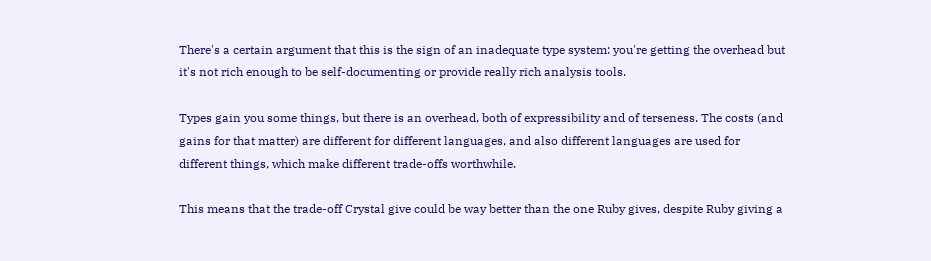There's a certain argument that this is the sign of an inadequate type system: you're getting the overhead but it's not rich enough to be self-documenting or provide really rich analysis tools.

Types gain you some things, but there is an overhead, both of expressibility and of terseness. The costs (and gains for that matter) are different for different languages, and also different languages are used for different things, which make different trade-offs worthwhile.

This means that the trade-off Crystal give could be way better than the one Ruby gives, despite Ruby giving a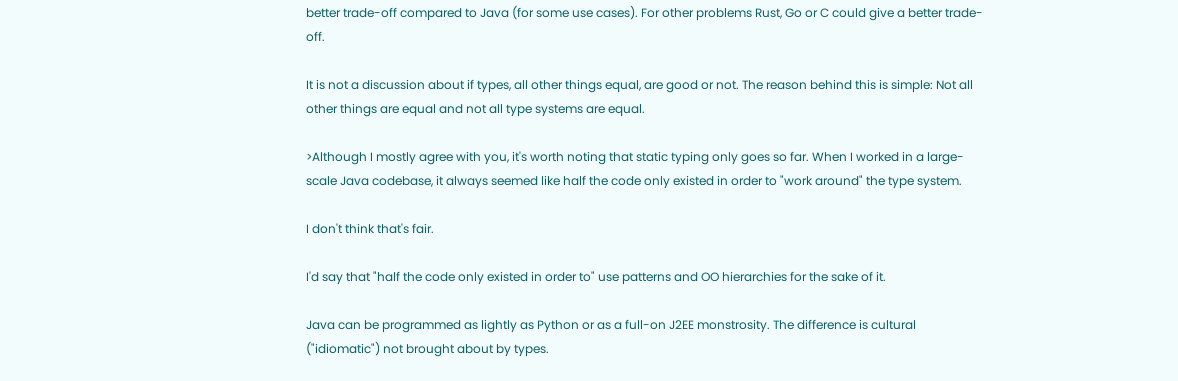better trade-off compared to Java (for some use cases). For other problems Rust, Go or C could give a better trade-off.

It is not a discussion about if types, all other things equal, are good or not. The reason behind this is simple: Not all other things are equal and not all type systems are equal.

>Although I mostly agree with you, it's worth noting that static typing only goes so far. When I worked in a large-scale Java codebase, it always seemed like half the code only existed in order to "work around" the type system.

I don't think that's fair.

I'd say that "half the code only existed in order to" use patterns and OO hierarchies for the sake of it.

Java can be programmed as lightly as Python or as a full-on J2EE monstrosity. The difference is cultural ("idiomatic") not brought about by types.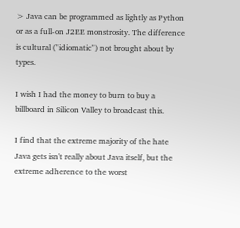> Java can be programmed as lightly as Python or as a full-on J2EE monstrosity. The difference is cultural ("idiomatic") not brought about by types.

I wish I had the money to burn to buy a billboard in Silicon Valley to broadcast this.

I find that the extreme majority of the hate Java gets isn't really about Java itself, but the extreme adherence to the worst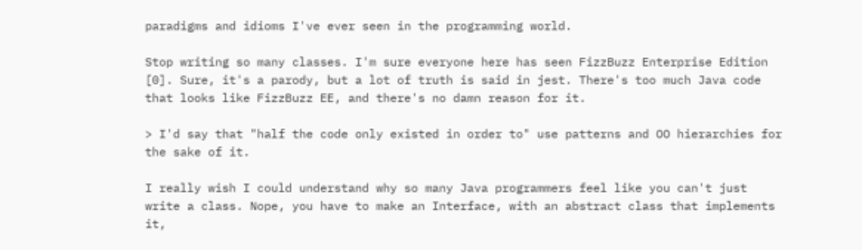paradigms and idioms I've ever seen in the programming world.

Stop writing so many classes. I'm sure everyone here has seen FizzBuzz Enterprise Edition [0]. Sure, it's a parody, but a lot of truth is said in jest. There's too much Java code that looks like FizzBuzz EE, and there's no damn reason for it.

> I'd say that "half the code only existed in order to" use patterns and OO hierarchies for the sake of it.

I really wish I could understand why so many Java programmers feel like you can't just write a class. Nope, you have to make an Interface, with an abstract class that implements it,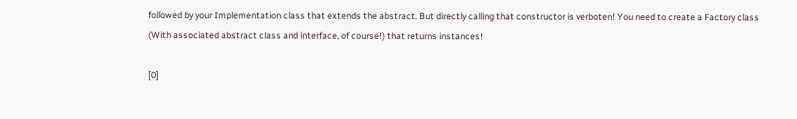followed by your Implementation class that extends the abstract. But directly calling that constructor is verboten! You need to create a Factory class (With associated abstract class and interface, of course!) that returns instances!

[0]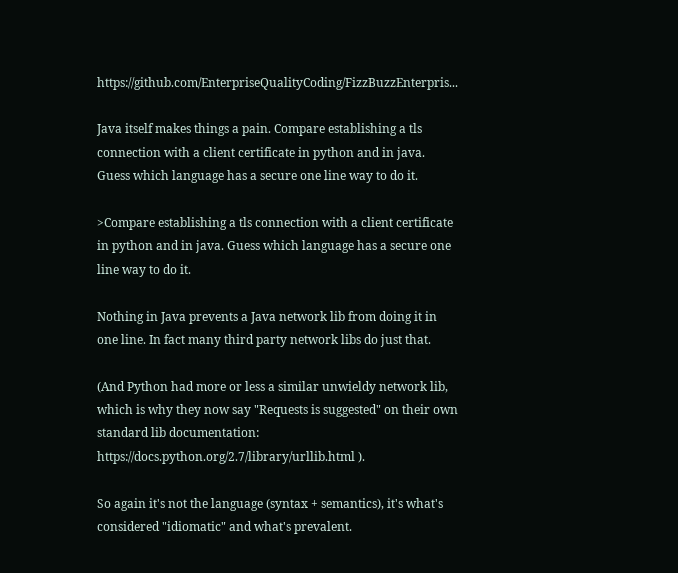https://github.com/EnterpriseQualityCoding/FizzBuzzEnterpris...

Java itself makes things a pain. Compare establishing a tls connection with a client certificate in python and in java. Guess which language has a secure one line way to do it.

>Compare establishing a tls connection with a client certificate in python and in java. Guess which language has a secure one line way to do it.

Nothing in Java prevents a Java network lib from doing it in one line. In fact many third party network libs do just that.

(And Python had more or less a similar unwieldy network lib, which is why they now say "Requests is suggested" on their own standard lib documentation: https://docs.python.org/2.7/library/urllib.html ).

So again it's not the language (syntax + semantics), it's what's considered "idiomatic" and what's prevalent.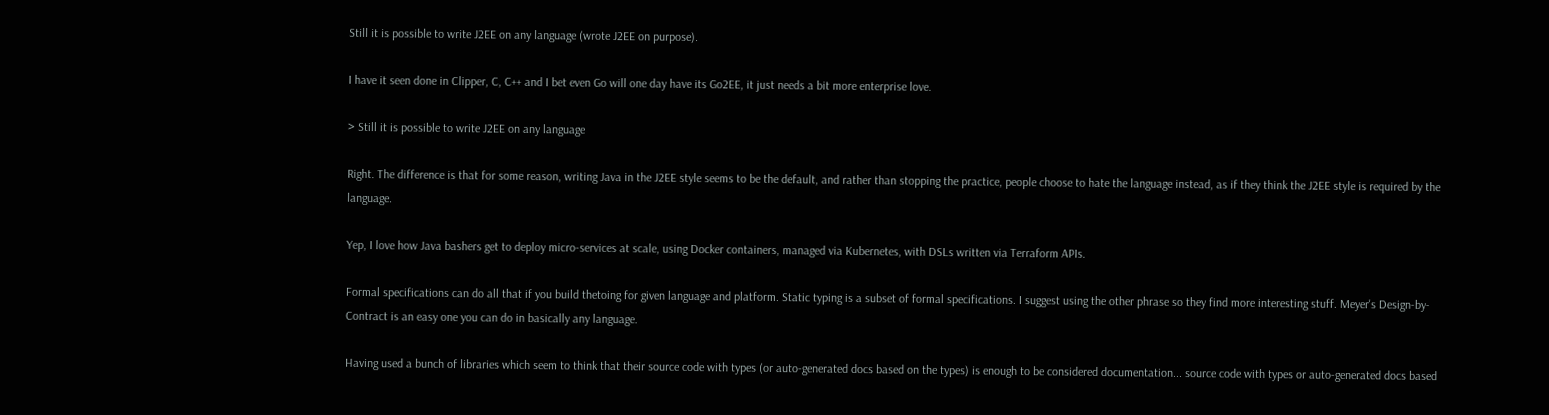Still it is possible to write J2EE on any language (wrote J2EE on purpose).

I have it seen done in Clipper, C, C++ and I bet even Go will one day have its Go2EE, it just needs a bit more enterprise love.

> Still it is possible to write J2EE on any language

Right. The difference is that for some reason, writing Java in the J2EE style seems to be the default, and rather than stopping the practice, people choose to hate the language instead, as if they think the J2EE style is required by the language.

Yep, I love how Java bashers get to deploy micro-services at scale, using Docker containers, managed via Kubernetes, with DSLs written via Terraform APIs.

Formal specifications can do all that if you build thetoing for given language and platform. Static typing is a subset of formal specifications. I suggest using the other phrase so they find more interesting stuff. Meyer's Design-by-Contract is an easy one you can do in basically any language.

Having used a bunch of libraries which seem to think that their source code with types (or auto-generated docs based on the types) is enough to be considered documentation... source code with types or auto-generated docs based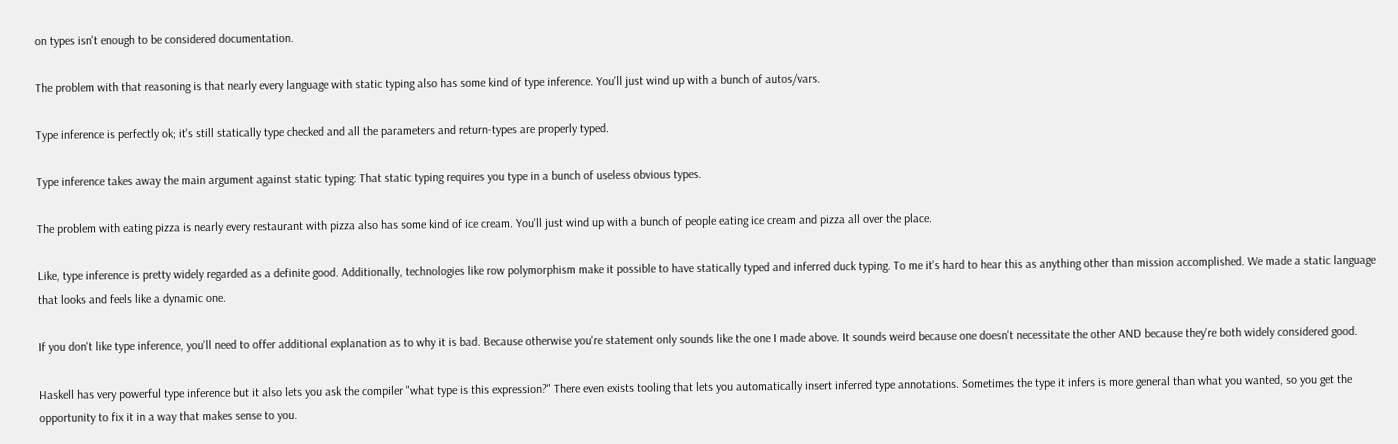on types isn't enough to be considered documentation.

The problem with that reasoning is that nearly every language with static typing also has some kind of type inference. You'll just wind up with a bunch of autos/vars.

Type inference is perfectly ok; it's still statically type checked and all the parameters and return-types are properly typed.

Type inference takes away the main argument against static typing: That static typing requires you type in a bunch of useless obvious types.

The problem with eating pizza is nearly every restaurant with pizza also has some kind of ice cream. You'll just wind up with a bunch of people eating ice cream and pizza all over the place.

Like, type inference is pretty widely regarded as a definite good. Additionally, technologies like row polymorphism make it possible to have statically typed and inferred duck typing. To me it's hard to hear this as anything other than mission accomplished. We made a static language that looks and feels like a dynamic one.

If you don't like type inference, you'll need to offer additional explanation as to why it is bad. Because otherwise you're statement only sounds like the one I made above. It sounds weird because one doesn't necessitate the other AND because they're both widely considered good.

Haskell has very powerful type inference but it also lets you ask the compiler "what type is this expression?" There even exists tooling that lets you automatically insert inferred type annotations. Sometimes the type it infers is more general than what you wanted, so you get the opportunity to fix it in a way that makes sense to you.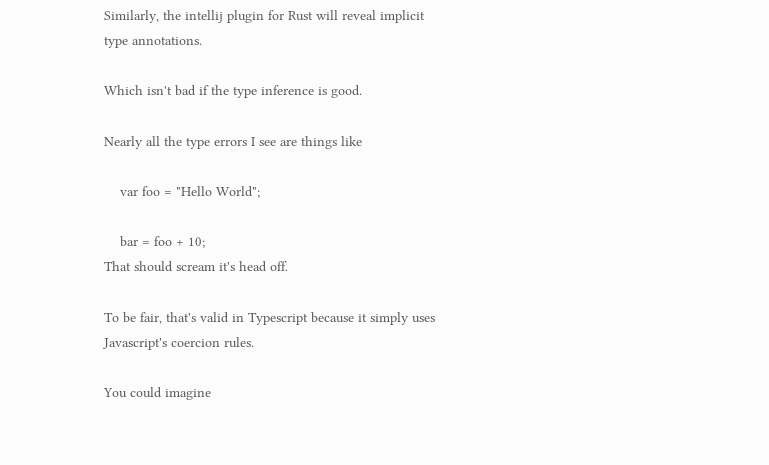Similarly, the intellij plugin for Rust will reveal implicit type annotations.

Which isn't bad if the type inference is good.

Nearly all the type errors I see are things like

    var foo = "Hello World";

    bar = foo + 10;
That should scream it's head off.

To be fair, that's valid in Typescript because it simply uses Javascript's coercion rules.

You could imagine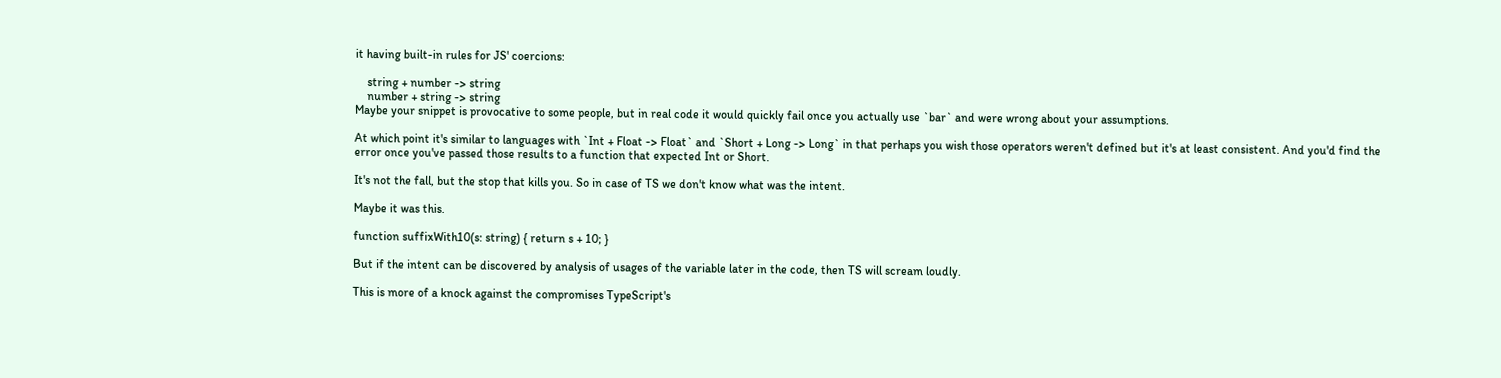it having built-in rules for JS' coercions:

    string + number -> string
    number + string -> string
Maybe your snippet is provocative to some people, but in real code it would quickly fail once you actually use `bar` and were wrong about your assumptions.

At which point it's similar to languages with `Int + Float -> Float` and `Short + Long -> Long` in that perhaps you wish those operators weren't defined but it's at least consistent. And you'd find the error once you've passed those results to a function that expected Int or Short.

It's not the fall, but the stop that kills you. So in case of TS we don't know what was the intent.

Maybe it was this.

function suffixWith10(s: string) { return s + 10; }

But if the intent can be discovered by analysis of usages of the variable later in the code, then TS will scream loudly.

This is more of a knock against the compromises TypeScript's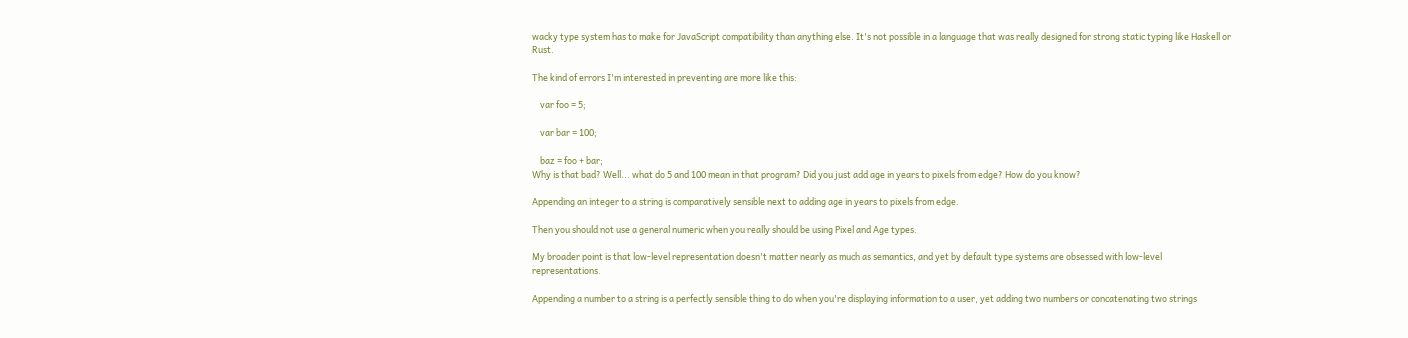wacky type system has to make for JavaScript compatibility than anything else. It's not possible in a language that was really designed for strong static typing like Haskell or Rust.

The kind of errors I'm interested in preventing are more like this:

    var foo = 5;

    var bar = 100;

    baz = foo + bar;
Why is that bad? Well... what do 5 and 100 mean in that program? Did you just add age in years to pixels from edge? How do you know?

Appending an integer to a string is comparatively sensible next to adding age in years to pixels from edge.

Then you should not use a general numeric when you really should be using Pixel and Age types.

My broader point is that low-level representation doesn't matter nearly as much as semantics, and yet by default type systems are obsessed with low-level representations.

Appending a number to a string is a perfectly sensible thing to do when you're displaying information to a user, yet adding two numbers or concatenating two strings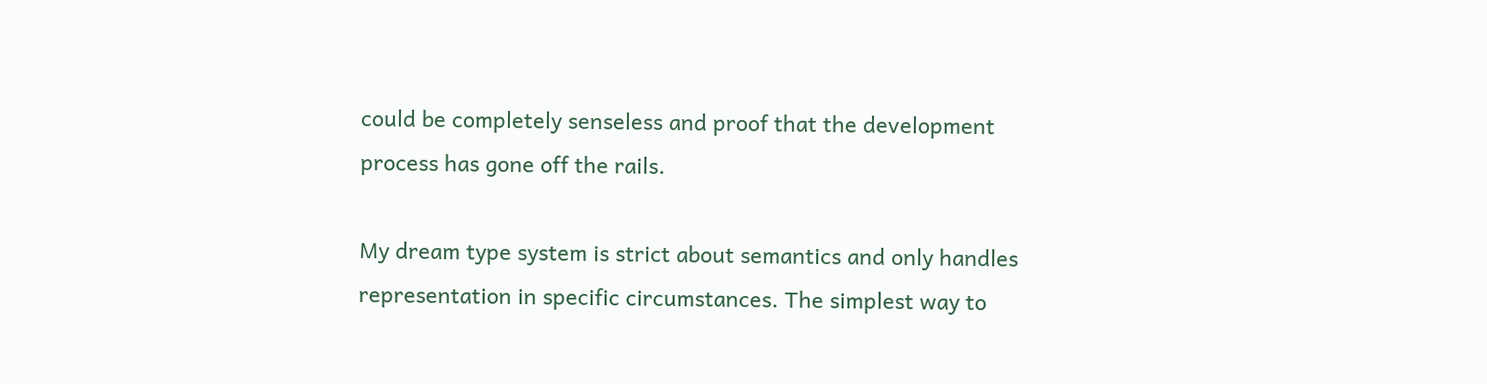could be completely senseless and proof that the development process has gone off the rails.

My dream type system is strict about semantics and only handles representation in specific circumstances. The simplest way to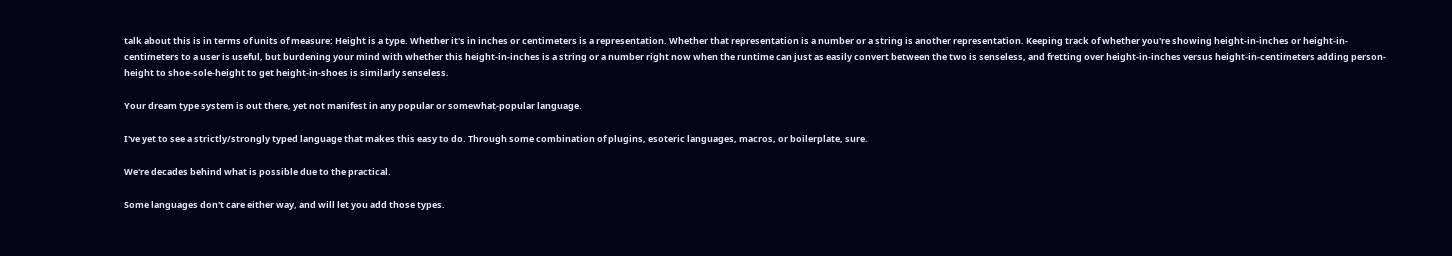talk about this is in terms of units of measure: Height is a type. Whether it's in inches or centimeters is a representation. Whether that representation is a number or a string is another representation. Keeping track of whether you're showing height-in-inches or height-in-centimeters to a user is useful, but burdening your mind with whether this height-in-inches is a string or a number right now when the runtime can just as easily convert between the two is senseless, and fretting over height-in-inches versus height-in-centimeters adding person-height to shoe-sole-height to get height-in-shoes is similarly senseless.

Your dream type system is out there, yet not manifest in any popular or somewhat-popular language.

I've yet to see a strictly/strongly typed language that makes this easy to do. Through some combination of plugins, esoteric languages, macros, or boilerplate, sure.

We're decades behind what is possible due to the practical.

Some languages don't care either way, and will let you add those types.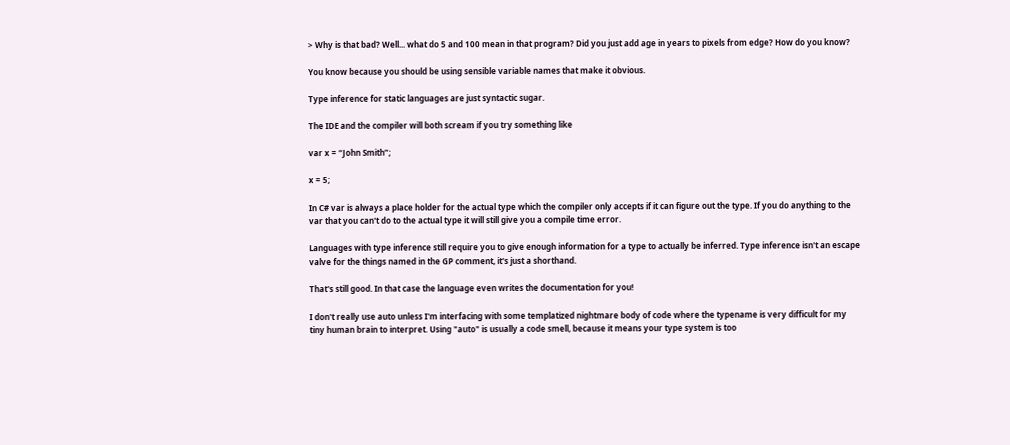> Why is that bad? Well... what do 5 and 100 mean in that program? Did you just add age in years to pixels from edge? How do you know?

You know because you should be using sensible variable names that make it obvious.

Type inference for static languages are just syntactic sugar.

The IDE and the compiler will both scream if you try something like

var x = “John Smith”;

x = 5;

In C# var is always a place holder for the actual type which the compiler only accepts if it can figure out the type. If you do anything to the var that you can't do to the actual type it will still give you a compile time error.

Languages with type inference still require you to give enough information for a type to actually be inferred. Type inference isn't an escape valve for the things named in the GP comment, it's just a shorthand.

That's still good. In that case the language even writes the documentation for you!

I don't really use auto unless I'm interfacing with some templatized nightmare body of code where the typename is very difficult for my tiny human brain to interpret. Using "auto" is usually a code smell, because it means your type system is too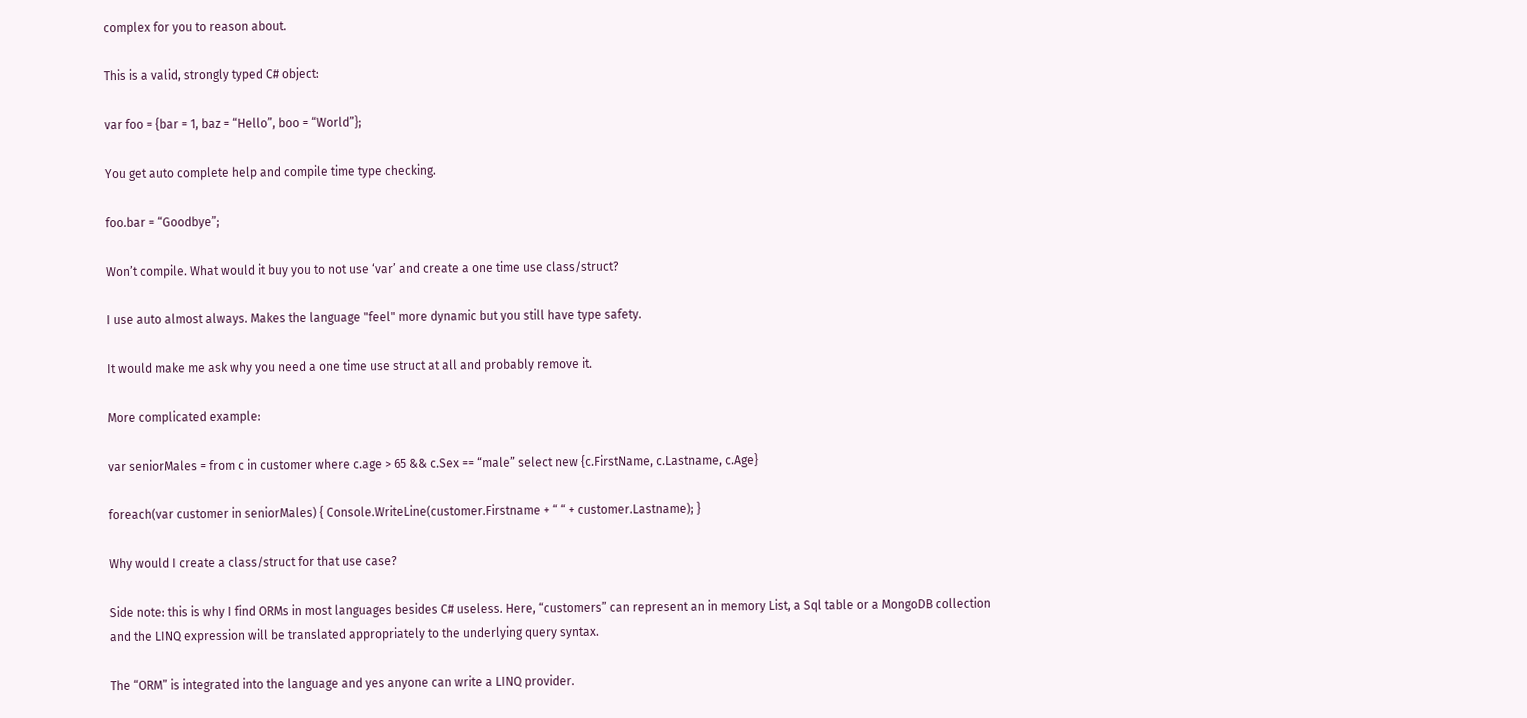complex for you to reason about.

This is a valid, strongly typed C# object:

var foo = {bar = 1, baz = “Hello”, boo = “World”};

You get auto complete help and compile time type checking.

foo.bar = “Goodbye”;

Won’t compile. What would it buy you to not use ‘var’ and create a one time use class/struct?

I use auto almost always. Makes the language "feel" more dynamic but you still have type safety.

It would make me ask why you need a one time use struct at all and probably remove it.

More complicated example:

var seniorMales = from c in customer where c.age > 65 && c.Sex == “male” select new {c.FirstName, c.Lastname, c.Age}

foreach(var customer in seniorMales) { Console.WriteLine(customer.Firstname + “ “ + customer.Lastname); }

Why would I create a class/struct for that use case?

Side note: this is why I find ORMs in most languages besides C# useless. Here, “customers” can represent an in memory List, a Sql table or a MongoDB collection and the LINQ expression will be translated appropriately to the underlying query syntax.

The “ORM” is integrated into the language and yes anyone can write a LINQ provider.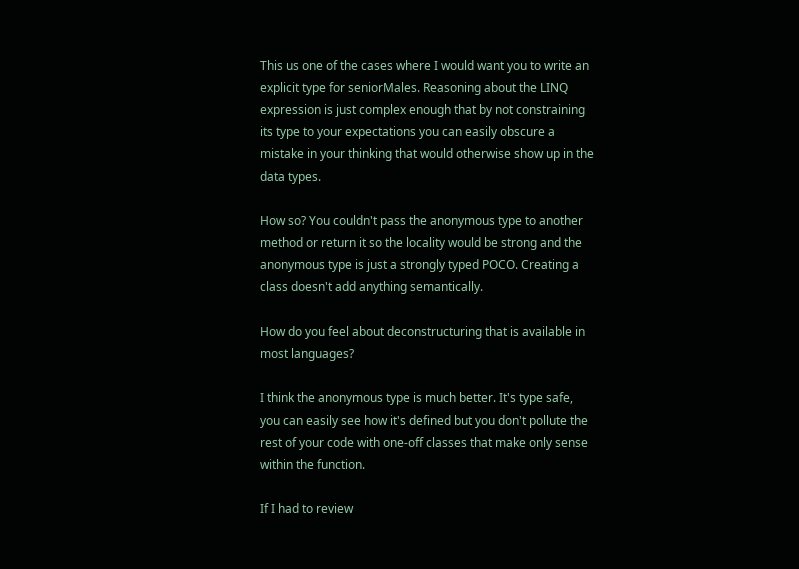This us one of the cases where I would want you to write an explicit type for seniorMales. Reasoning about the LINQ expression is just complex enough that by not constraining its type to your expectations you can easily obscure a mistake in your thinking that would otherwise show up in the data types.

How so? You couldn't pass the anonymous type to another method or return it so the locality would be strong and the anonymous type is just a strongly typed POCO. Creating a class doesn't add anything semantically.

How do you feel about deconstructuring that is available in most languages?

I think the anonymous type is much better. It's type safe, you can easily see how it's defined but you don't pollute the rest of your code with one-off classes that make only sense within the function.

If I had to review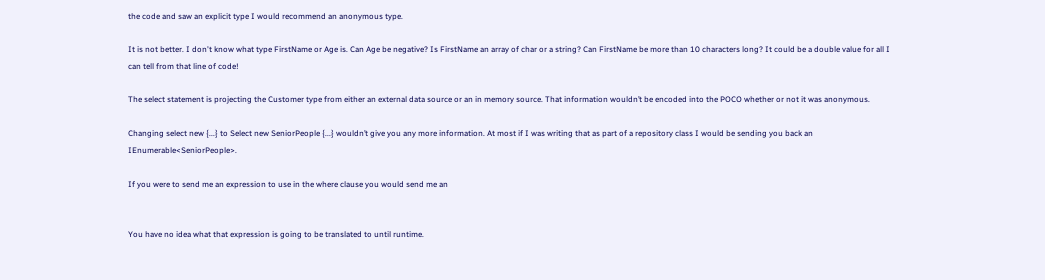the code and saw an explicit type I would recommend an anonymous type.

It is not better. I don't know what type FirstName or Age is. Can Age be negative? Is FirstName an array of char or a string? Can FirstName be more than 10 characters long? It could be a double value for all I can tell from that line of code!

The select statement is projecting the Customer type from either an external data source or an in memory source. That information wouldn’t be encoded into the POCO whether or not it was anonymous.

Changing select new {...} to Select new SeniorPeople {...} wouldn’t give you any more information. At most if I was writing that as part of a repository class I would be sending you back an IEnumerable<SeniorPeople>.

If you were to send me an expression to use in the where clause you would send me an


You have no idea what that expression is going to be translated to until runtime.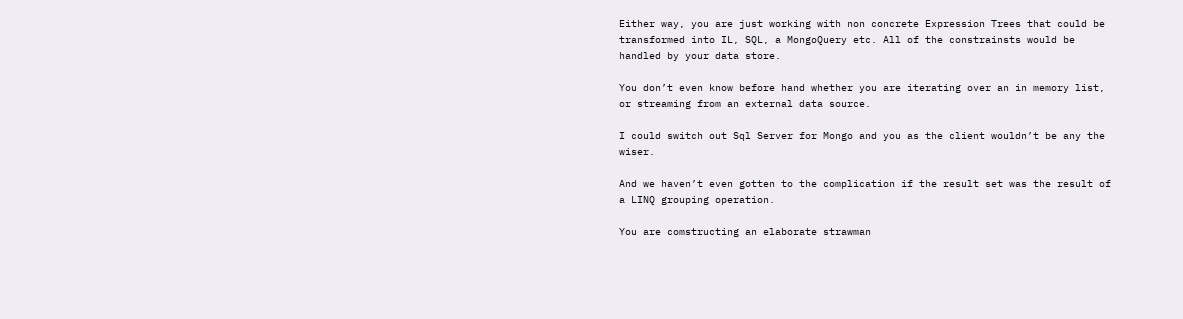Either way, you are just working with non concrete Expression Trees that could be transformed into IL, SQL, a MongoQuery etc. All of the constrainsts would be handled by your data store.

You don’t even know before hand whether you are iterating over an in memory list, or streaming from an external data source.

I could switch out Sql Server for Mongo and you as the client wouldn’t be any the wiser.

And we haven’t even gotten to the complication if the result set was the result of a LINQ grouping operation.

You are comstructing an elaborate strawman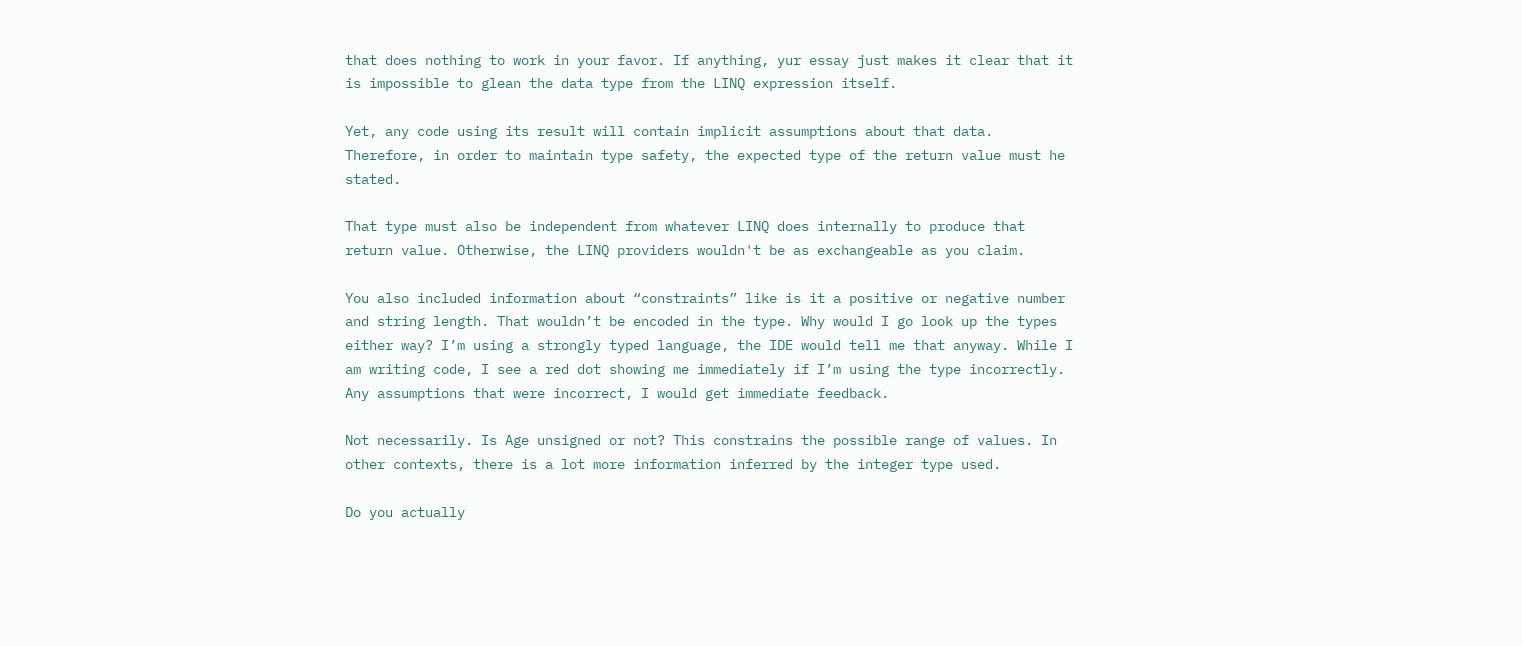that does nothing to work in your favor. If anything, yur essay just makes it clear that it is impossible to glean the data type from the LINQ expression itself.

Yet, any code using its result will contain implicit assumptions about that data. Therefore, in order to maintain type safety, the expected type of the return value must he stated.

That type must also be independent from whatever LINQ does internally to produce that return value. Otherwise, the LINQ providers wouldn't be as exchangeable as you claim.

You also included information about “constraints” like is it a positive or negative number and string length. That wouldn’t be encoded in the type. Why would I go look up the types either way? I’m using a strongly typed language, the IDE would tell me that anyway. While I am writing code, I see a red dot showing me immediately if I’m using the type incorrectly. Any assumptions that were incorrect, I would get immediate feedback.

Not necessarily. Is Age unsigned or not? This constrains the possible range of values. In other contexts, there is a lot more information inferred by the integer type used.

Do you actually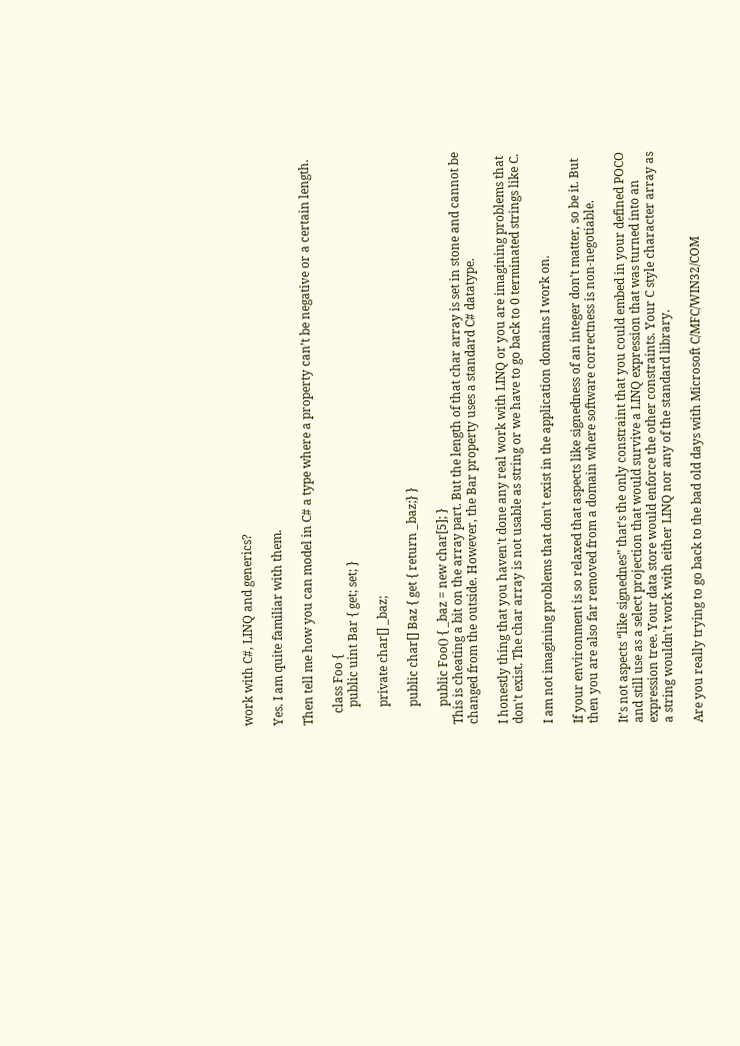work with C#, LINQ and generics?

Yes. I am quite familiar with them.

Then tell me how you can model in C# a type where a property can’t be negative or a certain length.

    class Foo {
      public uint Bar { get; set; }

      private char[] _baz;

      public char[] Baz { get { return _baz;} }

      public Foo() { _baz = new char[5]; }
This is cheating a bit on the array part. But the length of that char array is set in stone and cannot be changed from the outside. However, the Bar property uses a standard C# datatype.

I honestly thing that you haven't done any real work with LINQ or you are imagining problems that don't exist. The char array is not usable as string or we have to go back to 0 terminated strings like C.

I am not imagining problems that don't exist in the application domains I work on.

If your environment is so relaxed that aspects like signedness of an integer don't matter, so be it. But then you are also far removed from a domain where software correctness is non-negotiable.

It’s not aspects “like signednes” that’s the only constraint that you could embed in your defined POCO and still use as a select projection that would survive a LINQ expression that was turned into an expression tree. Your data store would enforce the other constraints. Your C style character array as a string wouldn’t work with either LINQ nor any of the standard library.

Are you really trying to go back to the bad old days with Microsoft C/MFC/WIN32/COM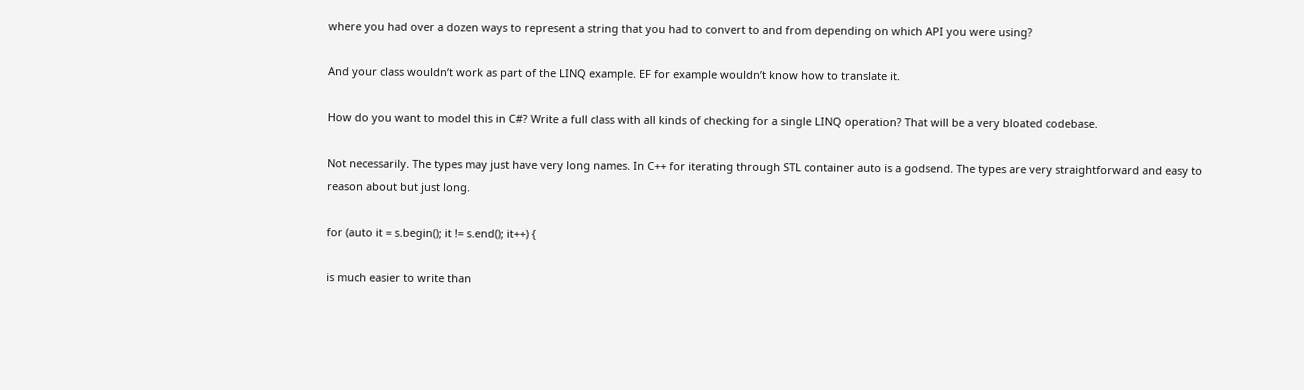where you had over a dozen ways to represent a string that you had to convert to and from depending on which API you were using?

And your class wouldn’t work as part of the LINQ example. EF for example wouldn’t know how to translate it.

How do you want to model this in C#? Write a full class with all kinds of checking for a single LINQ operation? That will be a very bloated codebase.

Not necessarily. The types may just have very long names. In C++ for iterating through STL container auto is a godsend. The types are very straightforward and easy to reason about but just long.

for (auto it = s.begin(); it != s.end(); it++) {

is much easier to write than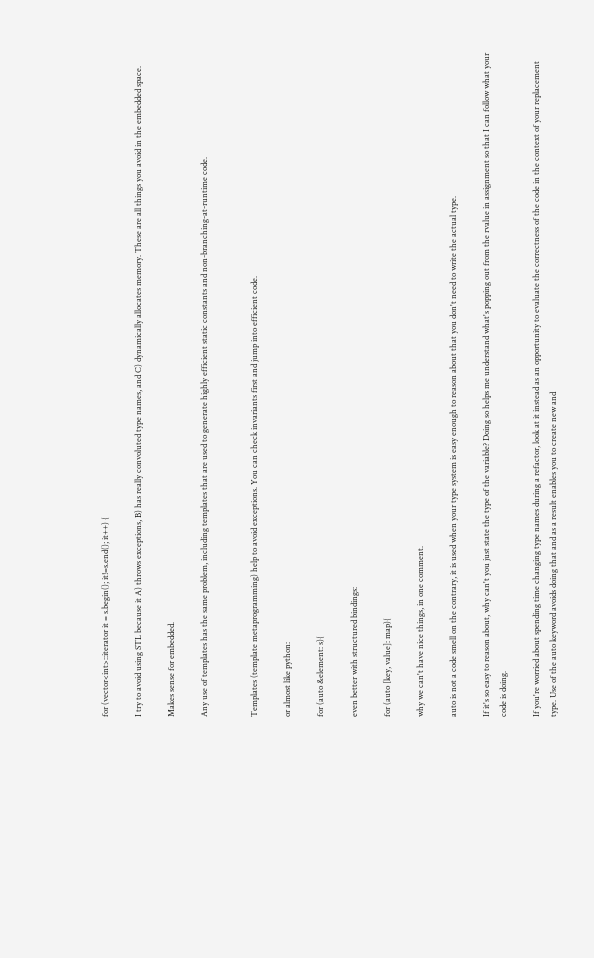for (vector<int>::iterator it = s.begin(); it!=s.end(); it++) {

I try to avoid using STL because it A) throws exceptions, B) has really convoluted type names, and C) dynamically allocates memory. These are all things you avoid in the embedded space.

Makes sense for embedded.

Any use of templates has the same problem, including templates that are used to generate highly efficient static constants and non-branching-at-runtime code.


Templates (template metaprogramming) help to avoid exceptions. You can check invariants first and jump into efficient code.

or almost like python:

for (auto &element: s){

even better with structured bindings:

for (auto [key, value]: map){

why we can't have nice things, in one comment.

auto is not a code smell on the contrary, it is used when your type system is easy enough to reason about that you don't need to write the actual type.

If it's so easy to reason about, why can't you just state the type of the variable? Doing so helps me understand what's popping out from the rvalue in assignment so that I can follow what your code is doing.

If you're worried about spending time changing type names during a refactor, look at it instead as an opportunity to evaluate the correctness of the code in the context of your replacement type. Use of the auto keyword avoids doing that and as a result enables you to create new and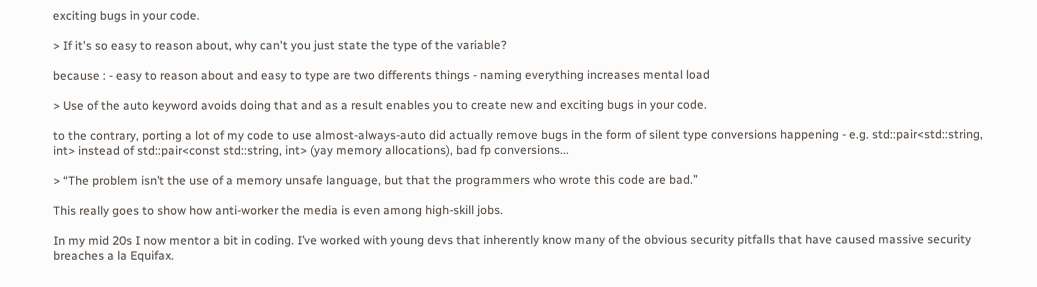exciting bugs in your code.

> If it's so easy to reason about, why can't you just state the type of the variable?

because : - easy to reason about and easy to type are two differents things - naming everything increases mental load

> Use of the auto keyword avoids doing that and as a result enables you to create new and exciting bugs in your code.

to the contrary, porting a lot of my code to use almost-always-auto did actually remove bugs in the form of silent type conversions happening - e.g. std::pair<std::string, int> instead of std::pair<const std::string, int> (yay memory allocations), bad fp conversions...

> “The problem isn’t the use of a memory unsafe language, but that the programmers who wrote this code are bad.”

This really goes to show how anti-worker the media is even among high-skill jobs.

In my mid 20s I now mentor a bit in coding. I’ve worked with young devs that inherently know many of the obvious security pitfalls that have caused massive security breaches a la Equifax.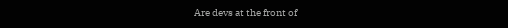Are devs at the front of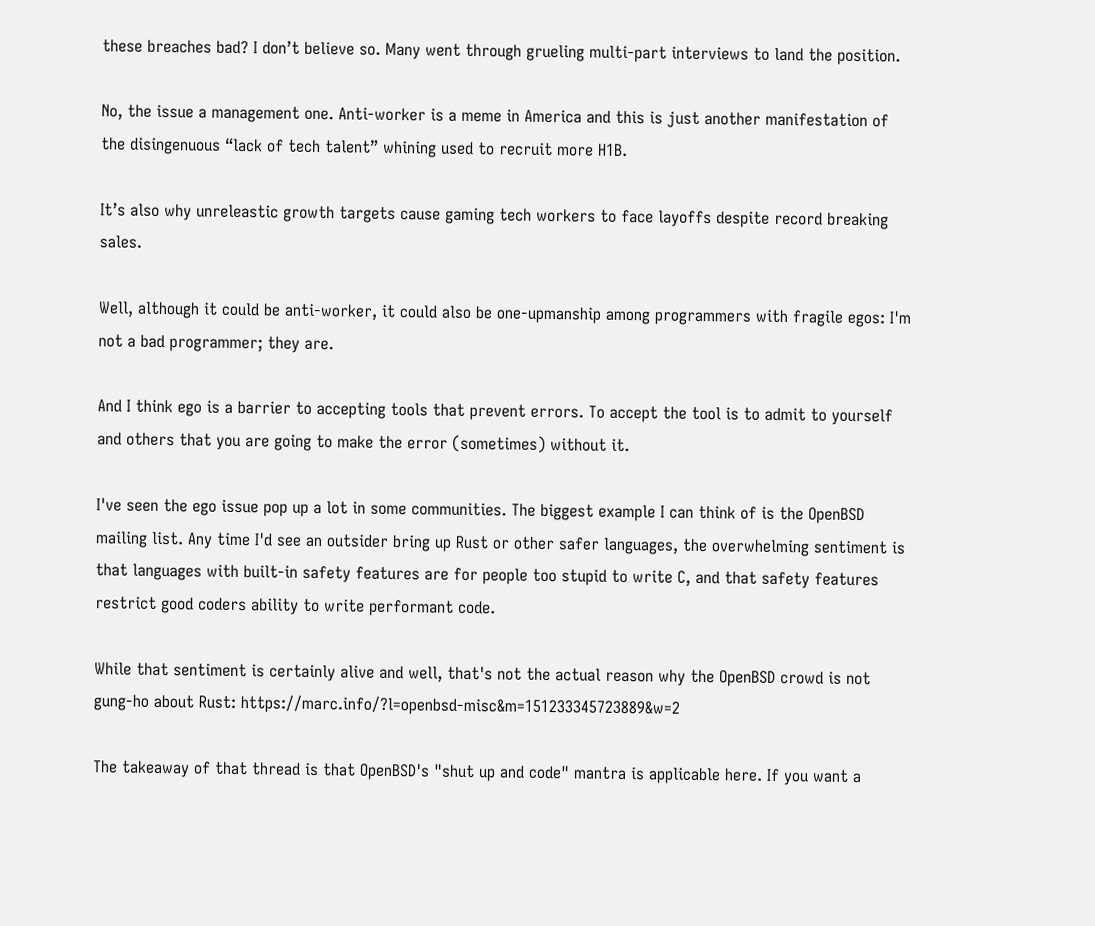these breaches bad? I don’t believe so. Many went through grueling multi-part interviews to land the position.

No, the issue a management one. Anti-worker is a meme in America and this is just another manifestation of the disingenuous “lack of tech talent” whining used to recruit more H1B.

It’s also why unreleastic growth targets cause gaming tech workers to face layoffs despite record breaking sales.

Well, although it could be anti-worker, it could also be one-upmanship among programmers with fragile egos: I'm not a bad programmer; they are.

And I think ego is a barrier to accepting tools that prevent errors. To accept the tool is to admit to yourself and others that you are going to make the error (sometimes) without it.

I've seen the ego issue pop up a lot in some communities. The biggest example I can think of is the OpenBSD mailing list. Any time I'd see an outsider bring up Rust or other safer languages, the overwhelming sentiment is that languages with built-in safety features are for people too stupid to write C, and that safety features restrict good coders ability to write performant code.

While that sentiment is certainly alive and well, that's not the actual reason why the OpenBSD crowd is not gung-ho about Rust: https://marc.info/?l=openbsd-misc&m=151233345723889&w=2

The takeaway of that thread is that OpenBSD's "shut up and code" mantra is applicable here. If you want a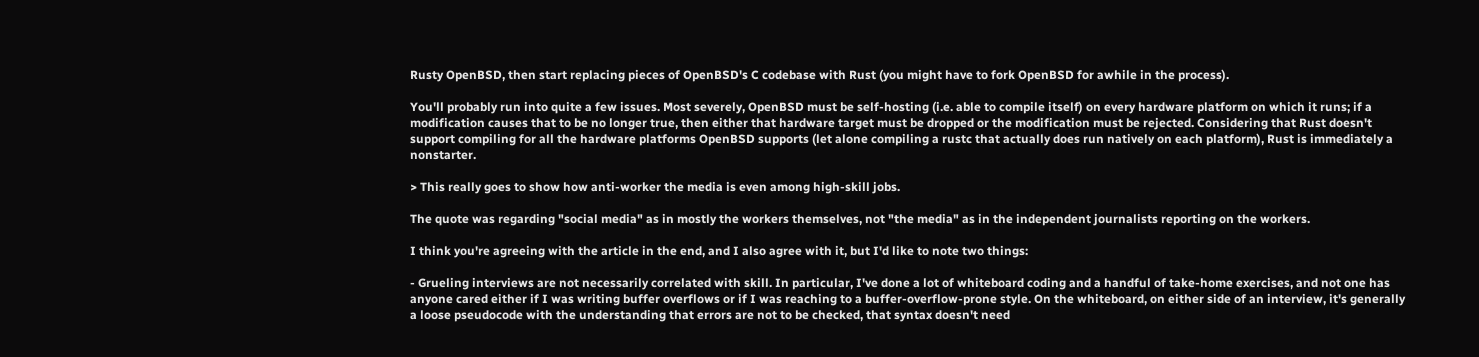Rusty OpenBSD, then start replacing pieces of OpenBSD's C codebase with Rust (you might have to fork OpenBSD for awhile in the process).

You'll probably run into quite a few issues. Most severely, OpenBSD must be self-hosting (i.e. able to compile itself) on every hardware platform on which it runs; if a modification causes that to be no longer true, then either that hardware target must be dropped or the modification must be rejected. Considering that Rust doesn't support compiling for all the hardware platforms OpenBSD supports (let alone compiling a rustc that actually does run natively on each platform), Rust is immediately a nonstarter.

> This really goes to show how anti-worker the media is even among high-skill jobs.

The quote was regarding "social media" as in mostly the workers themselves, not "the media" as in the independent journalists reporting on the workers.

I think you're agreeing with the article in the end, and I also agree with it, but I'd like to note two things:

- Grueling interviews are not necessarily correlated with skill. In particular, I've done a lot of whiteboard coding and a handful of take-home exercises, and not one has anyone cared either if I was writing buffer overflows or if I was reaching to a buffer-overflow-prone style. On the whiteboard, on either side of an interview, it's generally a loose pseudocode with the understanding that errors are not to be checked, that syntax doesn't need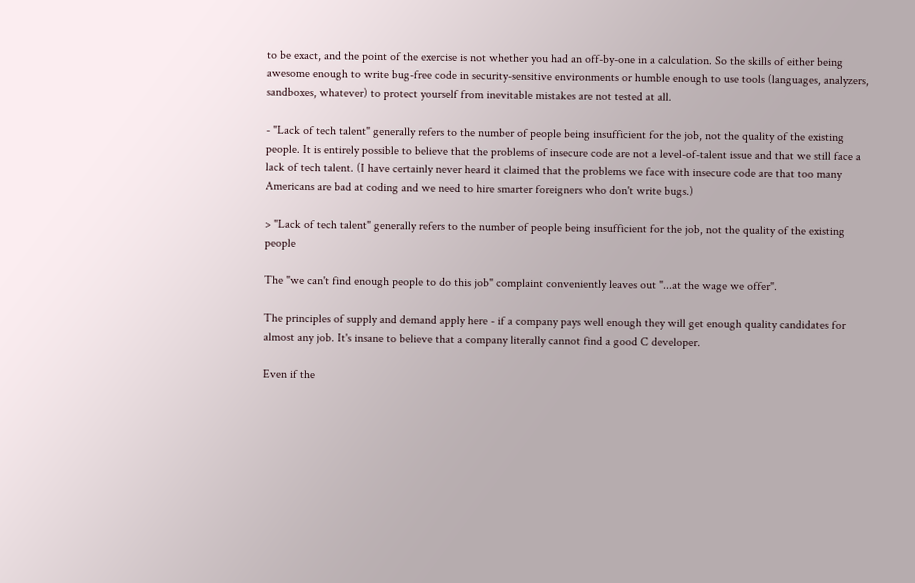to be exact, and the point of the exercise is not whether you had an off-by-one in a calculation. So the skills of either being awesome enough to write bug-free code in security-sensitive environments or humble enough to use tools (languages, analyzers, sandboxes, whatever) to protect yourself from inevitable mistakes are not tested at all.

- "Lack of tech talent" generally refers to the number of people being insufficient for the job, not the quality of the existing people. It is entirely possible to believe that the problems of insecure code are not a level-of-talent issue and that we still face a lack of tech talent. (I have certainly never heard it claimed that the problems we face with insecure code are that too many Americans are bad at coding and we need to hire smarter foreigners who don't write bugs.)

> "Lack of tech talent" generally refers to the number of people being insufficient for the job, not the quality of the existing people

The "we can't find enough people to do this job" complaint conveniently leaves out "...at the wage we offer".

The principles of supply and demand apply here - if a company pays well enough they will get enough quality candidates for almost any job. It's insane to believe that a company literally cannot find a good C developer.

Even if the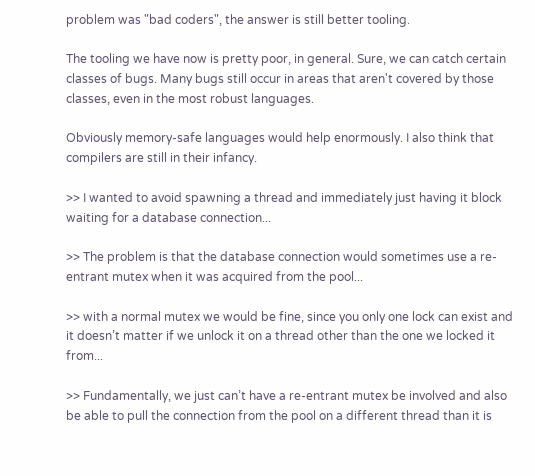problem was "bad coders", the answer is still better tooling.

The tooling we have now is pretty poor, in general. Sure, we can catch certain classes of bugs. Many bugs still occur in areas that aren't covered by those classes, even in the most robust languages.

Obviously memory-safe languages would help enormously. I also think that compilers are still in their infancy.

>> I wanted to avoid spawning a thread and immediately just having it block waiting for a database connection...

>> The problem is that the database connection would sometimes use a re-entrant mutex when it was acquired from the pool...

>> with a normal mutex we would be fine, since you only one lock can exist and it doesn’t matter if we unlock it on a thread other than the one we locked it from...

>> Fundamentally, we just can’t have a re-entrant mutex be involved and also be able to pull the connection from the pool on a different thread than it is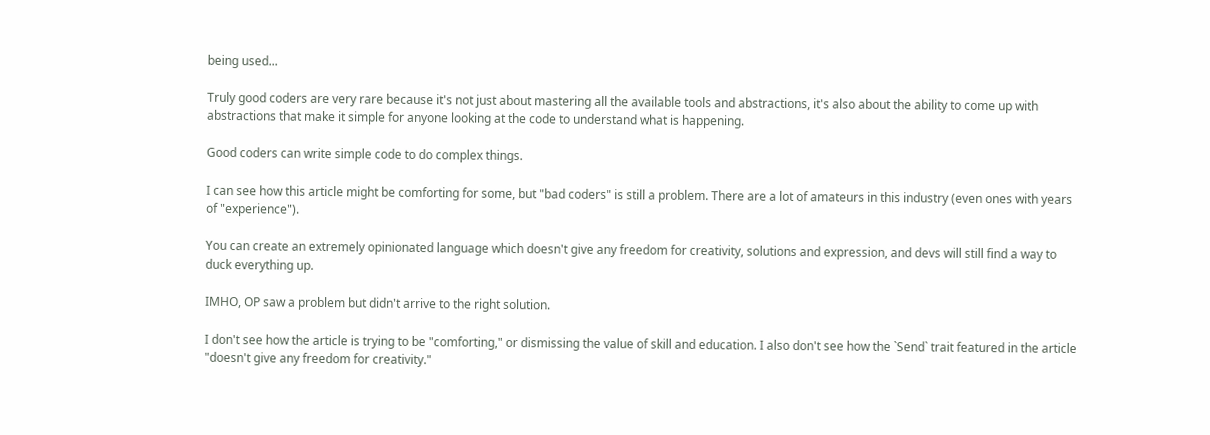being used...

Truly good coders are very rare because it's not just about mastering all the available tools and abstractions, it's also about the ability to come up with abstractions that make it simple for anyone looking at the code to understand what is happening.

Good coders can write simple code to do complex things.

I can see how this article might be comforting for some, but "bad coders" is still a problem. There are a lot of amateurs in this industry (even ones with years of "experience").

You can create an extremely opinionated language which doesn't give any freedom for creativity, solutions and expression, and devs will still find a way to duck everything up.

IMHO, OP saw a problem but didn't arrive to the right solution.

I don't see how the article is trying to be "comforting," or dismissing the value of skill and education. I also don't see how the `Send` trait featured in the article "doesn't give any freedom for creativity."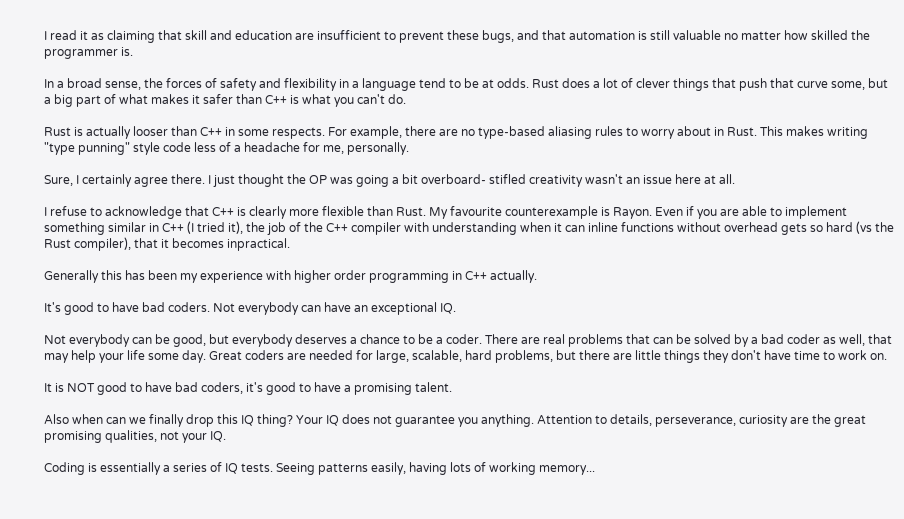I read it as claiming that skill and education are insufficient to prevent these bugs, and that automation is still valuable no matter how skilled the programmer is.

In a broad sense, the forces of safety and flexibility in a language tend to be at odds. Rust does a lot of clever things that push that curve some, but a big part of what makes it safer than C++ is what you can't do.

Rust is actually looser than C++ in some respects. For example, there are no type-based aliasing rules to worry about in Rust. This makes writing "type punning" style code less of a headache for me, personally.

Sure, I certainly agree there. I just thought the OP was going a bit overboard- stifled creativity wasn't an issue here at all.

I refuse to acknowledge that C++ is clearly more flexible than Rust. My favourite counterexample is Rayon. Even if you are able to implement something similar in C++ (I tried it), the job of the C++ compiler with understanding when it can inline functions without overhead gets so hard (vs the Rust compiler), that it becomes inpractical.

Generally this has been my experience with higher order programming in C++ actually.

It's good to have bad coders. Not everybody can have an exceptional IQ.

Not everybody can be good, but everybody deserves a chance to be a coder. There are real problems that can be solved by a bad coder as well, that may help your life some day. Great coders are needed for large, scalable, hard problems, but there are little things they don't have time to work on.

It is NOT good to have bad coders, it's good to have a promising talent.

Also when can we finally drop this IQ thing? Your IQ does not guarantee you anything. Attention to details, perseverance, curiosity are the great promising qualities, not your IQ.

Coding is essentially a series of IQ tests. Seeing patterns easily, having lots of working memory...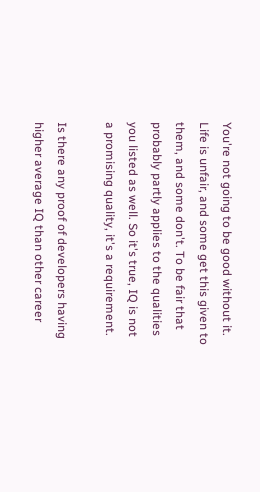You're not going to be good without it. Life is unfair, and some get this given to them, and some don't. To be fair that probably partly applies to the qualities you listed as well. So it's true, IQ is not a promising quality, it's a requirement.

Is there any proof of developers having higher average IQ than other career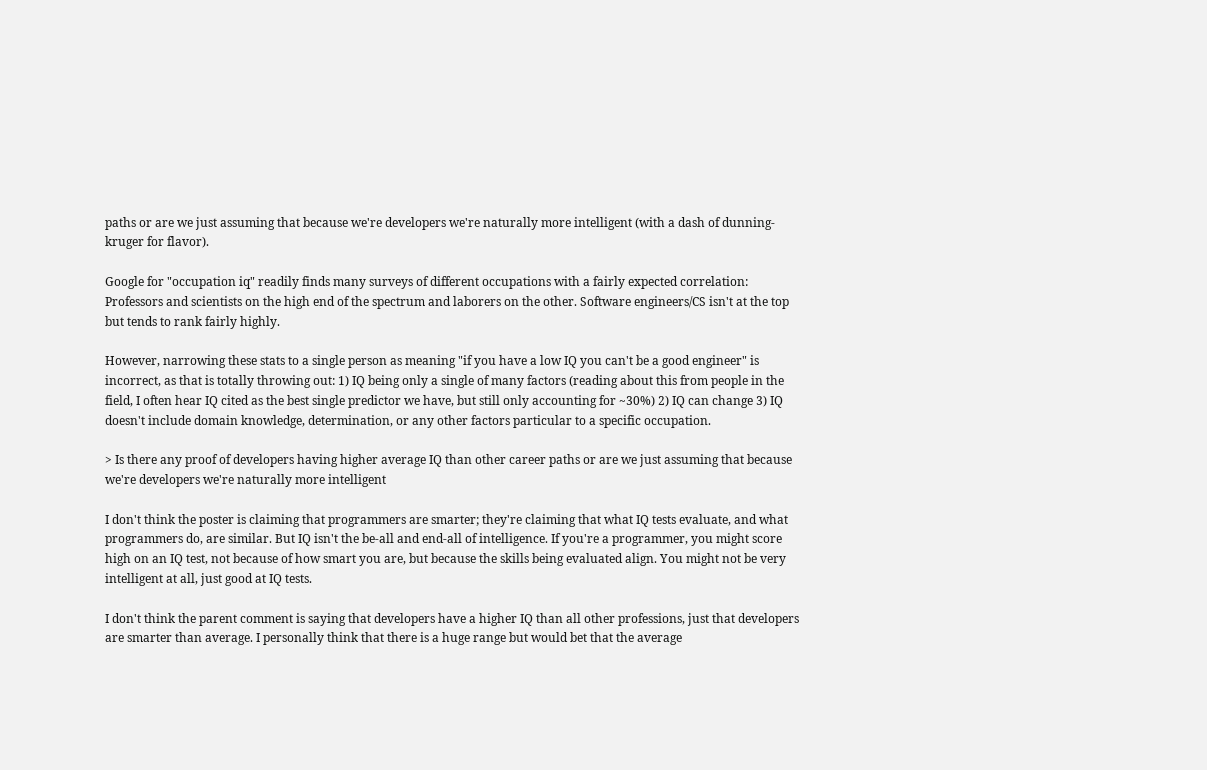paths or are we just assuming that because we're developers we're naturally more intelligent (with a dash of dunning-kruger for flavor).

Google for "occupation iq" readily finds many surveys of different occupations with a fairly expected correlation: Professors and scientists on the high end of the spectrum and laborers on the other. Software engineers/CS isn't at the top but tends to rank fairly highly.

However, narrowing these stats to a single person as meaning "if you have a low IQ you can't be a good engineer" is incorrect, as that is totally throwing out: 1) IQ being only a single of many factors (reading about this from people in the field, I often hear IQ cited as the best single predictor we have, but still only accounting for ~30%) 2) IQ can change 3) IQ doesn't include domain knowledge, determination, or any other factors particular to a specific occupation.

> Is there any proof of developers having higher average IQ than other career paths or are we just assuming that because we're developers we're naturally more intelligent

I don't think the poster is claiming that programmers are smarter; they're claiming that what IQ tests evaluate, and what programmers do, are similar. But IQ isn't the be-all and end-all of intelligence. If you're a programmer, you might score high on an IQ test, not because of how smart you are, but because the skills being evaluated align. You might not be very intelligent at all, just good at IQ tests.

I don't think the parent comment is saying that developers have a higher IQ than all other professions, just that developers are smarter than average. I personally think that there is a huge range but would bet that the average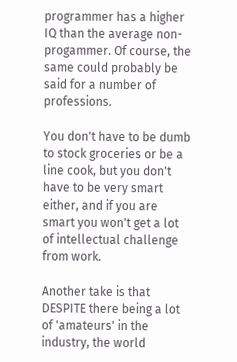programmer has a higher IQ than the average non-progammer. Of course, the same could probably be said for a number of professions.

You don't have to be dumb to stock groceries or be a line cook, but you don't have to be very smart either, and if you are smart you won't get a lot of intellectual challenge from work.

Another take is that DESPITE there being a lot of 'amateurs' in the industry, the world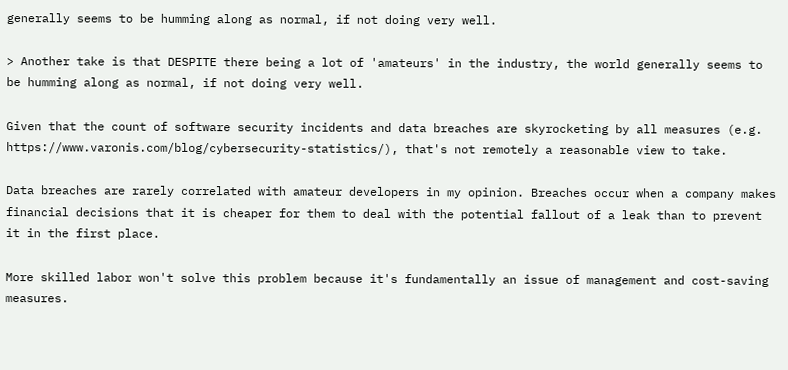generally seems to be humming along as normal, if not doing very well.

> Another take is that DESPITE there being a lot of 'amateurs' in the industry, the world generally seems to be humming along as normal, if not doing very well.

Given that the count of software security incidents and data breaches are skyrocketing by all measures (e.g. https://www.varonis.com/blog/cybersecurity-statistics/), that's not remotely a reasonable view to take.

Data breaches are rarely correlated with amateur developers in my opinion. Breaches occur when a company makes financial decisions that it is cheaper for them to deal with the potential fallout of a leak than to prevent it in the first place.

More skilled labor won't solve this problem because it's fundamentally an issue of management and cost-saving measures.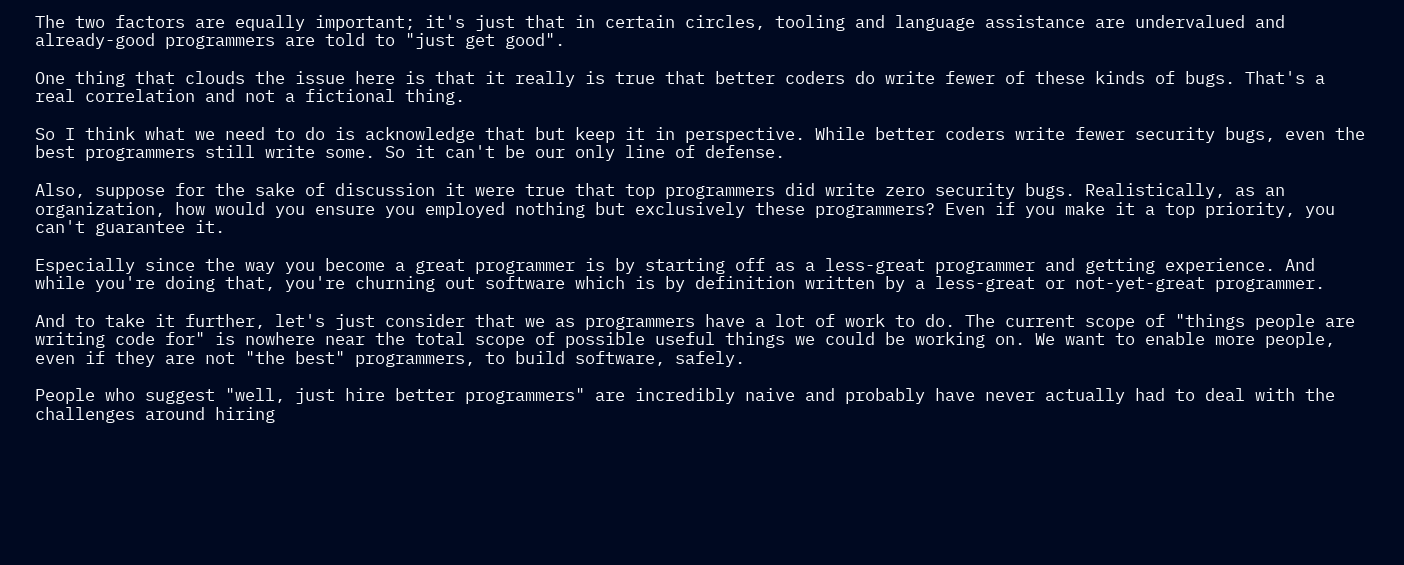The two factors are equally important; it's just that in certain circles, tooling and language assistance are undervalued and already-good programmers are told to "just get good".

One thing that clouds the issue here is that it really is true that better coders do write fewer of these kinds of bugs. That's a real correlation and not a fictional thing.

So I think what we need to do is acknowledge that but keep it in perspective. While better coders write fewer security bugs, even the best programmers still write some. So it can't be our only line of defense.

Also, suppose for the sake of discussion it were true that top programmers did write zero security bugs. Realistically, as an organization, how would you ensure you employed nothing but exclusively these programmers? Even if you make it a top priority, you can't guarantee it.

Especially since the way you become a great programmer is by starting off as a less-great programmer and getting experience. And while you're doing that, you're churning out software which is by definition written by a less-great or not-yet-great programmer.

And to take it further, let's just consider that we as programmers have a lot of work to do. The current scope of "things people are writing code for" is nowhere near the total scope of possible useful things we could be working on. We want to enable more people, even if they are not "the best" programmers, to build software, safely.

People who suggest "well, just hire better programmers" are incredibly naive and probably have never actually had to deal with the challenges around hiring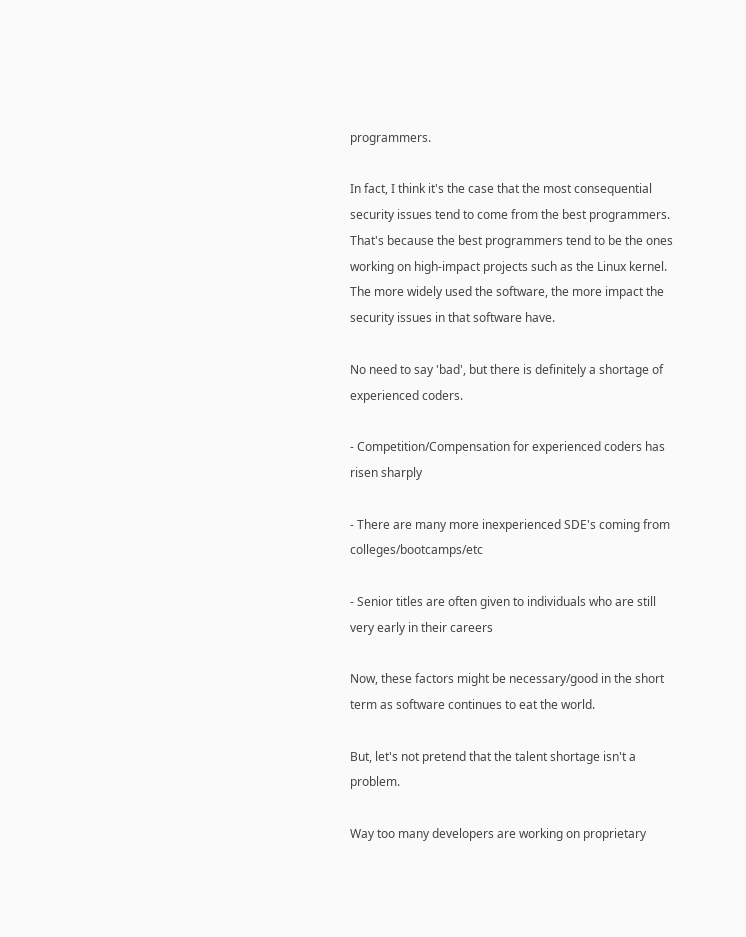programmers.

In fact, I think it's the case that the most consequential security issues tend to come from the best programmers. That's because the best programmers tend to be the ones working on high-impact projects such as the Linux kernel. The more widely used the software, the more impact the security issues in that software have.

No need to say 'bad', but there is definitely a shortage of experienced coders.

- Competition/Compensation for experienced coders has risen sharply

- There are many more inexperienced SDE's coming from colleges/bootcamps/etc

- Senior titles are often given to individuals who are still very early in their careers

Now, these factors might be necessary/good in the short term as software continues to eat the world.

But, let's not pretend that the talent shortage isn't a problem.

Way too many developers are working on proprietary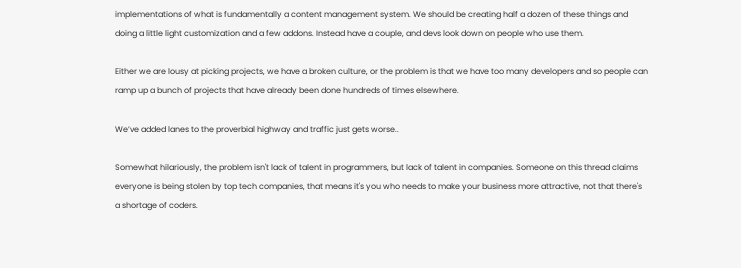implementations of what is fundamentally a content management system. We should be creating half a dozen of these things and doing a little light customization and a few addons. Instead have a couple, and devs look down on people who use them.

Either we are lousy at picking projects, we have a broken culture, or the problem is that we have too many developers and so people can ramp up a bunch of projects that have already been done hundreds of times elsewhere.

We’ve added lanes to the proverbial highway and traffic just gets worse..

Somewhat hilariously, the problem isn't lack of talent in programmers, but lack of talent in companies. Someone on this thread claims everyone is being stolen by top tech companies, that means it's you who needs to make your business more attractive, not that there's a shortage of coders.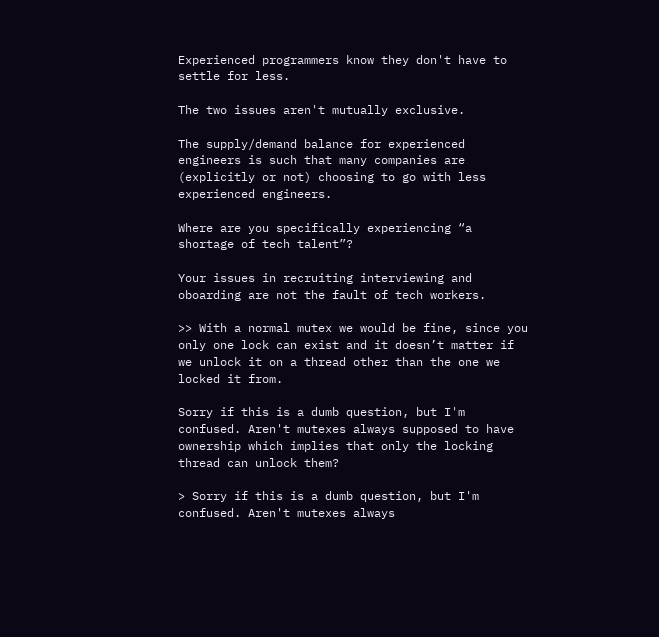Experienced programmers know they don't have to settle for less.

The two issues aren't mutually exclusive.

The supply/demand balance for experienced engineers is such that many companies are (explicitly or not) choosing to go with less experienced engineers.

Where are you specifically experiencing “a shortage of tech talent”?

Your issues in recruiting interviewing and oboarding are not the fault of tech workers.

>> With a normal mutex we would be fine, since you only one lock can exist and it doesn’t matter if we unlock it on a thread other than the one we locked it from.

Sorry if this is a dumb question, but I'm confused. Aren't mutexes always supposed to have ownership which implies that only the locking thread can unlock them?

> Sorry if this is a dumb question, but I'm confused. Aren't mutexes always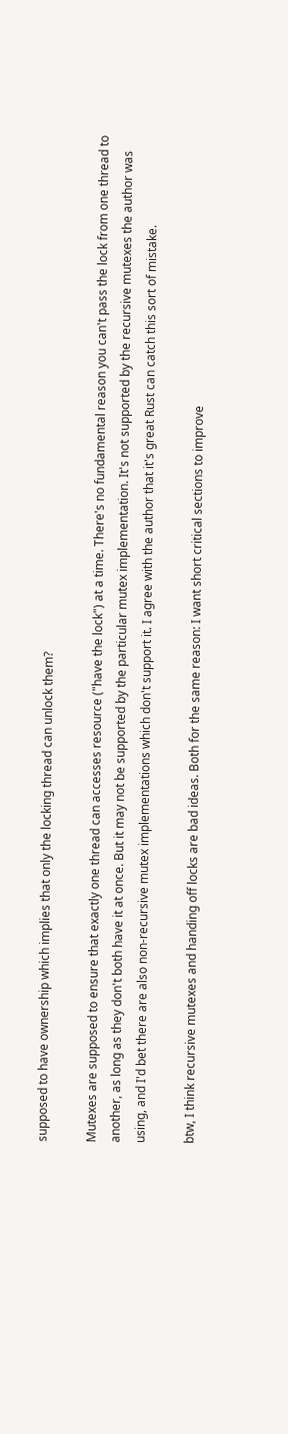supposed to have ownership which implies that only the locking thread can unlock them?

Mutexes are supposed to ensure that exactly one thread can accesses resource ("have the lock") at a time. There's no fundamental reason you can't pass the lock from one thread to another, as long as they don't both have it at once. But it may not be supported by the particular mutex implementation. It's not supported by the recursive mutexes the author was using, and I'd bet there are also non-recursive mutex implementations which don't support it. I agree with the author that it's great Rust can catch this sort of mistake.

btw, I think recursive mutexes and handing off locks are bad ideas. Both for the same reason: I want short critical sections to improve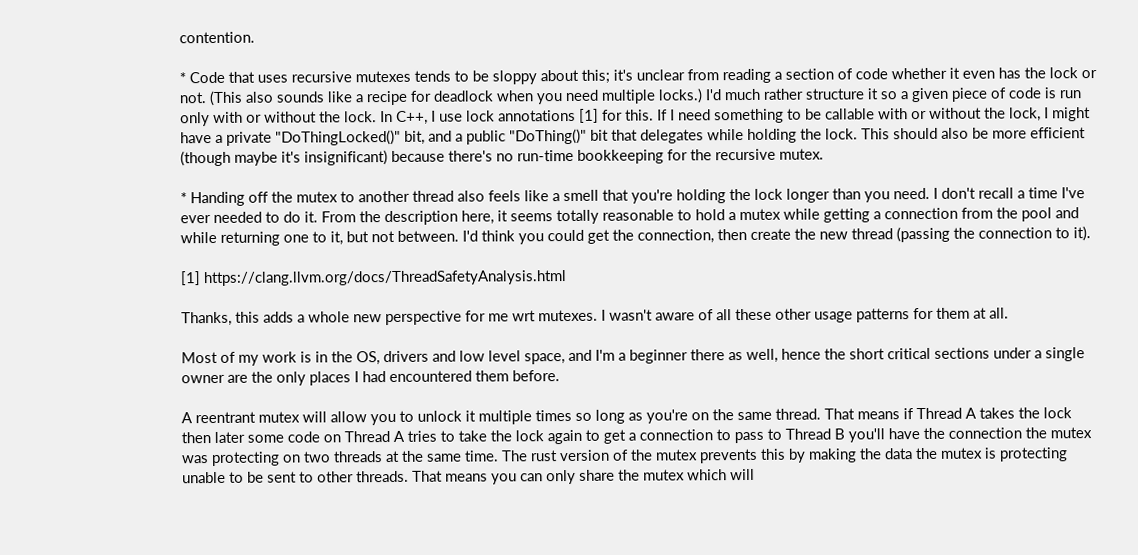contention.

* Code that uses recursive mutexes tends to be sloppy about this; it's unclear from reading a section of code whether it even has the lock or not. (This also sounds like a recipe for deadlock when you need multiple locks.) I'd much rather structure it so a given piece of code is run only with or without the lock. In C++, I use lock annotations [1] for this. If I need something to be callable with or without the lock, I might have a private "DoThingLocked()" bit, and a public "DoThing()" bit that delegates while holding the lock. This should also be more efficient (though maybe it's insignificant) because there's no run-time bookkeeping for the recursive mutex.

* Handing off the mutex to another thread also feels like a smell that you're holding the lock longer than you need. I don't recall a time I've ever needed to do it. From the description here, it seems totally reasonable to hold a mutex while getting a connection from the pool and while returning one to it, but not between. I'd think you could get the connection, then create the new thread (passing the connection to it).

[1] https://clang.llvm.org/docs/ThreadSafetyAnalysis.html

Thanks, this adds a whole new perspective for me wrt mutexes. I wasn't aware of all these other usage patterns for them at all.

Most of my work is in the OS, drivers and low level space, and I'm a beginner there as well, hence the short critical sections under a single owner are the only places I had encountered them before.

A reentrant mutex will allow you to unlock it multiple times so long as you're on the same thread. That means if Thread A takes the lock then later some code on Thread A tries to take the lock again to get a connection to pass to Thread B you'll have the connection the mutex was protecting on two threads at the same time. The rust version of the mutex prevents this by making the data the mutex is protecting unable to be sent to other threads. That means you can only share the mutex which will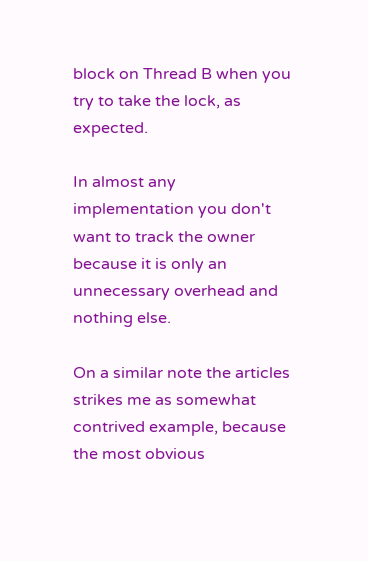block on Thread B when you try to take the lock, as expected.

In almost any implementation you don't want to track the owner because it is only an unnecessary overhead and nothing else.

On a similar note the articles strikes me as somewhat contrived example, because the most obvious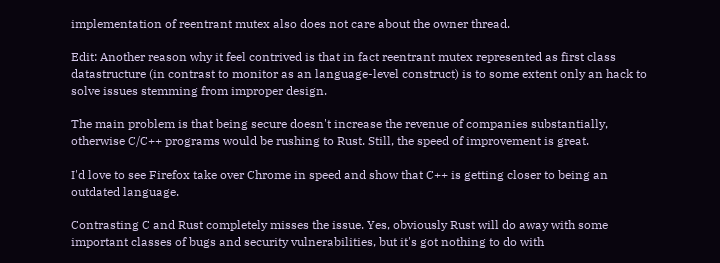implementation of reentrant mutex also does not care about the owner thread.

Edit: Another reason why it feel contrived is that in fact reentrant mutex represented as first class datastructure (in contrast to monitor as an language-level construct) is to some extent only an hack to solve issues stemming from improper design.

The main problem is that being secure doesn't increase the revenue of companies substantially, otherwise C/C++ programs would be rushing to Rust. Still, the speed of improvement is great.

I'd love to see Firefox take over Chrome in speed and show that C++ is getting closer to being an outdated language.

Contrasting C and Rust completely misses the issue. Yes, obviously Rust will do away with some important classes of bugs and security vulnerabilities, but it's got nothing to do with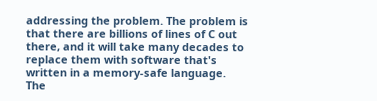addressing the problem. The problem is that there are billions of lines of C out there, and it will take many decades to replace them with software that's written in a memory-safe language. The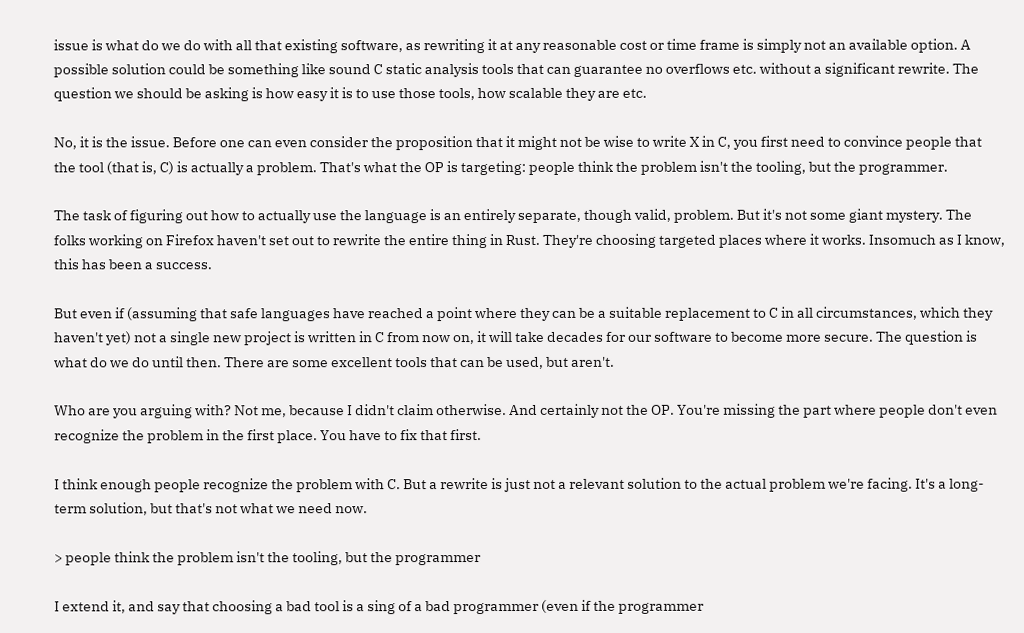issue is what do we do with all that existing software, as rewriting it at any reasonable cost or time frame is simply not an available option. A possible solution could be something like sound C static analysis tools that can guarantee no overflows etc. without a significant rewrite. The question we should be asking is how easy it is to use those tools, how scalable they are etc.

No, it is the issue. Before one can even consider the proposition that it might not be wise to write X in C, you first need to convince people that the tool (that is, C) is actually a problem. That's what the OP is targeting: people think the problem isn't the tooling, but the programmer.

The task of figuring out how to actually use the language is an entirely separate, though valid, problem. But it's not some giant mystery. The folks working on Firefox haven't set out to rewrite the entire thing in Rust. They're choosing targeted places where it works. Insomuch as I know, this has been a success.

But even if (assuming that safe languages have reached a point where they can be a suitable replacement to C in all circumstances, which they haven't yet) not a single new project is written in C from now on, it will take decades for our software to become more secure. The question is what do we do until then. There are some excellent tools that can be used, but aren't.

Who are you arguing with? Not me, because I didn't claim otherwise. And certainly not the OP. You're missing the part where people don't even recognize the problem in the first place. You have to fix that first.

I think enough people recognize the problem with C. But a rewrite is just not a relevant solution to the actual problem we're facing. It's a long-term solution, but that's not what we need now.

> people think the problem isn't the tooling, but the programmer

I extend it, and say that choosing a bad tool is a sing of a bad programmer (even if the programmer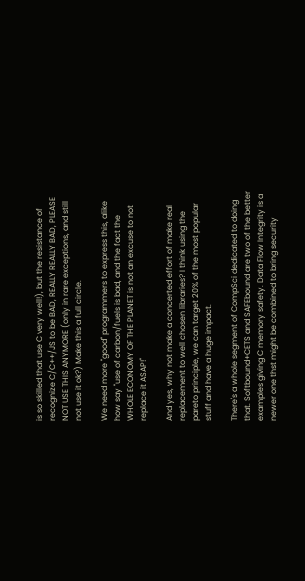is so skilled that use C very well!), but the resistance of recognize C/C++/JS to be BAD, REALLY REALLY BAD, PLEASE NOT USE THIS ANYMORE (only in rare exceptions, and still not use it ok?) Make this a full circle.

We need more "good" programmers to express this, alike how say "use of carbon/fuels is bad, and the fact the WHOLE ECONOMY OF THE PLANET is not an excuse to not replace it ASAP!"

And yes, why not make a concerted effort of make real replacement to well chosen libraries? I think using the pareto principle, we can target 20% of the most popular stuff and have a huge impact.

There's a whole segment of CompSci dedicated to doing that. Softbound+CETS and SAFEbound are two of the better examples giving C memory safety. Data Flow Integrity is a newer one thst might be combined to bring security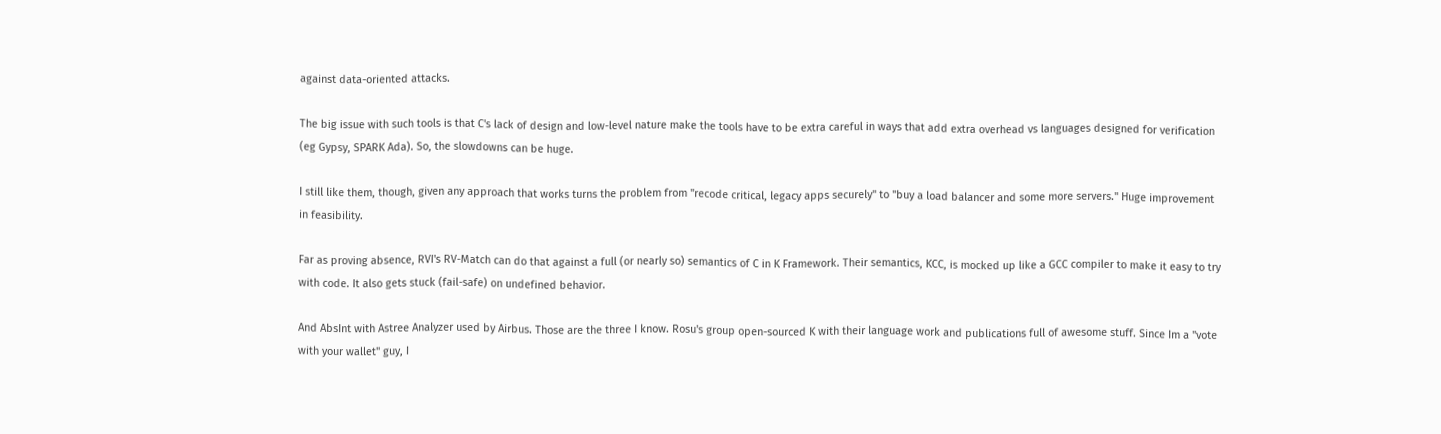against data-oriented attacks.

The big issue with such tools is that C's lack of design and low-level nature make the tools have to be extra careful in ways that add extra overhead vs languages designed for verification (eg Gypsy, SPARK Ada). So, the slowdowns can be huge.

I still like them, though, given any approach that works turns the problem from "recode critical, legacy apps securely" to "buy a load balancer and some more servers." Huge improvement in feasibility.

Far as proving absence, RVI's RV-Match can do that against a full (or nearly so) semantics of C in K Framework. Their semantics, KCC, is mocked up like a GCC compiler to make it easy to try with code. It also gets stuck (fail-safe) on undefined behavior.

And AbsInt with Astree Analyzer used by Airbus. Those are the three I know. Rosu's group open-sourced K with their language work and publications full of awesome stuff. Since Im a "vote with your wallet" guy, I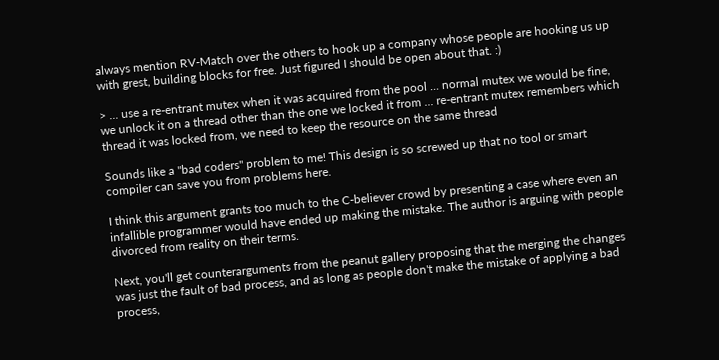always mention RV-Match over the others to hook up a company whose people are hooking us up with grest, building blocks for free. Just figured I should be open about that. :)

> ... use a re-entrant mutex when it was acquired from the pool ... normal mutex we would be fine, we unlock it on a thread other than the one we locked it from ... re-entrant mutex remembers which thread it was locked from, we need to keep the resource on the same thread

Sounds like a "bad coders" problem to me! This design is so screwed up that no tool or smart compiler can save you from problems here.

I think this argument grants too much to the C-believer crowd by presenting a case where even an infallible programmer would have ended up making the mistake. The author is arguing with people divorced from reality on their terms.

Next, you'll get counterarguments from the peanut gallery proposing that the merging the changes was just the fault of bad process, and as long as people don't make the mistake of applying a bad process,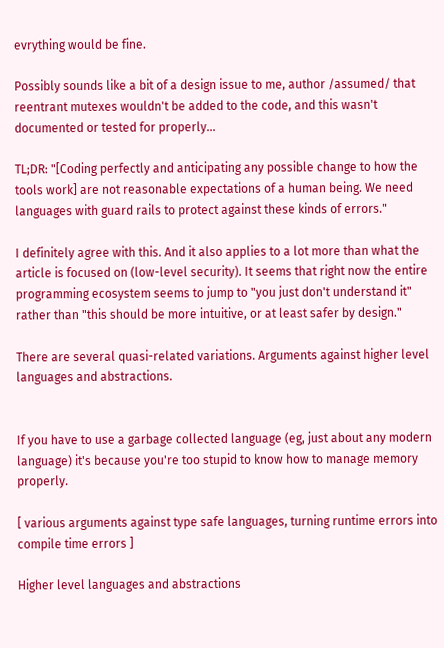evrything would be fine.

Possibly sounds like a bit of a design issue to me, author /assumed/ that reentrant mutexes wouldn't be added to the code, and this wasn't documented or tested for properly...

TL;DR: "[Coding perfectly and anticipating any possible change to how the tools work] are not reasonable expectations of a human being. We need languages with guard rails to protect against these kinds of errors."

I definitely agree with this. And it also applies to a lot more than what the article is focused on (low-level security). It seems that right now the entire programming ecosystem seems to jump to "you just don't understand it" rather than "this should be more intuitive, or at least safer by design."

There are several quasi-related variations. Arguments against higher level languages and abstractions.


If you have to use a garbage collected language (eg, just about any modern language) it's because you're too stupid to know how to manage memory properly.

[ various arguments against type safe languages, turning runtime errors into compile time errors ]

Higher level languages and abstractions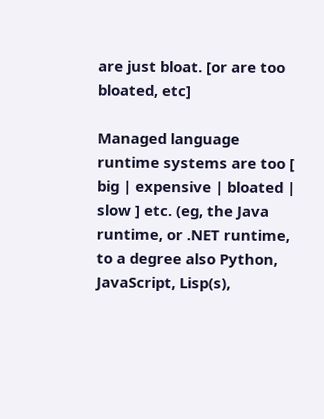are just bloat. [or are too bloated, etc]

Managed language runtime systems are too [ big | expensive | bloated | slow ] etc. (eg, the Java runtime, or .NET runtime, to a degree also Python, JavaScript, Lisp(s),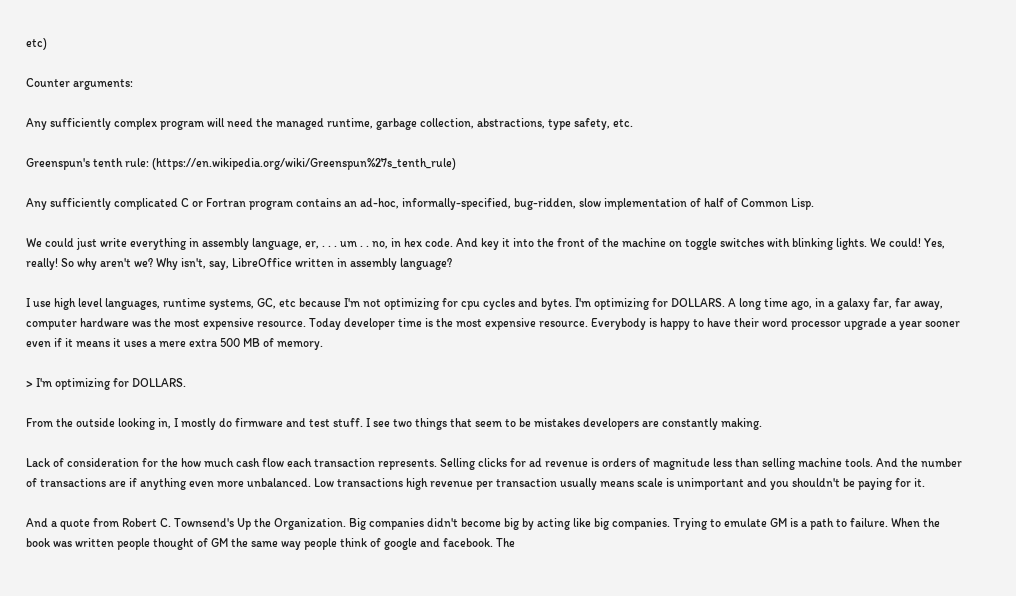etc)

Counter arguments:

Any sufficiently complex program will need the managed runtime, garbage collection, abstractions, type safety, etc.

Greenspun's tenth rule: (https://en.wikipedia.org/wiki/Greenspun%27s_tenth_rule)

Any sufficiently complicated C or Fortran program contains an ad-hoc, informally-specified, bug-ridden, slow implementation of half of Common Lisp.

We could just write everything in assembly language, er, . . . um . . no, in hex code. And key it into the front of the machine on toggle switches with blinking lights. We could! Yes, really! So why aren't we? Why isn't, say, LibreOffice written in assembly language?

I use high level languages, runtime systems, GC, etc because I'm not optimizing for cpu cycles and bytes. I'm optimizing for DOLLARS. A long time ago, in a galaxy far, far away, computer hardware was the most expensive resource. Today developer time is the most expensive resource. Everybody is happy to have their word processor upgrade a year sooner even if it means it uses a mere extra 500 MB of memory.

> I'm optimizing for DOLLARS.

From the outside looking in, I mostly do firmware and test stuff. I see two things that seem to be mistakes developers are constantly making.

Lack of consideration for the how much cash flow each transaction represents. Selling clicks for ad revenue is orders of magnitude less than selling machine tools. And the number of transactions are if anything even more unbalanced. Low transactions high revenue per transaction usually means scale is unimportant and you shouldn't be paying for it.

And a quote from Robert C. Townsend's Up the Organization. Big companies didn't become big by acting like big companies. Trying to emulate GM is a path to failure. When the book was written people thought of GM the same way people think of google and facebook. The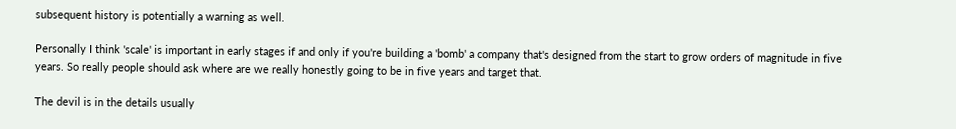subsequent history is potentially a warning as well.

Personally I think 'scale' is important in early stages if and only if you're building a 'bomb' a company that's designed from the start to grow orders of magnitude in five years. So really people should ask where are we really honestly going to be in five years and target that.

The devil is in the details usually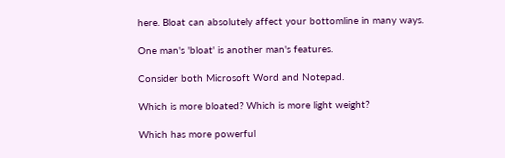here. Bloat can absolutely affect your bottomline in many ways.

One man's 'bloat' is another man's features.

Consider both Microsoft Word and Notepad.

Which is more bloated? Which is more light weight?

Which has more powerful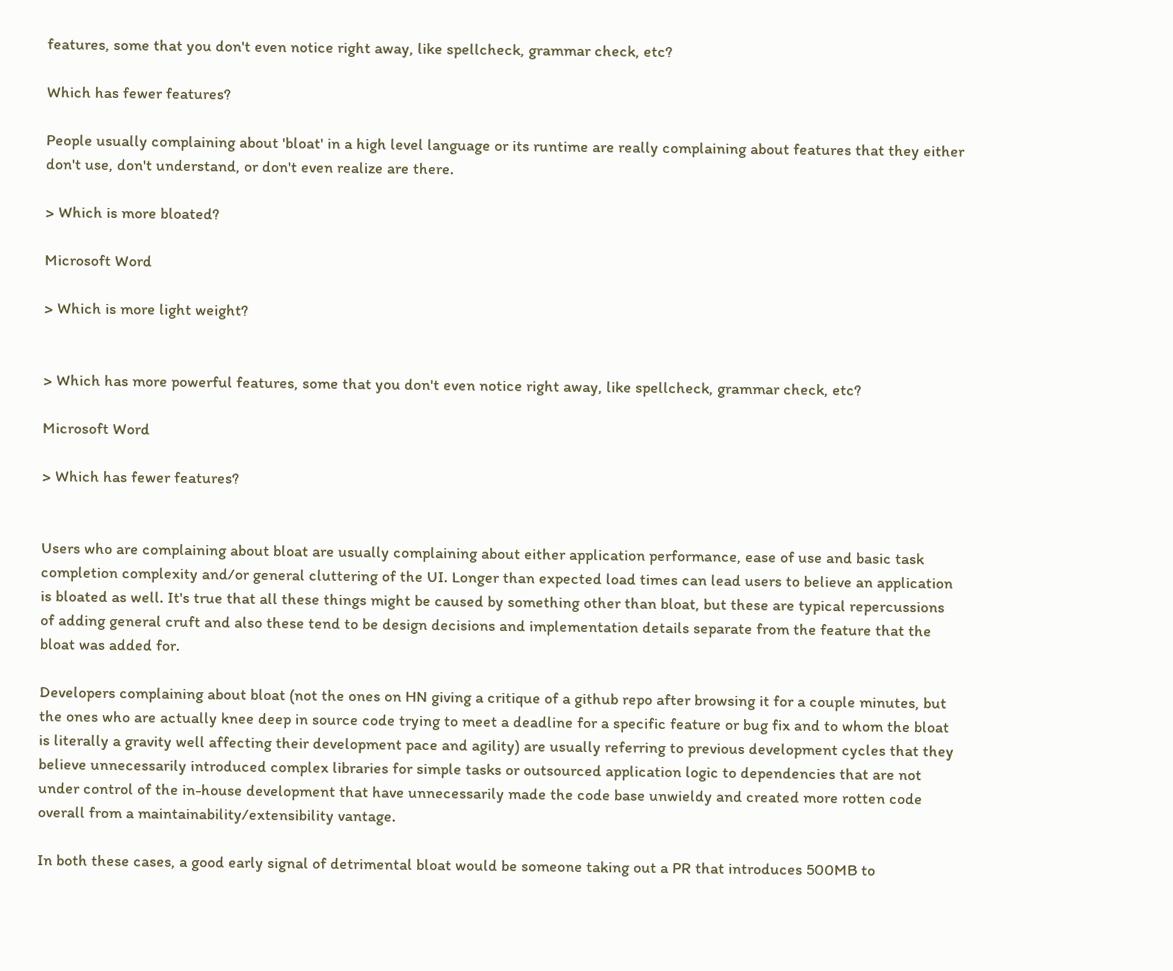features, some that you don't even notice right away, like spellcheck, grammar check, etc?

Which has fewer features?

People usually complaining about 'bloat' in a high level language or its runtime are really complaining about features that they either don't use, don't understand, or don't even realize are there.

> Which is more bloated?

Microsoft Word

> Which is more light weight?


> Which has more powerful features, some that you don't even notice right away, like spellcheck, grammar check, etc?

Microsoft Word

> Which has fewer features?


Users who are complaining about bloat are usually complaining about either application performance, ease of use and basic task completion complexity and/or general cluttering of the UI. Longer than expected load times can lead users to believe an application is bloated as well. It's true that all these things might be caused by something other than bloat, but these are typical repercussions of adding general cruft and also these tend to be design decisions and implementation details separate from the feature that the bloat was added for.

Developers complaining about bloat (not the ones on HN giving a critique of a github repo after browsing it for a couple minutes, but the ones who are actually knee deep in source code trying to meet a deadline for a specific feature or bug fix and to whom the bloat is literally a gravity well affecting their development pace and agility) are usually referring to previous development cycles that they believe unnecessarily introduced complex libraries for simple tasks or outsourced application logic to dependencies that are not under control of the in-house development that have unnecessarily made the code base unwieldy and created more rotten code overall from a maintainability/extensibility vantage.

In both these cases, a good early signal of detrimental bloat would be someone taking out a PR that introduces 500MB to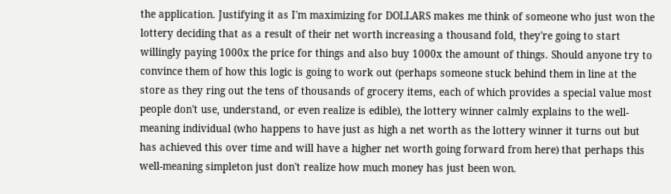the application. Justifying it as I'm maximizing for DOLLARS makes me think of someone who just won the lottery deciding that as a result of their net worth increasing a thousand fold, they're going to start willingly paying 1000x the price for things and also buy 1000x the amount of things. Should anyone try to convince them of how this logic is going to work out (perhaps someone stuck behind them in line at the store as they ring out the tens of thousands of grocery items, each of which provides a special value most people don't use, understand, or even realize is edible), the lottery winner calmly explains to the well-meaning individual (who happens to have just as high a net worth as the lottery winner it turns out but has achieved this over time and will have a higher net worth going forward from here) that perhaps this well-meaning simpleton just don't realize how much money has just been won.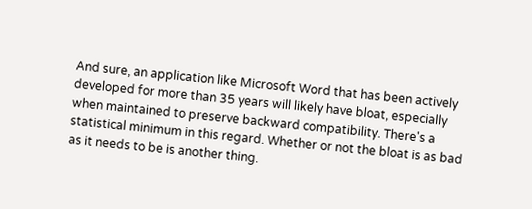And sure, an application like Microsoft Word that has been actively developed for more than 35 years will likely have bloat, especially when maintained to preserve backward compatibility. There's a statistical minimum in this regard. Whether or not the bloat is as bad as it needs to be is another thing.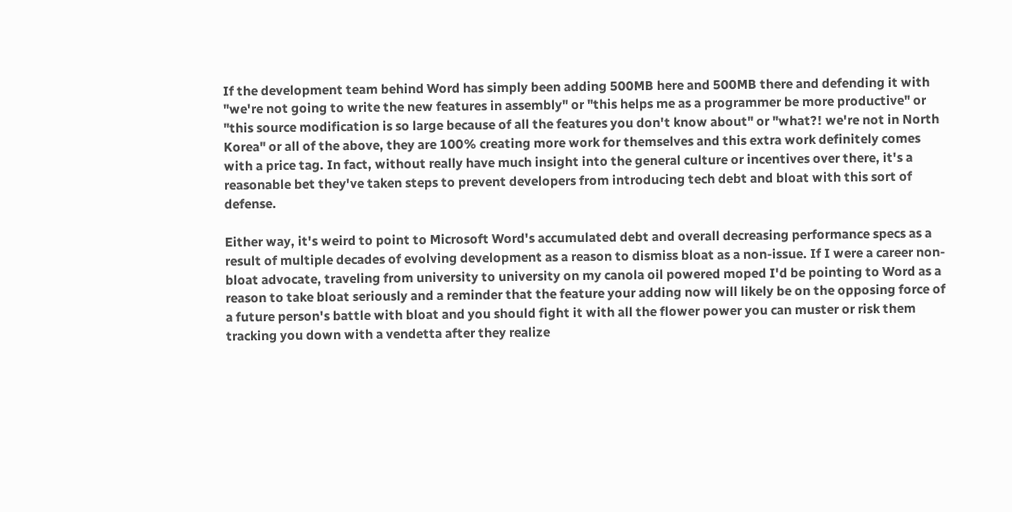If the development team behind Word has simply been adding 500MB here and 500MB there and defending it with "we're not going to write the new features in assembly" or "this helps me as a programmer be more productive" or "this source modification is so large because of all the features you don't know about" or "what?! we're not in North Korea" or all of the above, they are 100% creating more work for themselves and this extra work definitely comes with a price tag. In fact, without really have much insight into the general culture or incentives over there, it's a reasonable bet they've taken steps to prevent developers from introducing tech debt and bloat with this sort of defense.

Either way, it's weird to point to Microsoft Word's accumulated debt and overall decreasing performance specs as a result of multiple decades of evolving development as a reason to dismiss bloat as a non-issue. If I were a career non-bloat advocate, traveling from university to university on my canola oil powered moped I'd be pointing to Word as a reason to take bloat seriously and a reminder that the feature your adding now will likely be on the opposing force of a future person's battle with bloat and you should fight it with all the flower power you can muster or risk them tracking you down with a vendetta after they realize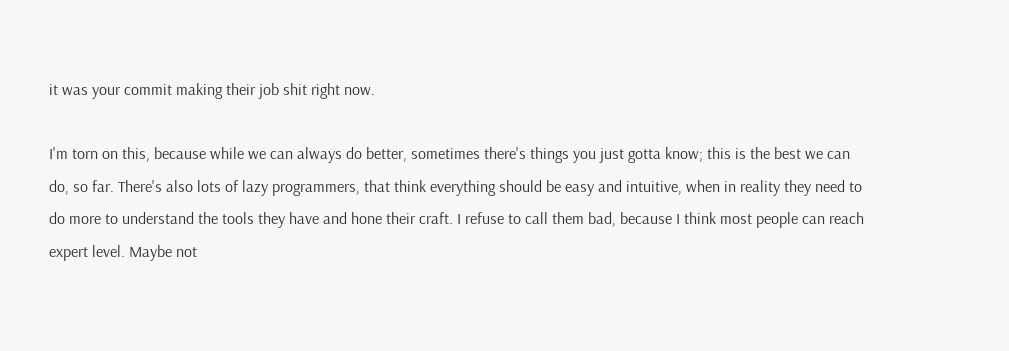it was your commit making their job shit right now.

I'm torn on this, because while we can always do better, sometimes there's things you just gotta know; this is the best we can do, so far. There's also lots of lazy programmers, that think everything should be easy and intuitive, when in reality they need to do more to understand the tools they have and hone their craft. I refuse to call them bad, because I think most people can reach expert level. Maybe not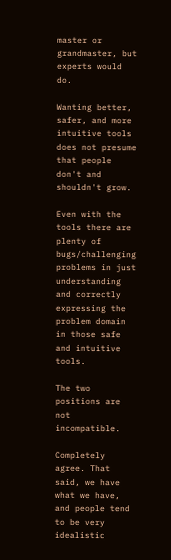master or grandmaster, but experts would do.

Wanting better, safer, and more intuitive tools does not presume that people don't and shouldn't grow.

Even with the tools there are plenty of bugs/challenging problems in just understanding and correctly expressing the problem domain in those safe and intuitive tools.

The two positions are not incompatible.

Completely agree. That said, we have what we have, and people tend to be very idealistic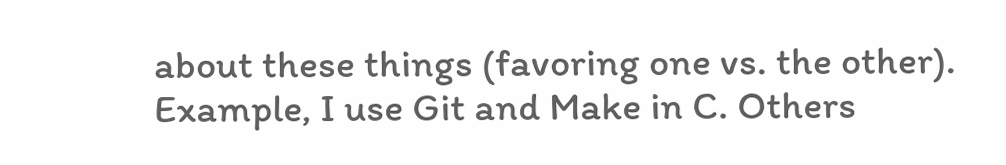about these things (favoring one vs. the other). Example, I use Git and Make in C. Others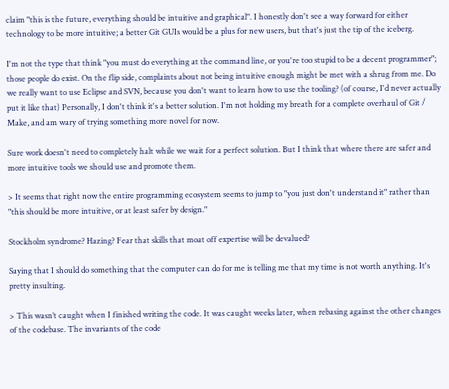claim "this is the future, everything should be intuitive and graphical". I honestly don't see a way forward for either technology to be more intuitive; a better Git GUIs would be a plus for new users, but that's just the tip of the iceberg.

I'm not the type that think "you must do everything at the command line, or you're too stupid to be a decent programmer"; those people do exist. On the flip side, complaints about not being intuitive enough might be met with a shrug from me. Do we really want to use Eclipse and SVN, because you don't want to learn how to use the tooling? (of course, I'd never actually put it like that) Personally, I don't think it's a better solution. I'm not holding my breath for a complete overhaul of Git / Make, and am wary of trying something more novel for now.

Sure work doesn't need to completely halt while we wait for a perfect solution. But I think that where there are safer and more intuitive tools we should use and promote them.

> It seems that right now the entire programming ecosystem seems to jump to "you just don't understand it" rather than "this should be more intuitive, or at least safer by design."

Stockholm syndrome? Hazing? Fear that skills that moat off expertise will be devalued?

Saying that I should do something that the computer can do for me is telling me that my time is not worth anything. It's pretty insulting.

> This wasn’t caught when I finished writing the code. It was caught weeks later, when rebasing against the other changes of the codebase. The invariants of the code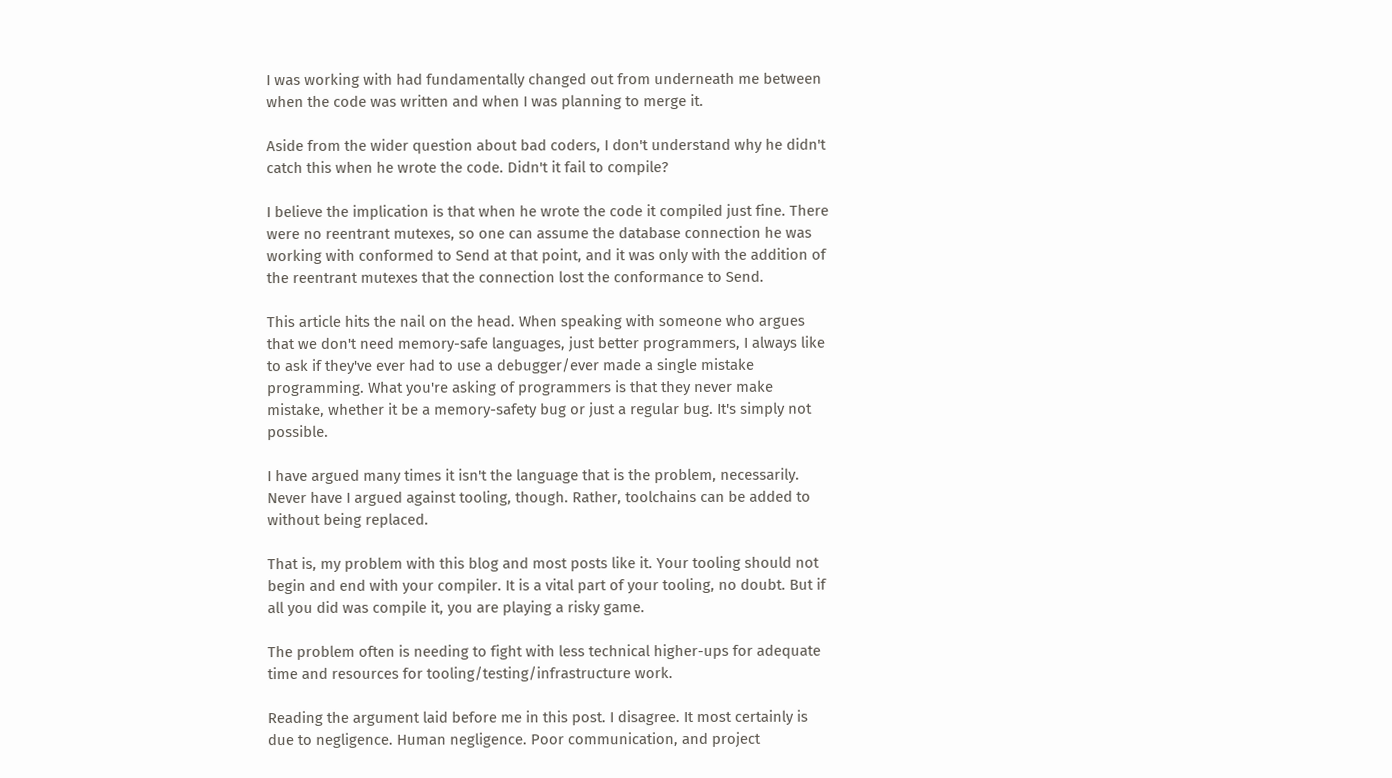I was working with had fundamentally changed out from underneath me between when the code was written and when I was planning to merge it.

Aside from the wider question about bad coders, I don't understand why he didn't catch this when he wrote the code. Didn't it fail to compile?

I believe the implication is that when he wrote the code it compiled just fine. There were no reentrant mutexes, so one can assume the database connection he was working with conformed to Send at that point, and it was only with the addition of the reentrant mutexes that the connection lost the conformance to Send.

This article hits the nail on the head. When speaking with someone who argues that we don't need memory-safe languages, just better programmers, I always like to ask if they've ever had to use a debugger/ever made a single mistake programming. What you're asking of programmers is that they never make mistake, whether it be a memory-safety bug or just a regular bug. It's simply not possible.

I have argued many times it isn't the language that is the problem, necessarily. Never have I argued against tooling, though. Rather, toolchains can be added to without being replaced.

That is, my problem with this blog and most posts like it. Your tooling should not begin and end with your compiler. It is a vital part of your tooling, no doubt. But if all you did was compile it, you are playing a risky game.

The problem often is needing to fight with less technical higher-ups for adequate time and resources for tooling/testing/infrastructure work.

Reading the argument laid before me in this post. I disagree. It most certainly is due to negligence. Human negligence. Poor communication, and project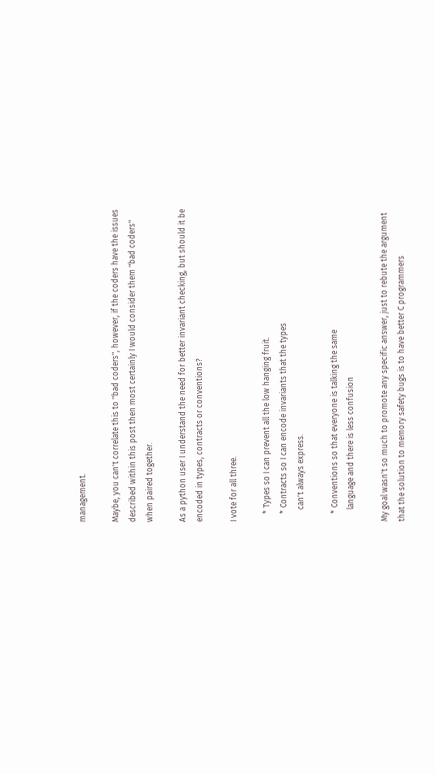management.

Maybe, you can't correlate this to "bad coders", however, if the coders have the issues described within this post then most certainly I would consider them "bad coders" when paired together.

As a python user I understand the need for better invariant checking, but should it be encoded in types, contracts or conventions?

I vote for all three.

    * Types so I can prevent all the low hanging fruit.
    * Contracts so I can encode invariants that the types
      can't always express.

    * Conventions so that everyone is talking the same
      language and there is less confusion

My goal wasn't so much to promote any specific answer, just to rebute the argument that the solution to memory safety bugs is to have better C programmers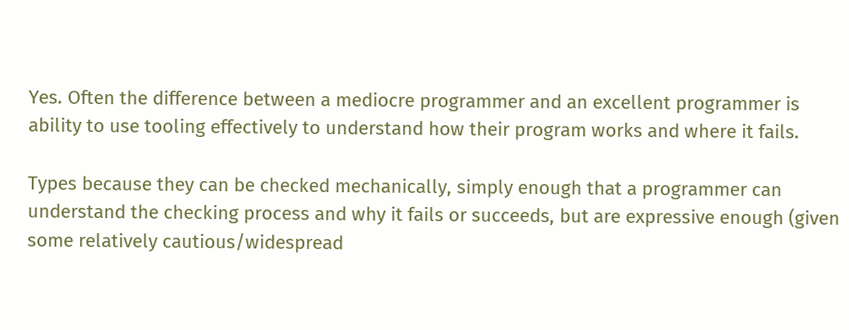Yes. Often the difference between a mediocre programmer and an excellent programmer is ability to use tooling effectively to understand how their program works and where it fails.

Types because they can be checked mechanically, simply enough that a programmer can understand the checking process and why it fails or succeeds, but are expressive enough (given some relatively cautious/widespread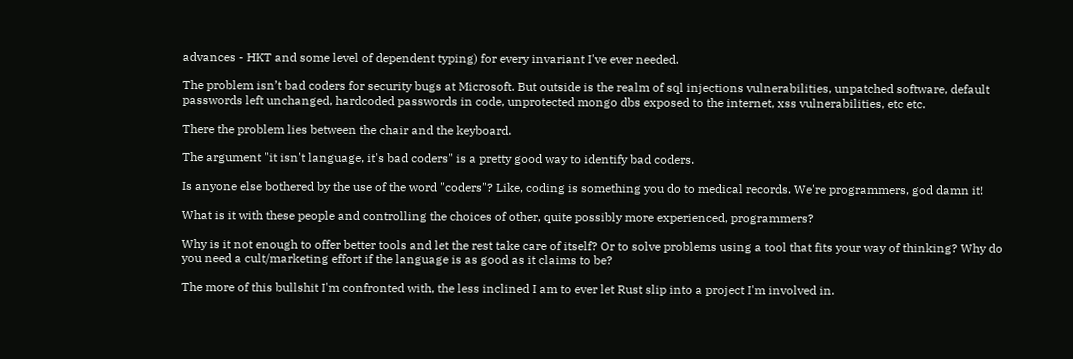advances - HKT and some level of dependent typing) for every invariant I've ever needed.

The problem isn’t bad coders for security bugs at Microsoft. But outside is the realm of sql injections vulnerabilities, unpatched software, default passwords left unchanged, hardcoded passwords in code, unprotected mongo dbs exposed to the internet, xss vulnerabilities, etc etc.

There the problem lies between the chair and the keyboard.

The argument "it isn't language, it's bad coders" is a pretty good way to identify bad coders.

Is anyone else bothered by the use of the word "coders"? Like, coding is something you do to medical records. We're programmers, god damn it!

What is it with these people and controlling the choices of other, quite possibly more experienced, programmers?

Why is it not enough to offer better tools and let the rest take care of itself? Or to solve problems using a tool that fits your way of thinking? Why do you need a cult/marketing effort if the language is as good as it claims to be?

The more of this bullshit I'm confronted with, the less inclined I am to ever let Rust slip into a project I'm involved in.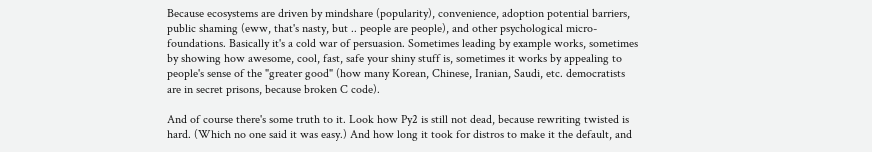Because ecosystems are driven by mindshare (popularity), convenience, adoption potential barriers, public shaming (eww, that's nasty, but .. people are people), and other psychological micro-foundations. Basically it's a cold war of persuasion. Sometimes leading by example works, sometimes by showing how awesome, cool, fast, safe your shiny stuff is, sometimes it works by appealing to people's sense of the "greater good" (how many Korean, Chinese, Iranian, Saudi, etc. democratists are in secret prisons, because broken C code).

And of course there's some truth to it. Look how Py2 is still not dead, because rewriting twisted is hard. (Which no one said it was easy.) And how long it took for distros to make it the default, and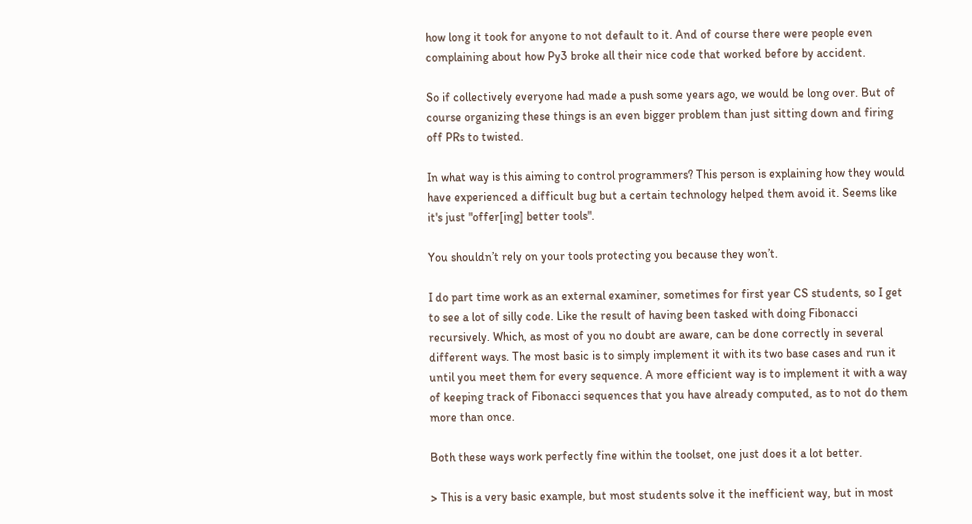how long it took for anyone to not default to it. And of course there were people even complaining about how Py3 broke all their nice code that worked before by accident.

So if collectively everyone had made a push some years ago, we would be long over. But of course organizing these things is an even bigger problem than just sitting down and firing off PRs to twisted.

In what way is this aiming to control programmers? This person is explaining how they would have experienced a difficult bug but a certain technology helped them avoid it. Seems like it's just "offer[ing] better tools".

You shouldn’t rely on your tools protecting you because they won’t.

I do part time work as an external examiner, sometimes for first year CS students, so I get to see a lot of silly code. Like the result of having been tasked with doing Fibonacci recursively. Which, as most of you no doubt are aware, can be done correctly in several different ways. The most basic is to simply implement it with its two base cases and run it until you meet them for every sequence. A more efficient way is to implement it with a way of keeping track of Fibonacci sequences that you have already computed, as to not do them more than once.

Both these ways work perfectly fine within the toolset, one just does it a lot better.

> This is a very basic example, but most students solve it the inefficient way, but in most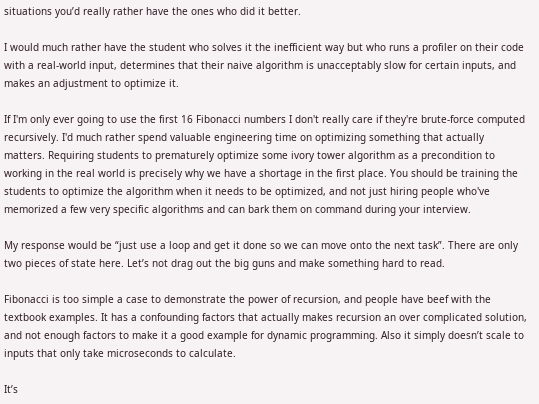situations you’d really rather have the ones who did it better.

I would much rather have the student who solves it the inefficient way but who runs a profiler on their code with a real-world input, determines that their naive algorithm is unacceptably slow for certain inputs, and makes an adjustment to optimize it.

If I'm only ever going to use the first 16 Fibonacci numbers I don't really care if they're brute-force computed recursively. I'd much rather spend valuable engineering time on optimizing something that actually matters. Requiring students to prematurely optimize some ivory tower algorithm as a precondition to working in the real world is precisely why we have a shortage in the first place. You should be training the students to optimize the algorithm when it needs to be optimized, and not just hiring people who've memorized a few very specific algorithms and can bark them on command during your interview.

My response would be “just use a loop and get it done so we can move onto the next task”. There are only two pieces of state here. Let’s not drag out the big guns and make something hard to read.

Fibonacci is too simple a case to demonstrate the power of recursion, and people have beef with the textbook examples. It has a confounding factors that actually makes recursion an over complicated solution, and not enough factors to make it a good example for dynamic programming. Also it simply doesn’t scale to inputs that only take microseconds to calculate.

It’s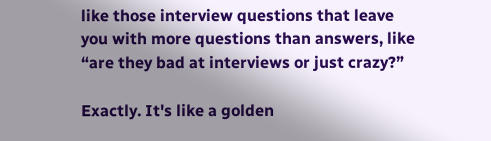like those interview questions that leave you with more questions than answers, like “are they bad at interviews or just crazy?”

Exactly. It's like a golden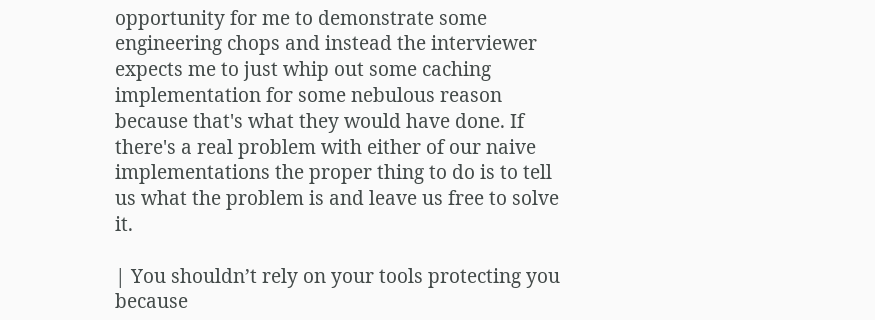opportunity for me to demonstrate some engineering chops and instead the interviewer expects me to just whip out some caching implementation for some nebulous reason because that's what they would have done. If there's a real problem with either of our naive implementations the proper thing to do is to tell us what the problem is and leave us free to solve it.

| You shouldn’t rely on your tools protecting you because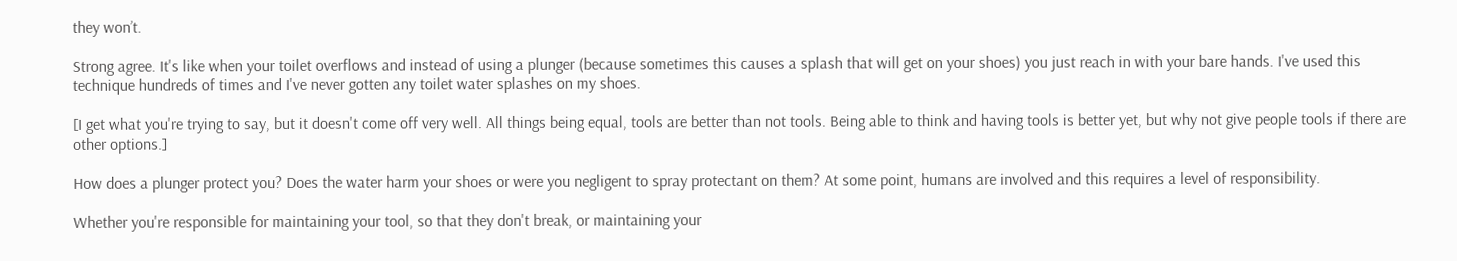they won’t.

Strong agree. It's like when your toilet overflows and instead of using a plunger (because sometimes this causes a splash that will get on your shoes) you just reach in with your bare hands. I've used this technique hundreds of times and I've never gotten any toilet water splashes on my shoes.

[I get what you're trying to say, but it doesn't come off very well. All things being equal, tools are better than not tools. Being able to think and having tools is better yet, but why not give people tools if there are other options.]

How does a plunger protect you? Does the water harm your shoes or were you negligent to spray protectant on them? At some point, humans are involved and this requires a level of responsibility.

Whether you're responsible for maintaining your tool, so that they don't break, or maintaining your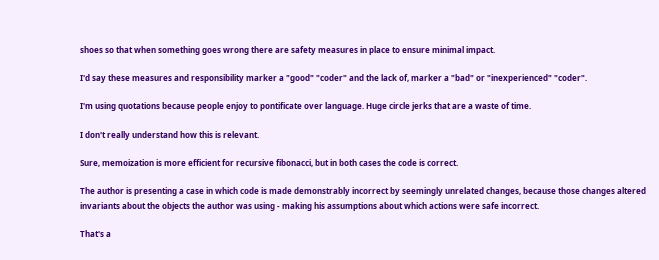shoes so that when something goes wrong there are safety measures in place to ensure minimal impact.

I'd say these measures and responsibility marker a "good" "coder" and the lack of, marker a "bad" or "inexperienced" "coder".

I'm using quotations because people enjoy to pontificate over language. Huge circle jerks that are a waste of time.

I don't really understand how this is relevant.

Sure, memoization is more efficient for recursive fibonacci, but in both cases the code is correct.

The author is presenting a case in which code is made demonstrably incorrect by seemingly unrelated changes, because those changes altered invariants about the objects the author was using - making his assumptions about which actions were safe incorrect.

That's a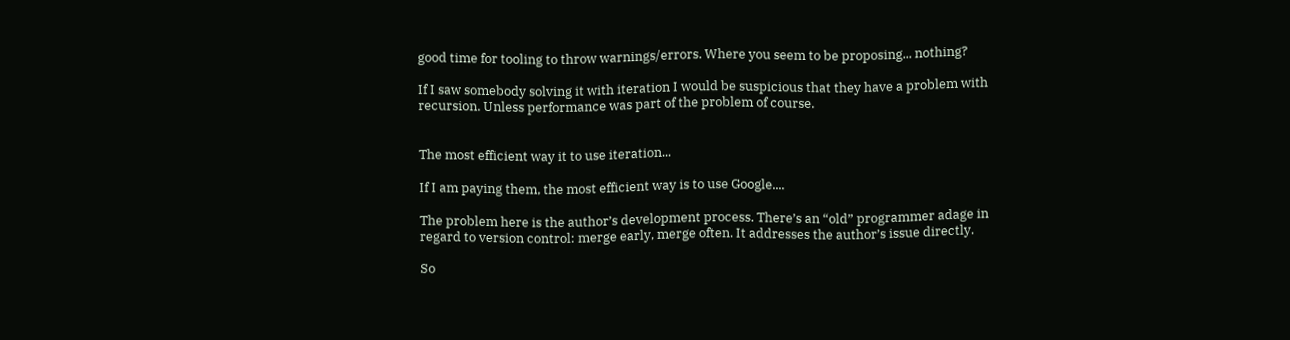good time for tooling to throw warnings/errors. Where you seem to be proposing... nothing?

If I saw somebody solving it with iteration I would be suspicious that they have a problem with recursion. Unless performance was part of the problem of course.


The most efficient way it to use iteration...

If I am paying them, the most efficient way is to use Google....

The problem here is the author’s development process. There’s an “old” programmer adage in regard to version control: merge early, merge often. It addresses the author’s issue directly.

So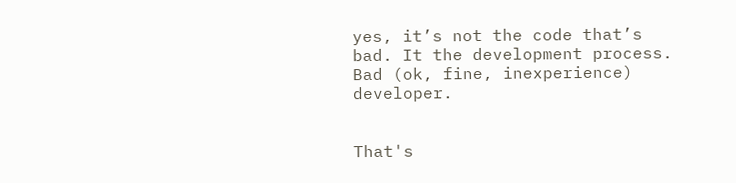yes, it’s not the code that’s bad. It the development process. Bad (ok, fine, inexperience) developer.


That's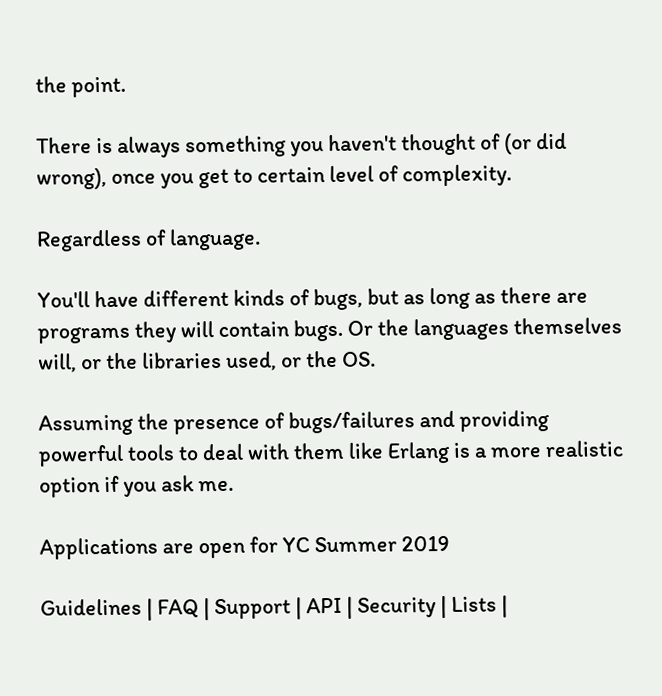the point.

There is always something you haven't thought of (or did wrong), once you get to certain level of complexity.

Regardless of language.

You'll have different kinds of bugs, but as long as there are programs they will contain bugs. Or the languages themselves will, or the libraries used, or the OS.

Assuming the presence of bugs/failures and providing powerful tools to deal with them like Erlang is a more realistic option if you ask me.

Applications are open for YC Summer 2019

Guidelines | FAQ | Support | API | Security | Lists |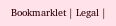Bookmarklet | Legal |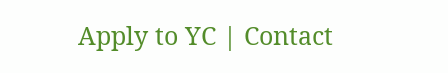Apply to YC | Contact